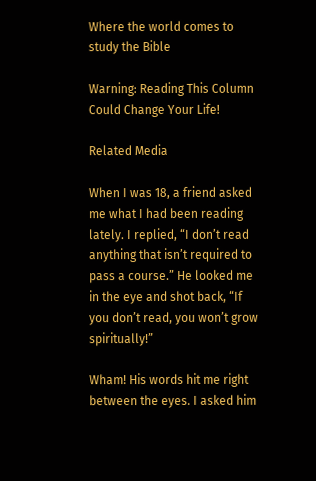Where the world comes to study the Bible

Warning: Reading This Column Could Change Your Life!

Related Media

When I was 18, a friend asked me what I had been reading lately. I replied, “I don’t read anything that isn’t required to pass a course.” He looked me in the eye and shot back, “If you don’t read, you won’t grow spiritually!”

Wham! His words hit me right between the eyes. I asked him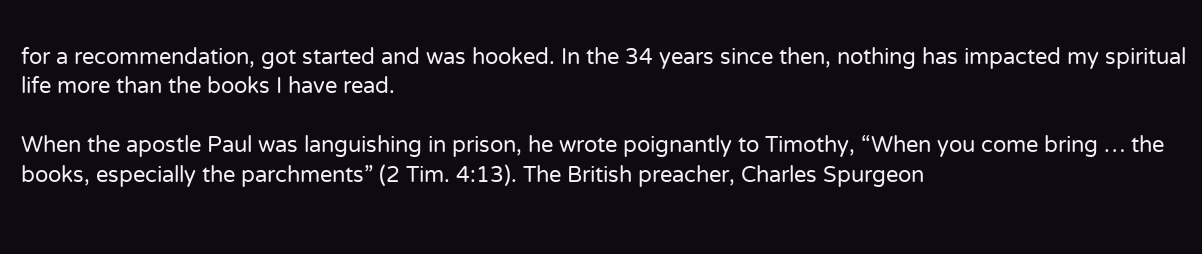for a recommendation, got started and was hooked. In the 34 years since then, nothing has impacted my spiritual life more than the books I have read.

When the apostle Paul was languishing in prison, he wrote poignantly to Timothy, “When you come bring … the books, especially the parchments” (2 Tim. 4:13). The British preacher, Charles Spurgeon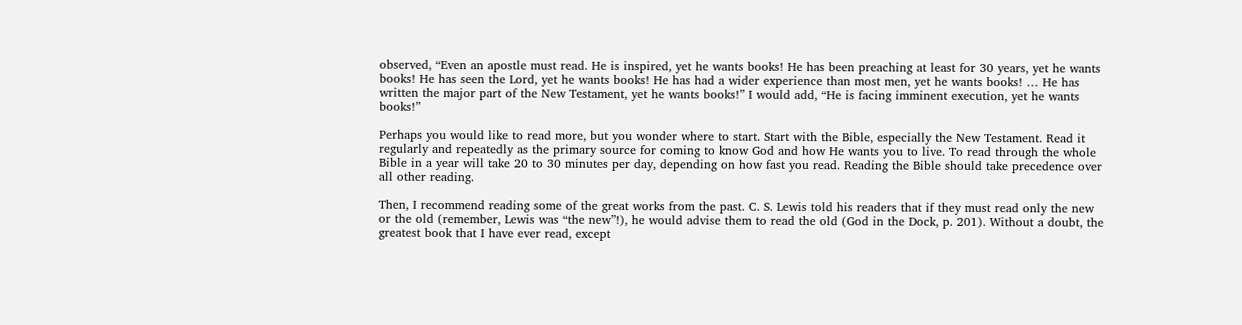observed, “Even an apostle must read. He is inspired, yet he wants books! He has been preaching at least for 30 years, yet he wants books! He has seen the Lord, yet he wants books! He has had a wider experience than most men, yet he wants books! … He has written the major part of the New Testament, yet he wants books!” I would add, “He is facing imminent execution, yet he wants books!”

Perhaps you would like to read more, but you wonder where to start. Start with the Bible, especially the New Testament. Read it regularly and repeatedly as the primary source for coming to know God and how He wants you to live. To read through the whole Bible in a year will take 20 to 30 minutes per day, depending on how fast you read. Reading the Bible should take precedence over all other reading.

Then, I recommend reading some of the great works from the past. C. S. Lewis told his readers that if they must read only the new or the old (remember, Lewis was “the new”!), he would advise them to read the old (God in the Dock, p. 201). Without a doubt, the greatest book that I have ever read, except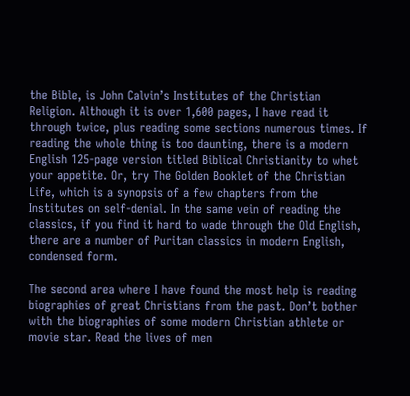the Bible, is John Calvin’s Institutes of the Christian Religion. Although it is over 1,600 pages, I have read it through twice, plus reading some sections numerous times. If reading the whole thing is too daunting, there is a modern English 125-page version titled Biblical Christianity to whet your appetite. Or, try The Golden Booklet of the Christian Life, which is a synopsis of a few chapters from the Institutes on self-denial. In the same vein of reading the classics, if you find it hard to wade through the Old English, there are a number of Puritan classics in modern English, condensed form.

The second area where I have found the most help is reading biographies of great Christians from the past. Don’t bother with the biographies of some modern Christian athlete or movie star. Read the lives of men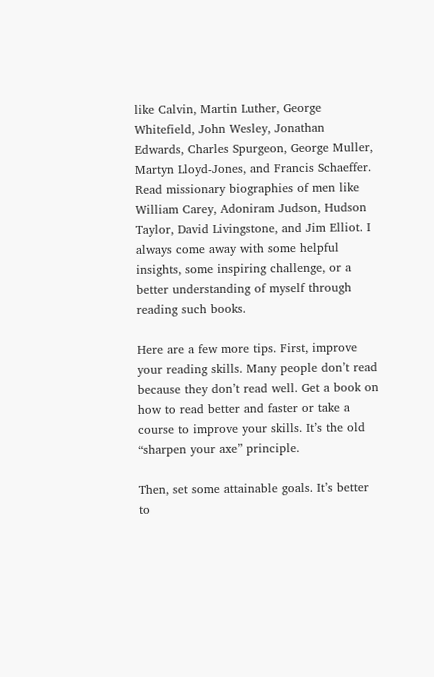like Calvin, Martin Luther, George Whitefield, John Wesley, Jonathan Edwards, Charles Spurgeon, George Muller, Martyn Lloyd-Jones, and Francis Schaeffer. Read missionary biographies of men like William Carey, Adoniram Judson, Hudson Taylor, David Livingstone, and Jim Elliot. I always come away with some helpful insights, some inspiring challenge, or a better understanding of myself through reading such books.

Here are a few more tips. First, improve your reading skills. Many people don’t read because they don’t read well. Get a book on how to read better and faster or take a course to improve your skills. It’s the old “sharpen your axe” principle.

Then, set some attainable goals. It’s better to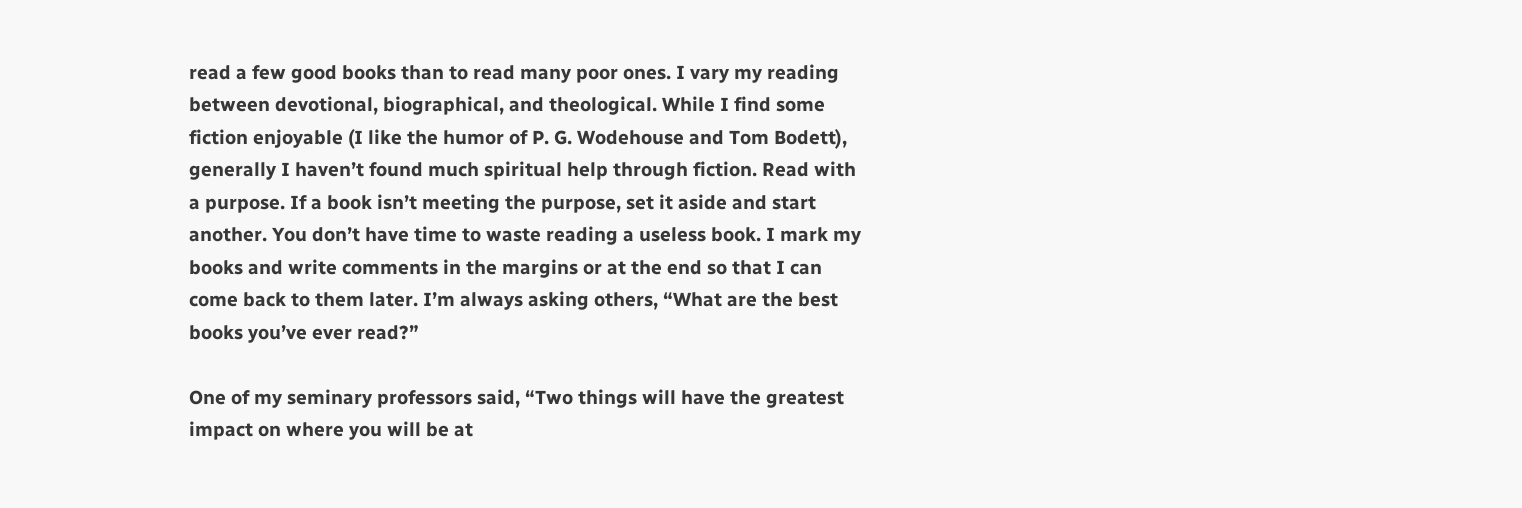read a few good books than to read many poor ones. I vary my reading between devotional, biographical, and theological. While I find some fiction enjoyable (I like the humor of P. G. Wodehouse and Tom Bodett), generally I haven’t found much spiritual help through fiction. Read with a purpose. If a book isn’t meeting the purpose, set it aside and start another. You don’t have time to waste reading a useless book. I mark my books and write comments in the margins or at the end so that I can come back to them later. I’m always asking others, “What are the best books you’ve ever read?”

One of my seminary professors said, “Two things will have the greatest impact on where you will be at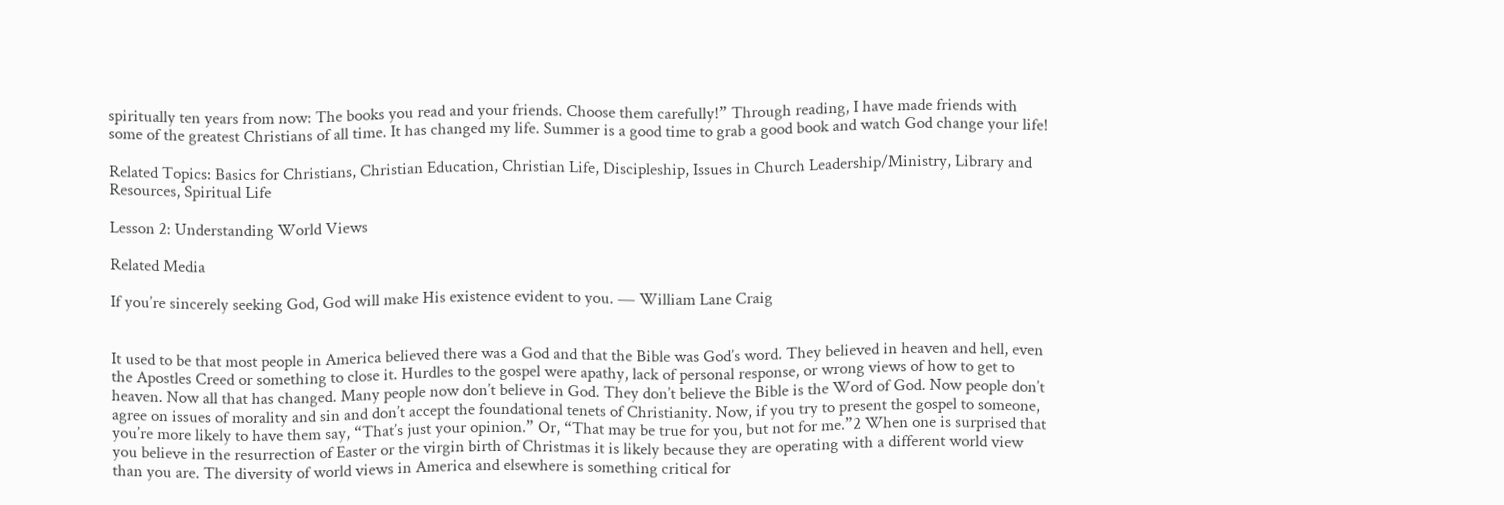spiritually ten years from now: The books you read and your friends. Choose them carefully!” Through reading, I have made friends with some of the greatest Christians of all time. It has changed my life. Summer is a good time to grab a good book and watch God change your life!

Related Topics: Basics for Christians, Christian Education, Christian Life, Discipleship, Issues in Church Leadership/Ministry, Library and Resources, Spiritual Life

Lesson 2: Understanding World Views

Related Media

If you’re sincerely seeking God, God will make His existence evident to you. ― William Lane Craig


It used to be that most people in America believed there was a God and that the Bible was God’s word. They believed in heaven and hell, even the Apostles Creed or something to close it. Hurdles to the gospel were apathy, lack of personal response, or wrong views of how to get to heaven. Now all that has changed. Many people now don’t believe in God. They don’t believe the Bible is the Word of God. Now people don’t agree on issues of morality and sin and don’t accept the foundational tenets of Christianity. Now, if you try to present the gospel to someone, you’re more likely to have them say, “That’s just your opinion.” Or, “That may be true for you, but not for me.”2 When one is surprised that you believe in the resurrection of Easter or the virgin birth of Christmas it is likely because they are operating with a different world view than you are. The diversity of world views in America and elsewhere is something critical for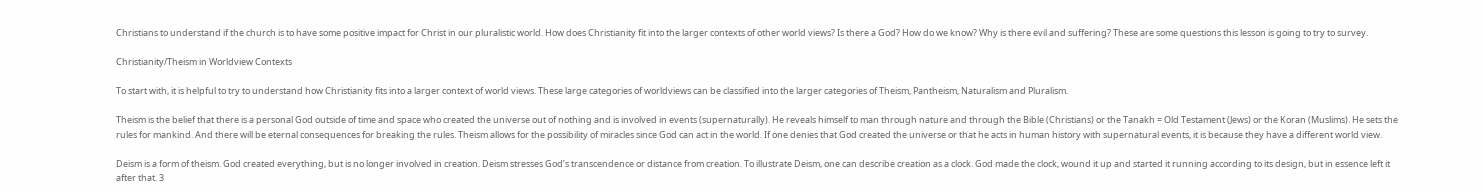Christians to understand if the church is to have some positive impact for Christ in our pluralistic world. How does Christianity fit into the larger contexts of other world views? Is there a God? How do we know? Why is there evil and suffering? These are some questions this lesson is going to try to survey.

Christianity/Theism in Worldview Contexts

To start with, it is helpful to try to understand how Christianity fits into a larger context of world views. These large categories of worldviews can be classified into the larger categories of Theism, Pantheism, Naturalism and Pluralism.

Theism is the belief that there is a personal God outside of time and space who created the universe out of nothing and is involved in events (supernaturally). He reveals himself to man through nature and through the Bible (Christians) or the Tanakh = Old Testament (Jews) or the Koran (Muslims). He sets the rules for mankind. And there will be eternal consequences for breaking the rules. Theism allows for the possibility of miracles since God can act in the world. If one denies that God created the universe or that he acts in human history with supernatural events, it is because they have a different world view.

Deism is a form of theism. God created everything, but is no longer involved in creation. Deism stresses God’s transcendence or distance from creation. To illustrate Deism, one can describe creation as a clock. God made the clock, wound it up and started it running according to its design, but in essence left it after that. 3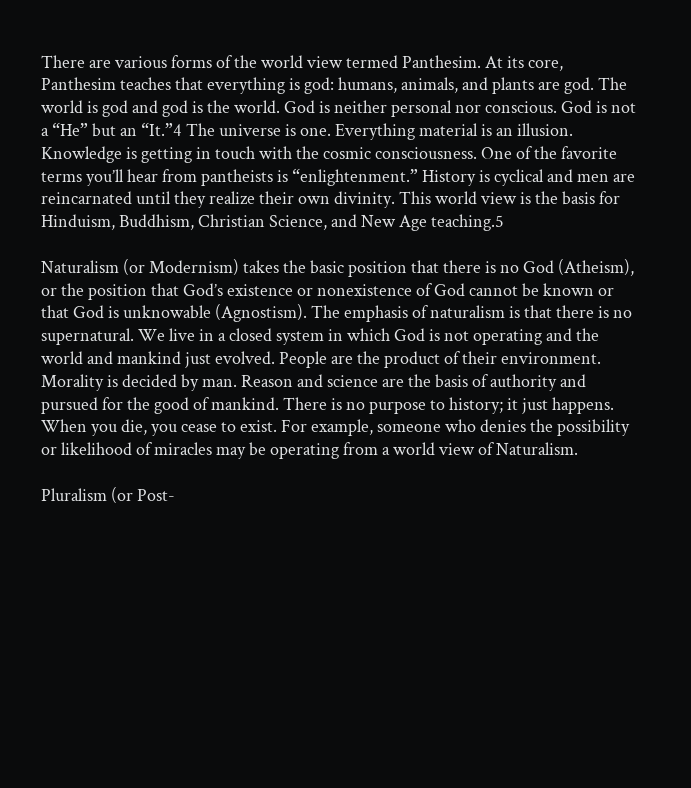There are various forms of the world view termed Panthesim. At its core, Panthesim teaches that everything is god: humans, animals, and plants are god. The world is god and god is the world. God is neither personal nor conscious. God is not a “He” but an “It.”4 The universe is one. Everything material is an illusion. Knowledge is getting in touch with the cosmic consciousness. One of the favorite terms you’ll hear from pantheists is “enlightenment.” History is cyclical and men are reincarnated until they realize their own divinity. This world view is the basis for Hinduism, Buddhism, Christian Science, and New Age teaching.5

Naturalism (or Modernism) takes the basic position that there is no God (Atheism), or the position that God’s existence or nonexistence of God cannot be known or that God is unknowable (Agnostism). The emphasis of naturalism is that there is no supernatural. We live in a closed system in which God is not operating and the world and mankind just evolved. People are the product of their environment. Morality is decided by man. Reason and science are the basis of authority and pursued for the good of mankind. There is no purpose to history; it just happens. When you die, you cease to exist. For example, someone who denies the possibility or likelihood of miracles may be operating from a world view of Naturalism.

Pluralism (or Post-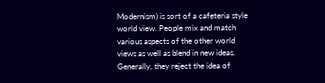Modernism) is sort of a cafeteria style world view. People mix and match various aspects of the other world views as well as blend in new ideas. Generally, they reject the idea of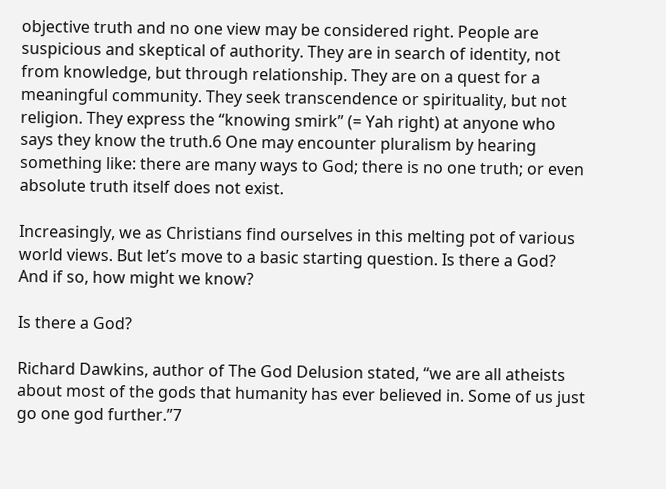objective truth and no one view may be considered right. People are suspicious and skeptical of authority. They are in search of identity, not from knowledge, but through relationship. They are on a quest for a meaningful community. They seek transcendence or spirituality, but not religion. They express the “knowing smirk” (= Yah right) at anyone who says they know the truth.6 One may encounter pluralism by hearing something like: there are many ways to God; there is no one truth; or even absolute truth itself does not exist.

Increasingly, we as Christians find ourselves in this melting pot of various world views. But let’s move to a basic starting question. Is there a God? And if so, how might we know?

Is there a God?

Richard Dawkins, author of The God Delusion stated, “we are all atheists about most of the gods that humanity has ever believed in. Some of us just go one god further.”7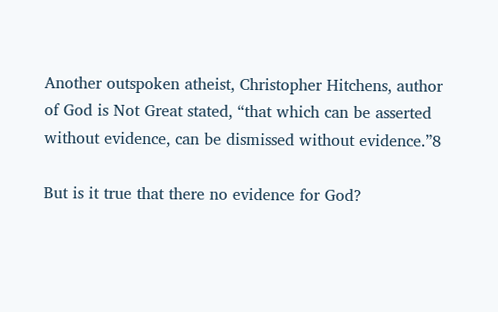Another outspoken atheist, Christopher Hitchens, author of God is Not Great stated, “that which can be asserted without evidence, can be dismissed without evidence.”8

But is it true that there no evidence for God?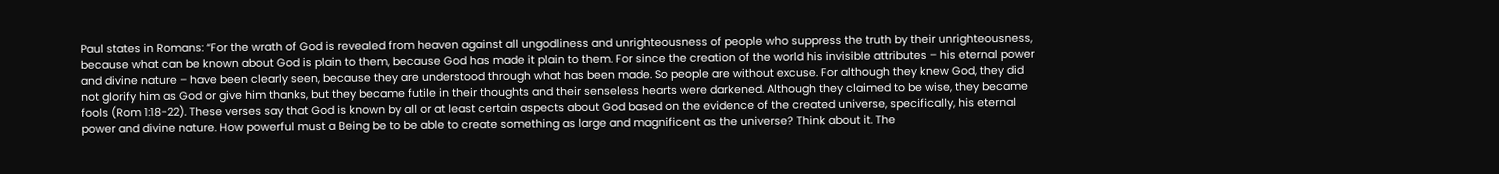Paul states in Romans: “For the wrath of God is revealed from heaven against all ungodliness and unrighteousness of people who suppress the truth by their unrighteousness, because what can be known about God is plain to them, because God has made it plain to them. For since the creation of the world his invisible attributes – his eternal power and divine nature – have been clearly seen, because they are understood through what has been made. So people are without excuse. For although they knew God, they did not glorify him as God or give him thanks, but they became futile in their thoughts and their senseless hearts were darkened. Although they claimed to be wise, they became fools (Rom 1:18-22). These verses say that God is known by all or at least certain aspects about God based on the evidence of the created universe, specifically, his eternal power and divine nature. How powerful must a Being be to be able to create something as large and magnificent as the universe? Think about it. The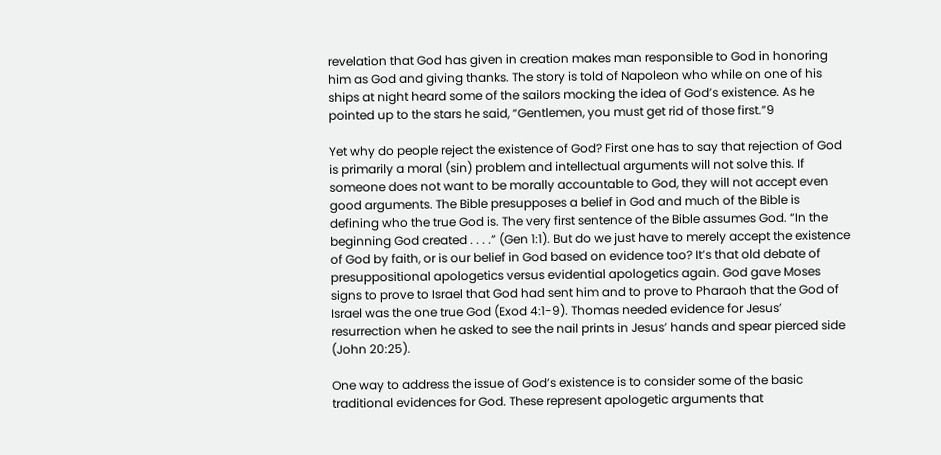revelation that God has given in creation makes man responsible to God in honoring him as God and giving thanks. The story is told of Napoleon who while on one of his ships at night heard some of the sailors mocking the idea of God’s existence. As he pointed up to the stars he said, “Gentlemen, you must get rid of those first.”9

Yet why do people reject the existence of God? First one has to say that rejection of God is primarily a moral (sin) problem and intellectual arguments will not solve this. If someone does not want to be morally accountable to God, they will not accept even good arguments. The Bible presupposes a belief in God and much of the Bible is defining who the true God is. The very first sentence of the Bible assumes God. “In the beginning God created . . . .” (Gen 1:1). But do we just have to merely accept the existence of God by faith, or is our belief in God based on evidence too? It’s that old debate of presuppositional apologetics versus evidential apologetics again. God gave Moses signs to prove to Israel that God had sent him and to prove to Pharaoh that the God of Israel was the one true God (Exod 4:1-9). Thomas needed evidence for Jesus’ resurrection when he asked to see the nail prints in Jesus’ hands and spear pierced side (John 20:25).

One way to address the issue of God’s existence is to consider some of the basic traditional evidences for God. These represent apologetic arguments that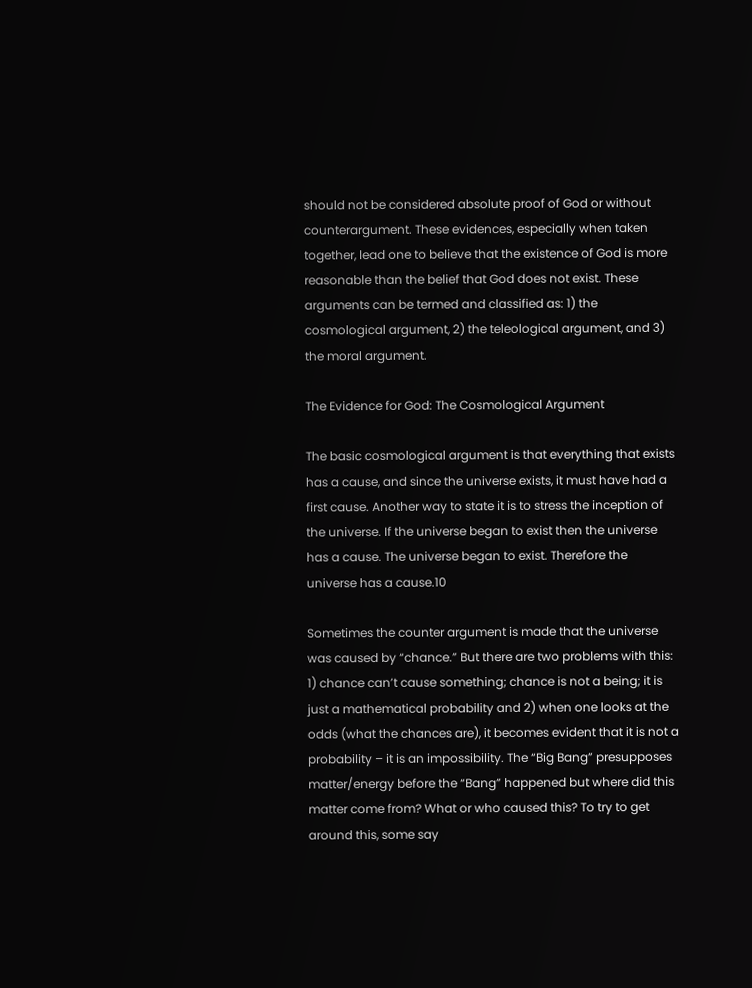should not be considered absolute proof of God or without counterargument. These evidences, especially when taken together, lead one to believe that the existence of God is more reasonable than the belief that God does not exist. These arguments can be termed and classified as: 1) the cosmological argument, 2) the teleological argument, and 3) the moral argument.

The Evidence for God: The Cosmological Argument

The basic cosmological argument is that everything that exists has a cause, and since the universe exists, it must have had a first cause. Another way to state it is to stress the inception of the universe. If the universe began to exist then the universe has a cause. The universe began to exist. Therefore the universe has a cause.10

Sometimes the counter argument is made that the universe was caused by “chance.” But there are two problems with this: 1) chance can’t cause something; chance is not a being; it is just a mathematical probability and 2) when one looks at the odds (what the chances are), it becomes evident that it is not a probability – it is an impossibility. The “Big Bang” presupposes matter/energy before the “Bang” happened but where did this matter come from? What or who caused this? To try to get around this, some say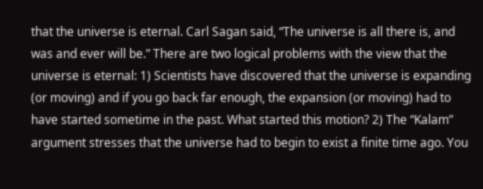that the universe is eternal. Carl Sagan said, “The universe is all there is, and was and ever will be.” There are two logical problems with the view that the universe is eternal: 1) Scientists have discovered that the universe is expanding (or moving) and if you go back far enough, the expansion (or moving) had to have started sometime in the past. What started this motion? 2) The “Kalam” argument stresses that the universe had to begin to exist a finite time ago. You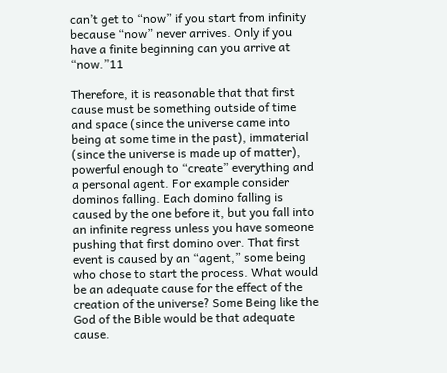can’t get to “now” if you start from infinity because “now” never arrives. Only if you have a finite beginning can you arrive at “now.”11

Therefore, it is reasonable that that first cause must be something outside of time and space (since the universe came into being at some time in the past), immaterial (since the universe is made up of matter), powerful enough to “create” everything and a personal agent. For example consider dominos falling. Each domino falling is caused by the one before it, but you fall into an infinite regress unless you have someone pushing that first domino over. That first event is caused by an “agent,” some being who chose to start the process. What would be an adequate cause for the effect of the creation of the universe? Some Being like the God of the Bible would be that adequate cause.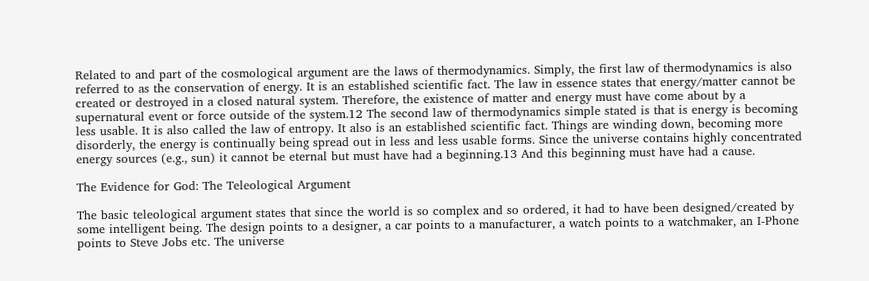Related to and part of the cosmological argument are the laws of thermodynamics. Simply, the first law of thermodynamics is also referred to as the conservation of energy. It is an established scientific fact. The law in essence states that energy/matter cannot be created or destroyed in a closed natural system. Therefore, the existence of matter and energy must have come about by a supernatural event or force outside of the system.12 The second law of thermodynamics simple stated is that is energy is becoming less usable. It is also called the law of entropy. It also is an established scientific fact. Things are winding down, becoming more disorderly, the energy is continually being spread out in less and less usable forms. Since the universe contains highly concentrated energy sources (e.g., sun) it cannot be eternal but must have had a beginning.13 And this beginning must have had a cause.

The Evidence for God: The Teleological Argument

The basic teleological argument states that since the world is so complex and so ordered, it had to have been designed/created by some intelligent being. The design points to a designer, a car points to a manufacturer, a watch points to a watchmaker, an I-Phone points to Steve Jobs etc. The universe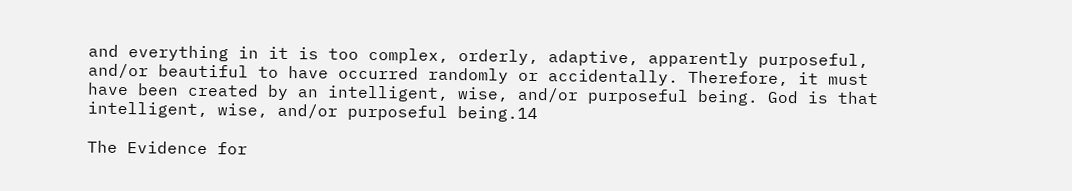and everything in it is too complex, orderly, adaptive, apparently purposeful, and/or beautiful to have occurred randomly or accidentally. Therefore, it must have been created by an intelligent, wise, and/or purposeful being. God is that intelligent, wise, and/or purposeful being.14

The Evidence for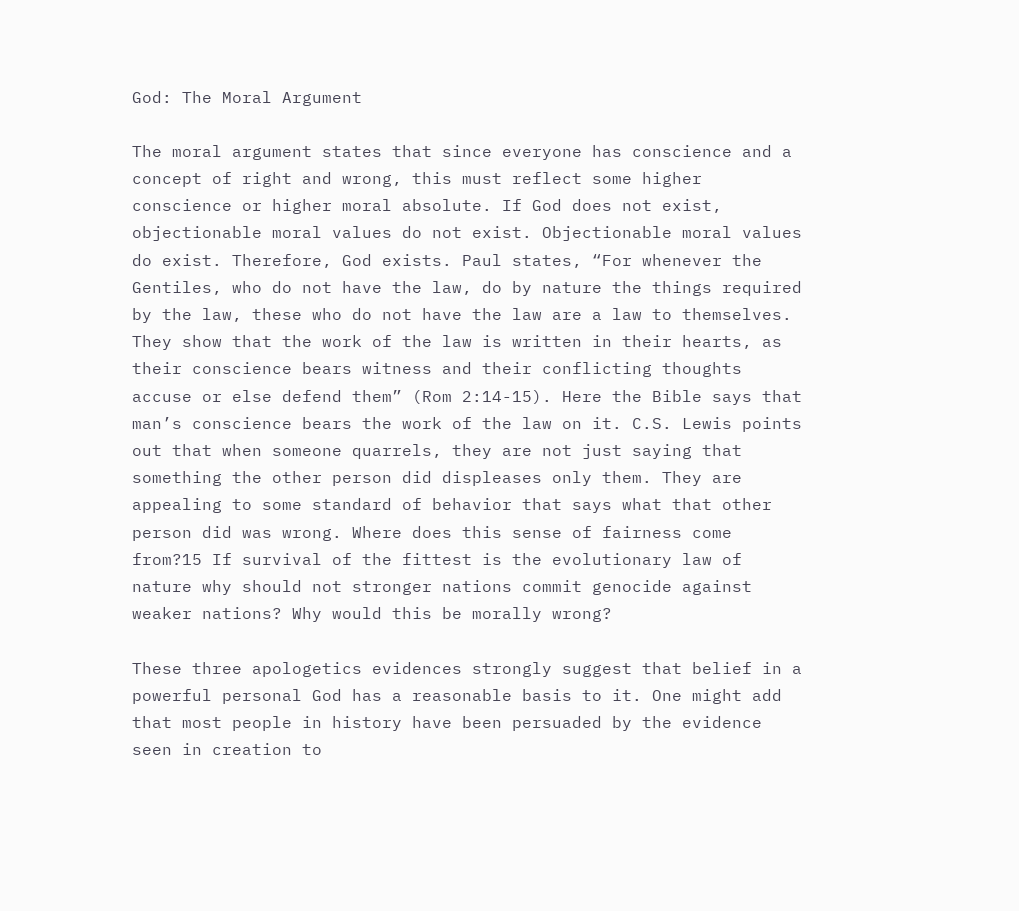God: The Moral Argument

The moral argument states that since everyone has conscience and a concept of right and wrong, this must reflect some higher conscience or higher moral absolute. If God does not exist, objectionable moral values do not exist. Objectionable moral values do exist. Therefore, God exists. Paul states, “For whenever the Gentiles, who do not have the law, do by nature the things required by the law, these who do not have the law are a law to themselves. They show that the work of the law is written in their hearts, as their conscience bears witness and their conflicting thoughts accuse or else defend them” (Rom 2:14-15). Here the Bible says that man’s conscience bears the work of the law on it. C.S. Lewis points out that when someone quarrels, they are not just saying that something the other person did displeases only them. They are appealing to some standard of behavior that says what that other person did was wrong. Where does this sense of fairness come from?15 If survival of the fittest is the evolutionary law of nature why should not stronger nations commit genocide against weaker nations? Why would this be morally wrong?

These three apologetics evidences strongly suggest that belief in a powerful personal God has a reasonable basis to it. One might add that most people in history have been persuaded by the evidence seen in creation to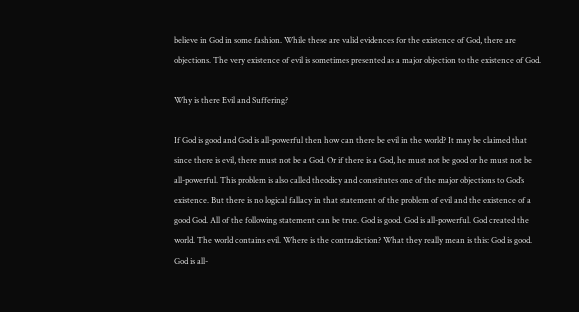believe in God in some fashion. While these are valid evidences for the existence of God, there are objections. The very existence of evil is sometimes presented as a major objection to the existence of God.

Why is there Evil and Suffering?

If God is good and God is all-powerful then how can there be evil in the world? It may be claimed that since there is evil, there must not be a God. Or if there is a God, he must not be good or he must not be all-powerful. This problem is also called theodicy and constitutes one of the major objections to God’s existence. But there is no logical fallacy in that statement of the problem of evil and the existence of a good God. All of the following statement can be true. God is good. God is all-powerful. God created the world. The world contains evil. Where is the contradiction? What they really mean is this: God is good. God is all-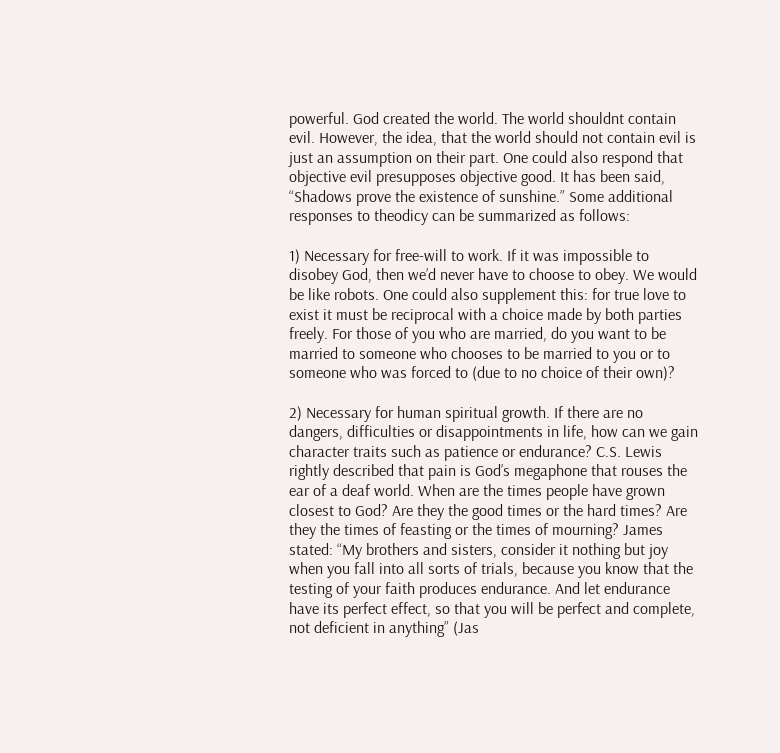powerful. God created the world. The world shouldnt contain evil. However, the idea, that the world should not contain evil is just an assumption on their part. One could also respond that objective evil presupposes objective good. It has been said, “Shadows prove the existence of sunshine.” Some additional responses to theodicy can be summarized as follows:

1) Necessary for free-will to work. If it was impossible to disobey God, then we’d never have to choose to obey. We would be like robots. One could also supplement this: for true love to exist it must be reciprocal with a choice made by both parties freely. For those of you who are married, do you want to be married to someone who chooses to be married to you or to someone who was forced to (due to no choice of their own)?

2) Necessary for human spiritual growth. If there are no dangers, difficulties or disappointments in life, how can we gain character traits such as patience or endurance? C.S. Lewis rightly described that pain is God’s megaphone that rouses the ear of a deaf world. When are the times people have grown closest to God? Are they the good times or the hard times? Are they the times of feasting or the times of mourning? James stated: “My brothers and sisters, consider it nothing but joy when you fall into all sorts of trials, because you know that the testing of your faith produces endurance. And let endurance have its perfect effect, so that you will be perfect and complete, not deficient in anything” (Jas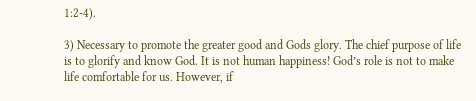1:2-4).

3) Necessary to promote the greater good and Gods glory. The chief purpose of life is to glorify and know God. It is not human happiness! God’s role is not to make life comfortable for us. However, if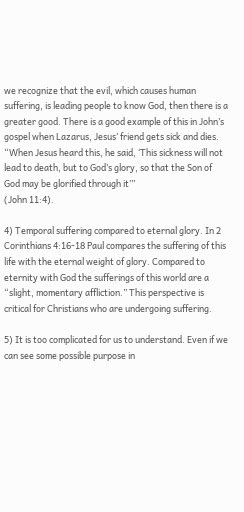we recognize that the evil, which causes human suffering, is leading people to know God, then there is a greater good. There is a good example of this in John’s gospel when Lazarus, Jesus’ friend gets sick and dies. “When Jesus heard this, he said, ‘This sickness will not lead to death, but to God’s glory, so that the Son of God may be glorified through it’”
(John 11:4).

4) Temporal suffering compared to eternal glory. In 2 Corinthians 4:16-18 Paul compares the suffering of this life with the eternal weight of glory. Compared to eternity with God the sufferings of this world are a “slight, momentary affliction.” This perspective is critical for Christians who are undergoing suffering.

5) It is too complicated for us to understand. Even if we can see some possible purpose in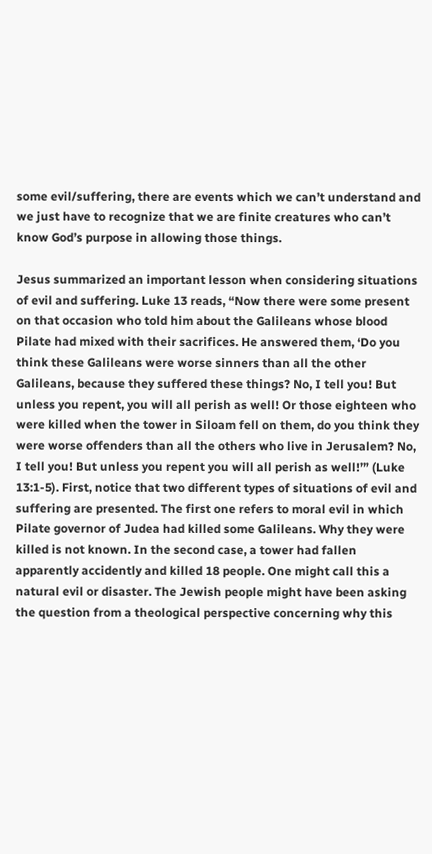some evil/suffering, there are events which we can’t understand and we just have to recognize that we are finite creatures who can’t know God’s purpose in allowing those things.

Jesus summarized an important lesson when considering situations of evil and suffering. Luke 13 reads, “Now there were some present on that occasion who told him about the Galileans whose blood Pilate had mixed with their sacrifices. He answered them, ‘Do you think these Galileans were worse sinners than all the other Galileans, because they suffered these things? No, I tell you! But unless you repent, you will all perish as well! Or those eighteen who were killed when the tower in Siloam fell on them, do you think they were worse offenders than all the others who live in Jerusalem? No, I tell you! But unless you repent you will all perish as well!’” (Luke 13:1-5). First, notice that two different types of situations of evil and suffering are presented. The first one refers to moral evil in which Pilate governor of Judea had killed some Galileans. Why they were killed is not known. In the second case, a tower had fallen apparently accidently and killed 18 people. One might call this a natural evil or disaster. The Jewish people might have been asking the question from a theological perspective concerning why this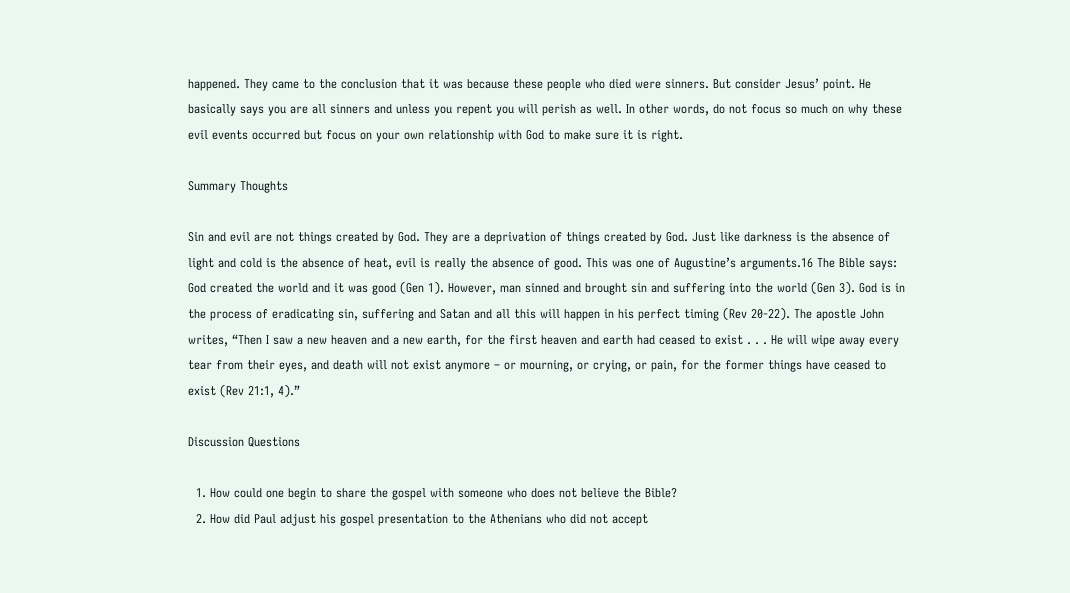happened. They came to the conclusion that it was because these people who died were sinners. But consider Jesus’ point. He basically says you are all sinners and unless you repent you will perish as well. In other words, do not focus so much on why these evil events occurred but focus on your own relationship with God to make sure it is right.

Summary Thoughts

Sin and evil are not things created by God. They are a deprivation of things created by God. Just like darkness is the absence of light and cold is the absence of heat, evil is really the absence of good. This was one of Augustine’s arguments.16 The Bible says: God created the world and it was good (Gen 1). However, man sinned and brought sin and suffering into the world (Gen 3). God is in the process of eradicating sin, suffering and Satan and all this will happen in his perfect timing (Rev 20-22). The apostle John writes, “Then I saw a new heaven and a new earth, for the first heaven and earth had ceased to exist . . . He will wipe away every tear from their eyes, and death will not exist anymore – or mourning, or crying, or pain, for the former things have ceased to exist (Rev 21:1, 4).”

Discussion Questions

  1. How could one begin to share the gospel with someone who does not believe the Bible?
  2. How did Paul adjust his gospel presentation to the Athenians who did not accept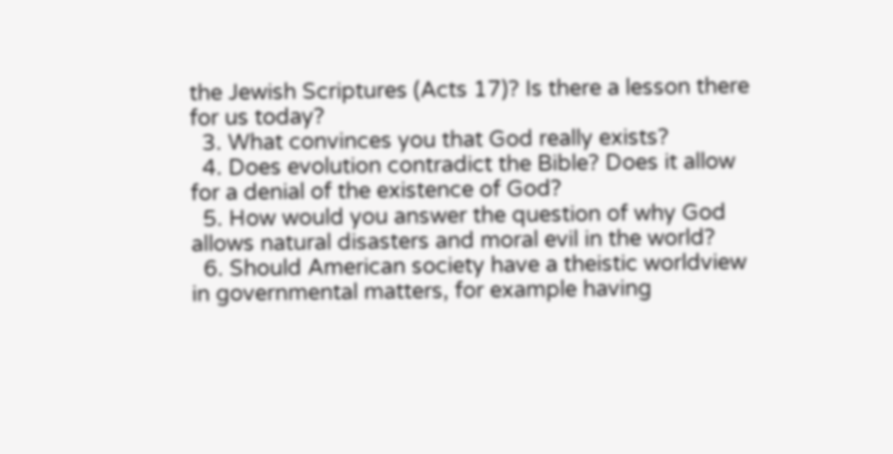the Jewish Scriptures (Acts 17)? Is there a lesson there for us today?
  3. What convinces you that God really exists?
  4. Does evolution contradict the Bible? Does it allow for a denial of the existence of God?
  5. How would you answer the question of why God allows natural disasters and moral evil in the world?
  6. Should American society have a theistic worldview in governmental matters, for example having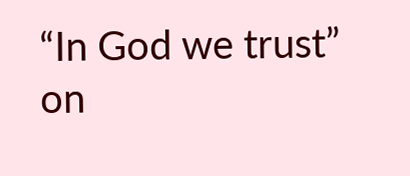“In God we trust” on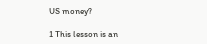US money?

1 This lesson is an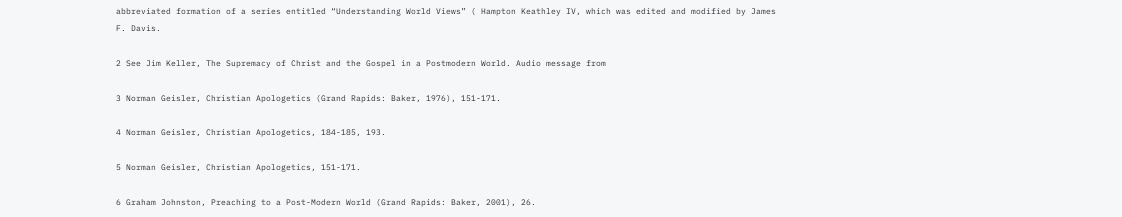abbreviated formation of a series entitled “Understanding World Views” ( Hampton Keathley IV, which was edited and modified by James F. Davis.

2 See Jim Keller, The Supremacy of Christ and the Gospel in a Postmodern World. Audio message from

3 Norman Geisler, Christian Apologetics (Grand Rapids: Baker, 1976), 151-171.

4 Norman Geisler, Christian Apologetics, 184-185, 193.

5 Norman Geisler, Christian Apologetics, 151-171.

6 Graham Johnston, Preaching to a Post-Modern World (Grand Rapids: Baker, 2001), 26.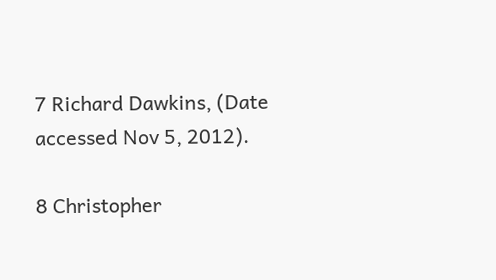7 Richard Dawkins, (Date accessed Nov 5, 2012).

8 Christopher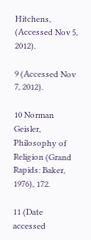Hitchens, (Accessed Nov 5, 2012).

9 (Accessed Nov 7, 2012).

10 Norman Geisler, Philosophy of Religion (Grand Rapids: Baker, 1976), 172.

11 (Date accessed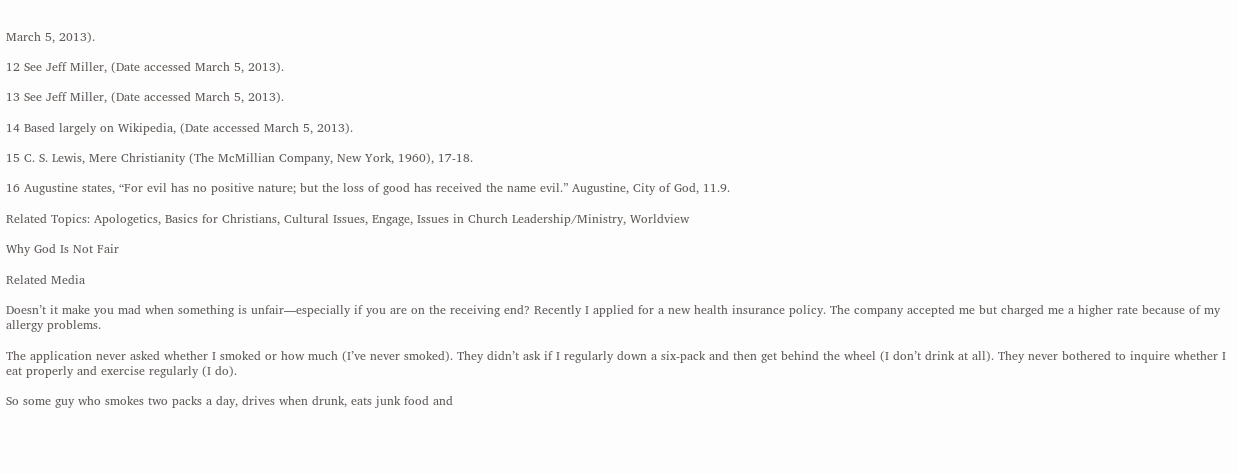March 5, 2013).

12 See Jeff Miller, (Date accessed March 5, 2013).

13 See Jeff Miller, (Date accessed March 5, 2013).

14 Based largely on Wikipedia, (Date accessed March 5, 2013).

15 C. S. Lewis, Mere Christianity (The McMillian Company, New York, 1960), 17-18.

16 Augustine states, “For evil has no positive nature; but the loss of good has received the name evil.” Augustine, City of God, 11.9.

Related Topics: Apologetics, Basics for Christians, Cultural Issues, Engage, Issues in Church Leadership/Ministry, Worldview

Why God Is Not Fair

Related Media

Doesn’t it make you mad when something is unfair—especially if you are on the receiving end? Recently I applied for a new health insurance policy. The company accepted me but charged me a higher rate because of my allergy problems.

The application never asked whether I smoked or how much (I’ve never smoked). They didn’t ask if I regularly down a six-pack and then get behind the wheel (I don’t drink at all). They never bothered to inquire whether I eat properly and exercise regularly (I do).

So some guy who smokes two packs a day, drives when drunk, eats junk food and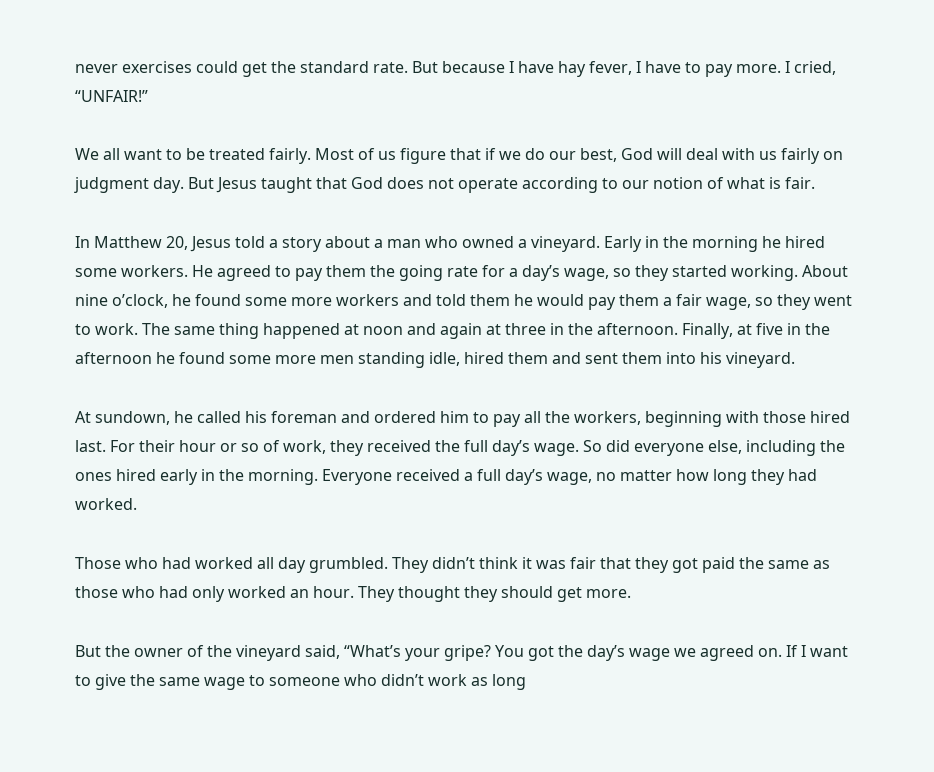never exercises could get the standard rate. But because I have hay fever, I have to pay more. I cried, “UNFAIR!”

We all want to be treated fairly. Most of us figure that if we do our best, God will deal with us fairly on judgment day. But Jesus taught that God does not operate according to our notion of what is fair.

In Matthew 20, Jesus told a story about a man who owned a vineyard. Early in the morning he hired some workers. He agreed to pay them the going rate for a day’s wage, so they started working. About nine o’clock, he found some more workers and told them he would pay them a fair wage, so they went to work. The same thing happened at noon and again at three in the afternoon. Finally, at five in the afternoon he found some more men standing idle, hired them and sent them into his vineyard.

At sundown, he called his foreman and ordered him to pay all the workers, beginning with those hired last. For their hour or so of work, they received the full day’s wage. So did everyone else, including the ones hired early in the morning. Everyone received a full day’s wage, no matter how long they had worked.

Those who had worked all day grumbled. They didn’t think it was fair that they got paid the same as those who had only worked an hour. They thought they should get more.

But the owner of the vineyard said, “What’s your gripe? You got the day’s wage we agreed on. If I want to give the same wage to someone who didn’t work as long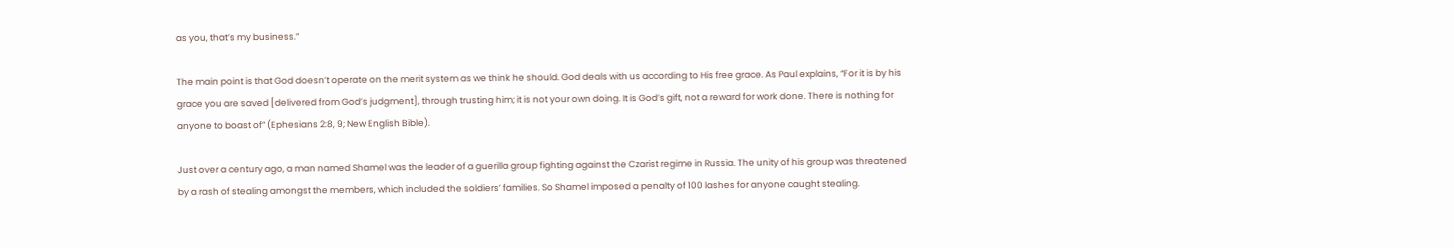as you, that’s my business.”

The main point is that God doesn’t operate on the merit system as we think he should. God deals with us according to His free grace. As Paul explains, “For it is by his grace you are saved [delivered from God’s judgment], through trusting him; it is not your own doing. It is God’s gift, not a reward for work done. There is nothing for anyone to boast of” (Ephesians 2:8, 9; New English Bible).

Just over a century ago, a man named Shamel was the leader of a guerilla group fighting against the Czarist regime in Russia. The unity of his group was threatened by a rash of stealing amongst the members, which included the soldiers’ families. So Shamel imposed a penalty of 100 lashes for anyone caught stealing.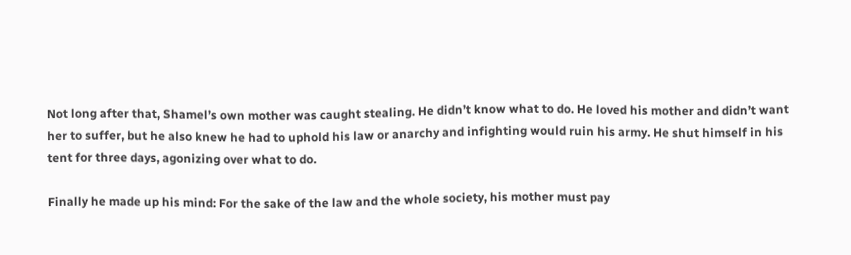Not long after that, Shamel’s own mother was caught stealing. He didn’t know what to do. He loved his mother and didn’t want her to suffer, but he also knew he had to uphold his law or anarchy and infighting would ruin his army. He shut himself in his tent for three days, agonizing over what to do.

Finally he made up his mind: For the sake of the law and the whole society, his mother must pay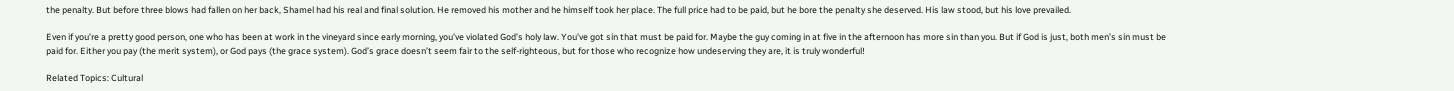the penalty. But before three blows had fallen on her back, Shamel had his real and final solution. He removed his mother and he himself took her place. The full price had to be paid, but he bore the penalty she deserved. His law stood, but his love prevailed.

Even if you’re a pretty good person, one who has been at work in the vineyard since early morning, you’ve violated God’s holy law. You’ve got sin that must be paid for. Maybe the guy coming in at five in the afternoon has more sin than you. But if God is just, both men’s sin must be paid for. Either you pay (the merit system), or God pays (the grace system). God’s grace doesn’t seem fair to the self-righteous, but for those who recognize how undeserving they are, it is truly wonderful!

Related Topics: Cultural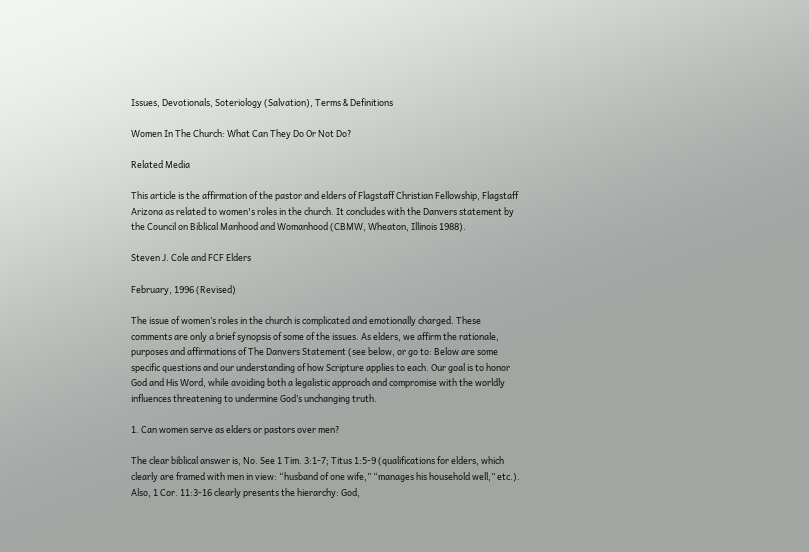Issues, Devotionals, Soteriology (Salvation), Terms & Definitions

Women In The Church: What Can They Do Or Not Do?

Related Media

This article is the affirmation of the pastor and elders of Flagstaff Christian Fellowship, Flagstaff Arizona as related to women's roles in the church. It concludes with the Danvers statement by the Council on Biblical Manhood and Womanhood (CBMW, Wheaton, Illinois 1988).

Steven J. Cole and FCF Elders

February, 1996 (Revised)

The issue of women’s roles in the church is complicated and emotionally charged. These comments are only a brief synopsis of some of the issues. As elders, we affirm the rationale, purposes and affirmations of The Danvers Statement (see below, or go to: Below are some specific questions and our understanding of how Scripture applies to each. Our goal is to honor God and His Word, while avoiding both a legalistic approach and compromise with the worldly influences threatening to undermine God’s unchanging truth.

1. Can women serve as elders or pastors over men?

The clear biblical answer is, No. See 1 Tim. 3:1-7; Titus 1:5-9 (qualifications for elders, which clearly are framed with men in view: “husband of one wife,” “manages his household well,” etc.). Also, 1 Cor. 11:3-16 clearly presents the hierarchy: God,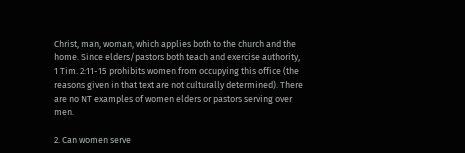Christ, man, woman, which applies both to the church and the home. Since elders/pastors both teach and exercise authority, 1 Tim. 2:11-15 prohibits women from occupying this office (the reasons given in that text are not culturally determined). There are no NT examples of women elders or pastors serving over men.

2. Can women serve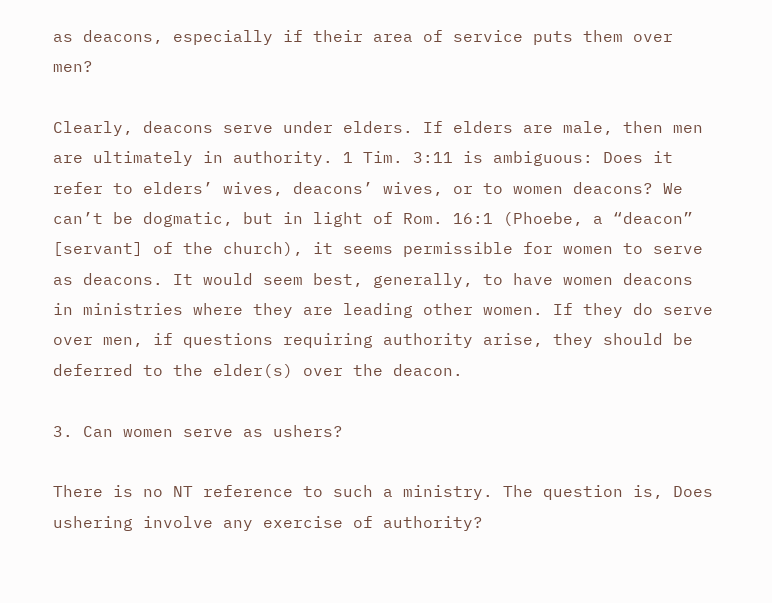as deacons, especially if their area of service puts them over men?

Clearly, deacons serve under elders. If elders are male, then men are ultimately in authority. 1 Tim. 3:11 is ambiguous: Does it refer to elders’ wives, deacons’ wives, or to women deacons? We can’t be dogmatic, but in light of Rom. 16:1 (Phoebe, a “deacon” [servant] of the church), it seems permissible for women to serve as deacons. It would seem best, generally, to have women deacons in ministries where they are leading other women. If they do serve over men, if questions requiring authority arise, they should be deferred to the elder(s) over the deacon.

3. Can women serve as ushers?

There is no NT reference to such a ministry. The question is, Does ushering involve any exercise of authority?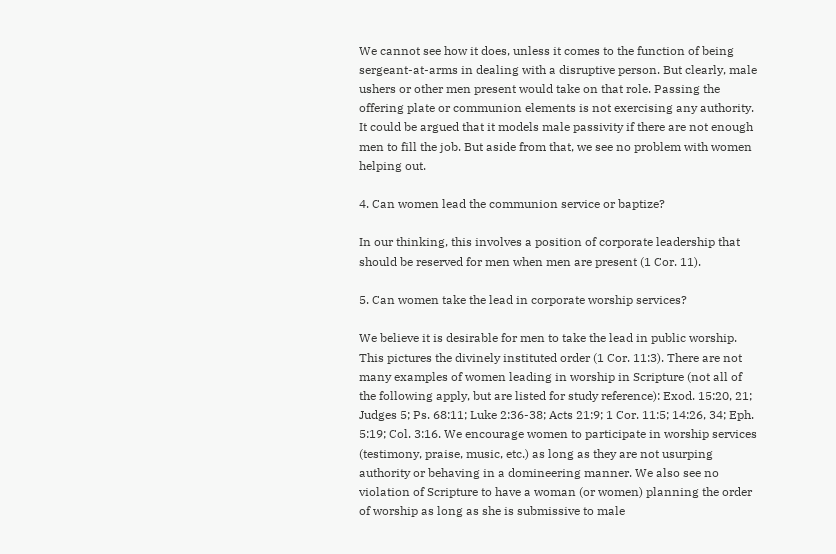We cannot see how it does, unless it comes to the function of being sergeant-at-arms in dealing with a disruptive person. But clearly, male ushers or other men present would take on that role. Passing the offering plate or communion elements is not exercising any authority. It could be argued that it models male passivity if there are not enough men to fill the job. But aside from that, we see no problem with women helping out.

4. Can women lead the communion service or baptize?

In our thinking, this involves a position of corporate leadership that should be reserved for men when men are present (1 Cor. 11).

5. Can women take the lead in corporate worship services?

We believe it is desirable for men to take the lead in public worship. This pictures the divinely instituted order (1 Cor. 11:3). There are not many examples of women leading in worship in Scripture (not all of the following apply, but are listed for study reference): Exod. 15:20, 21; Judges 5; Ps. 68:11; Luke 2:36-38; Acts 21:9; 1 Cor. 11:5; 14:26, 34; Eph. 5:19; Col. 3:16. We encourage women to participate in worship services (testimony, praise, music, etc.) as long as they are not usurping authority or behaving in a domineering manner. We also see no violation of Scripture to have a woman (or women) planning the order of worship as long as she is submissive to male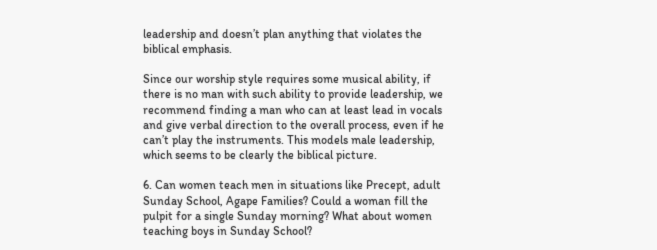leadership and doesn’t plan anything that violates the biblical emphasis.

Since our worship style requires some musical ability, if there is no man with such ability to provide leadership, we recommend finding a man who can at least lead in vocals and give verbal direction to the overall process, even if he can’t play the instruments. This models male leadership, which seems to be clearly the biblical picture.

6. Can women teach men in situations like Precept, adult Sunday School, Agape Families? Could a woman fill the pulpit for a single Sunday morning? What about women teaching boys in Sunday School?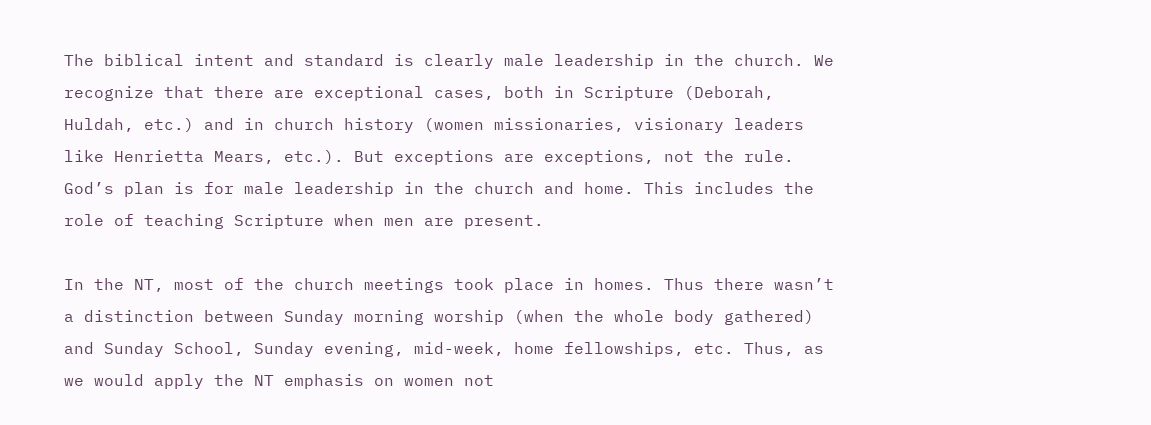The biblical intent and standard is clearly male leadership in the church. We recognize that there are exceptional cases, both in Scripture (Deborah, Huldah, etc.) and in church history (women missionaries, visionary leaders like Henrietta Mears, etc.). But exceptions are exceptions, not the rule. God’s plan is for male leadership in the church and home. This includes the role of teaching Scripture when men are present.

In the NT, most of the church meetings took place in homes. Thus there wasn’t a distinction between Sunday morning worship (when the whole body gathered) and Sunday School, Sunday evening, mid-week, home fellowships, etc. Thus, as we would apply the NT emphasis on women not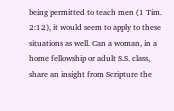being permitted to teach men (1 Tim. 2:12), it would seem to apply to these situations as well. Can a woman, in a home fellowship or adult S.S. class, share an insight from Scripture the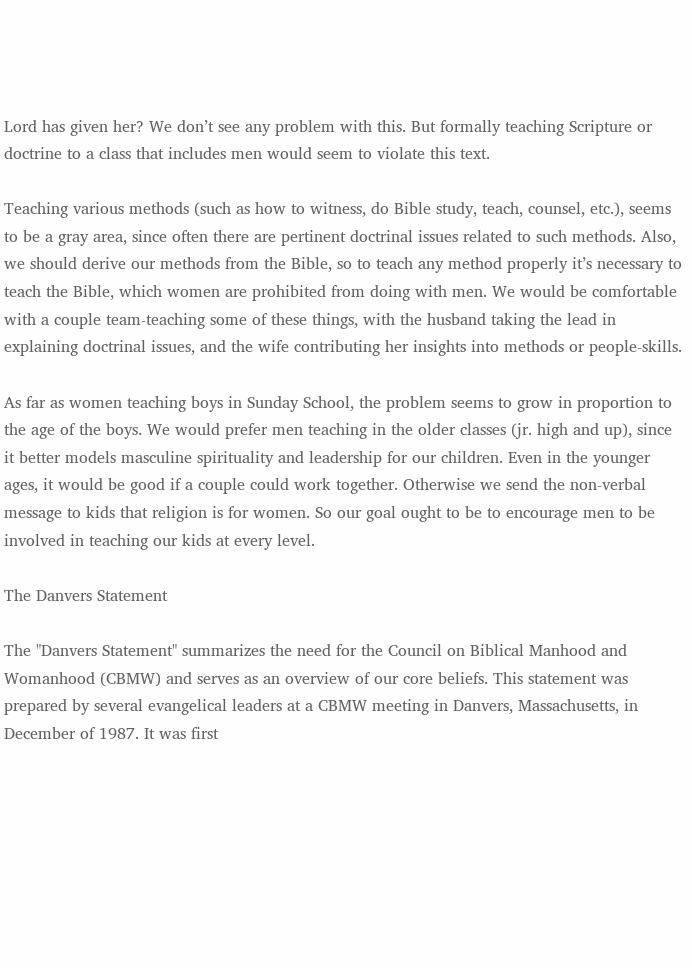Lord has given her? We don’t see any problem with this. But formally teaching Scripture or doctrine to a class that includes men would seem to violate this text.

Teaching various methods (such as how to witness, do Bible study, teach, counsel, etc.), seems to be a gray area, since often there are pertinent doctrinal issues related to such methods. Also, we should derive our methods from the Bible, so to teach any method properly it’s necessary to teach the Bible, which women are prohibited from doing with men. We would be comfortable with a couple team-teaching some of these things, with the husband taking the lead in explaining doctrinal issues, and the wife contributing her insights into methods or people-skills.

As far as women teaching boys in Sunday School, the problem seems to grow in proportion to the age of the boys. We would prefer men teaching in the older classes (jr. high and up), since it better models masculine spirituality and leadership for our children. Even in the younger ages, it would be good if a couple could work together. Otherwise we send the non-verbal message to kids that religion is for women. So our goal ought to be to encourage men to be involved in teaching our kids at every level.

The Danvers Statement

The "Danvers Statement" summarizes the need for the Council on Biblical Manhood and Womanhood (CBMW) and serves as an overview of our core beliefs. This statement was prepared by several evangelical leaders at a CBMW meeting in Danvers, Massachusetts, in December of 1987. It was first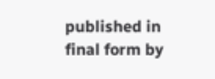published in final form by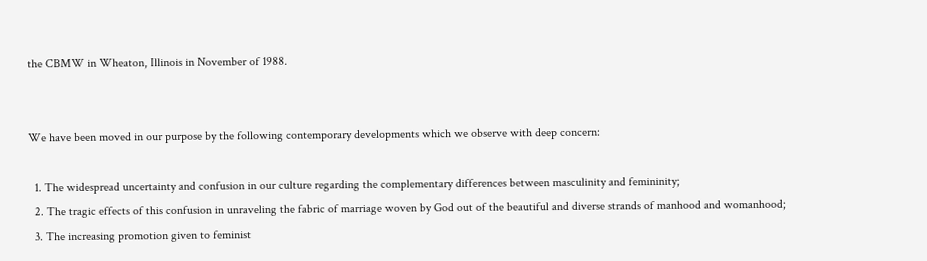the CBMW in Wheaton, Illinois in November of 1988.


We have been moved in our purpose by the following contemporary developments which we observe with deep concern:

  1. The widespread uncertainty and confusion in our culture regarding the complementary differences between masculinity and femininity;
  2. The tragic effects of this confusion in unraveling the fabric of marriage woven by God out of the beautiful and diverse strands of manhood and womanhood;
  3. The increasing promotion given to feminist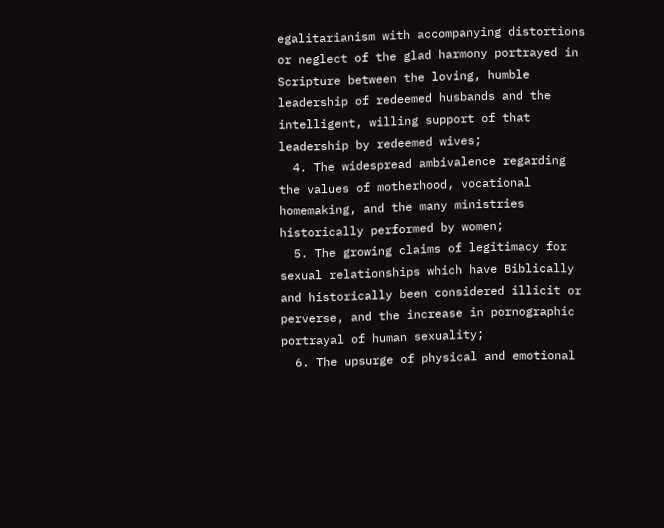egalitarianism with accompanying distortions or neglect of the glad harmony portrayed in Scripture between the loving, humble leadership of redeemed husbands and the intelligent, willing support of that leadership by redeemed wives;
  4. The widespread ambivalence regarding the values of motherhood, vocational homemaking, and the many ministries historically performed by women;
  5. The growing claims of legitimacy for sexual relationships which have Biblically and historically been considered illicit or perverse, and the increase in pornographic portrayal of human sexuality;
  6. The upsurge of physical and emotional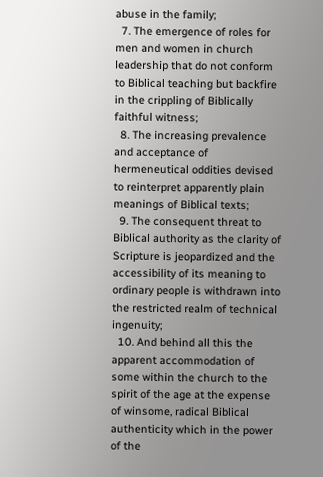abuse in the family;
  7. The emergence of roles for men and women in church leadership that do not conform to Biblical teaching but backfire in the crippling of Biblically faithful witness;
  8. The increasing prevalence and acceptance of hermeneutical oddities devised to reinterpret apparently plain meanings of Biblical texts;
  9. The consequent threat to Biblical authority as the clarity of Scripture is jeopardized and the accessibility of its meaning to ordinary people is withdrawn into the restricted realm of technical ingenuity;
  10. And behind all this the apparent accommodation of some within the church to the spirit of the age at the expense of winsome, radical Biblical authenticity which in the power of the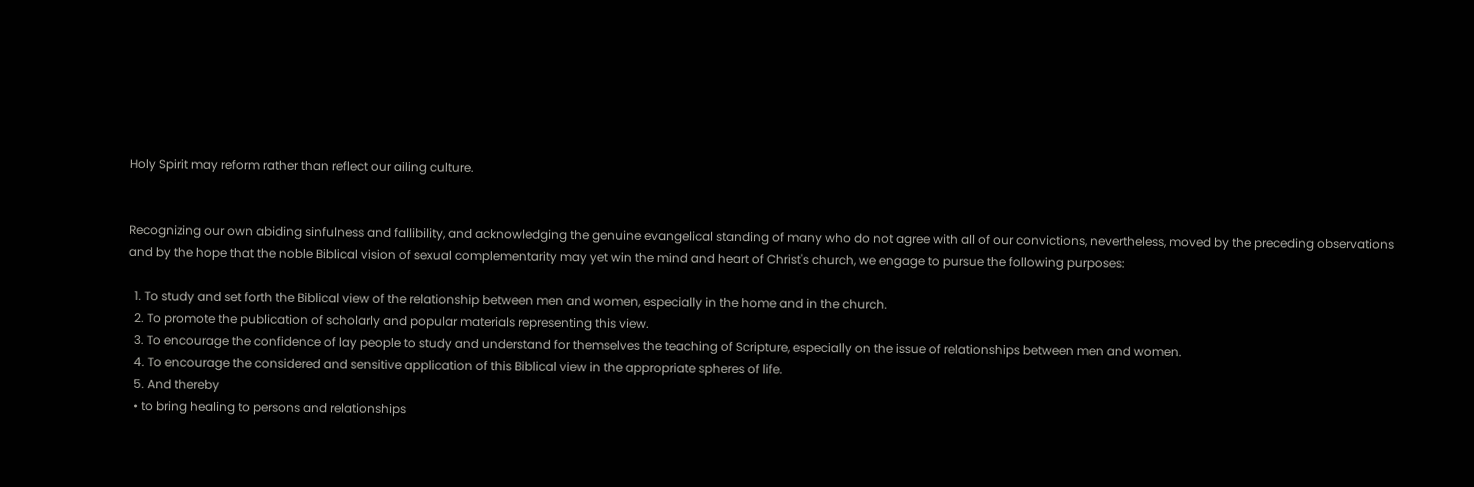Holy Spirit may reform rather than reflect our ailing culture.


Recognizing our own abiding sinfulness and fallibility, and acknowledging the genuine evangelical standing of many who do not agree with all of our convictions, nevertheless, moved by the preceding observations and by the hope that the noble Biblical vision of sexual complementarity may yet win the mind and heart of Christ's church, we engage to pursue the following purposes:

  1. To study and set forth the Biblical view of the relationship between men and women, especially in the home and in the church.
  2. To promote the publication of scholarly and popular materials representing this view.
  3. To encourage the confidence of lay people to study and understand for themselves the teaching of Scripture, especially on the issue of relationships between men and women.
  4. To encourage the considered and sensitive application of this Biblical view in the appropriate spheres of life.
  5. And thereby
  • to bring healing to persons and relationships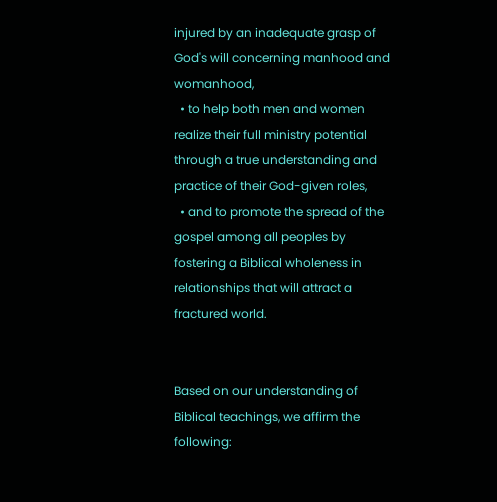injured by an inadequate grasp of God's will concerning manhood and womanhood,
  • to help both men and women realize their full ministry potential through a true understanding and practice of their God-given roles,
  • and to promote the spread of the gospel among all peoples by fostering a Biblical wholeness in relationships that will attract a fractured world.


Based on our understanding of Biblical teachings, we affirm the following: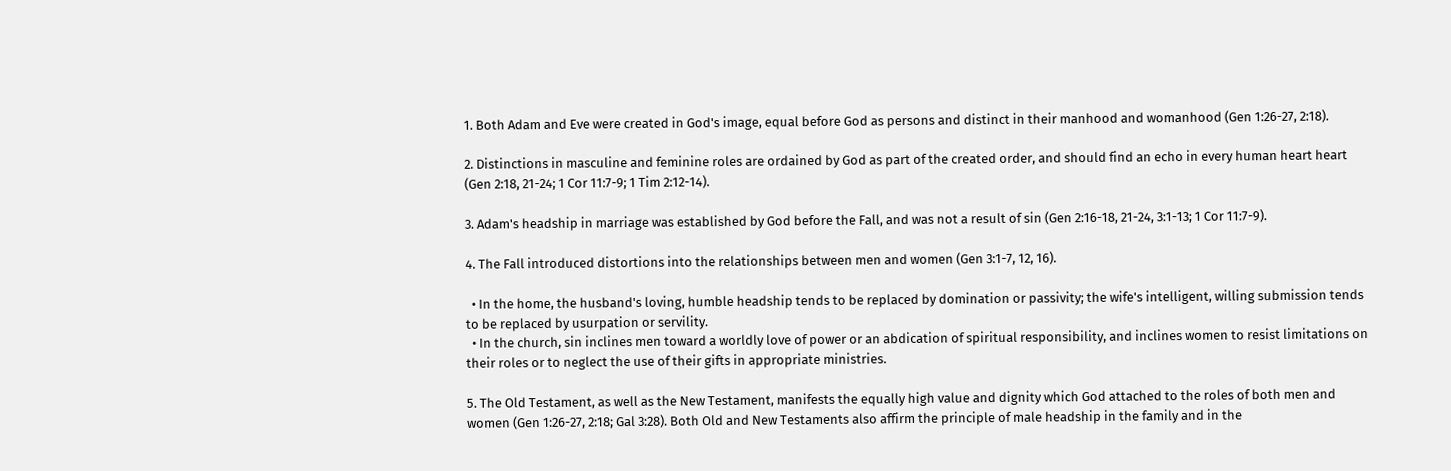1. Both Adam and Eve were created in God's image, equal before God as persons and distinct in their manhood and womanhood (Gen 1:26-27, 2:18).

2. Distinctions in masculine and feminine roles are ordained by God as part of the created order, and should find an echo in every human heart heart (Gen 2:18, 21-24; 1 Cor 11:7-9; 1 Tim 2:12-14).

3. Adam's headship in marriage was established by God before the Fall, and was not a result of sin (Gen 2:16-18, 21-24, 3:1-13; 1 Cor 11:7-9).

4. The Fall introduced distortions into the relationships between men and women (Gen 3:1-7, 12, 16).

  • In the home, the husband's loving, humble headship tends to be replaced by domination or passivity; the wife's intelligent, willing submission tends to be replaced by usurpation or servility.
  • In the church, sin inclines men toward a worldly love of power or an abdication of spiritual responsibility, and inclines women to resist limitations on their roles or to neglect the use of their gifts in appropriate ministries.

5. The Old Testament, as well as the New Testament, manifests the equally high value and dignity which God attached to the roles of both men and women (Gen 1:26-27, 2:18; Gal 3:28). Both Old and New Testaments also affirm the principle of male headship in the family and in the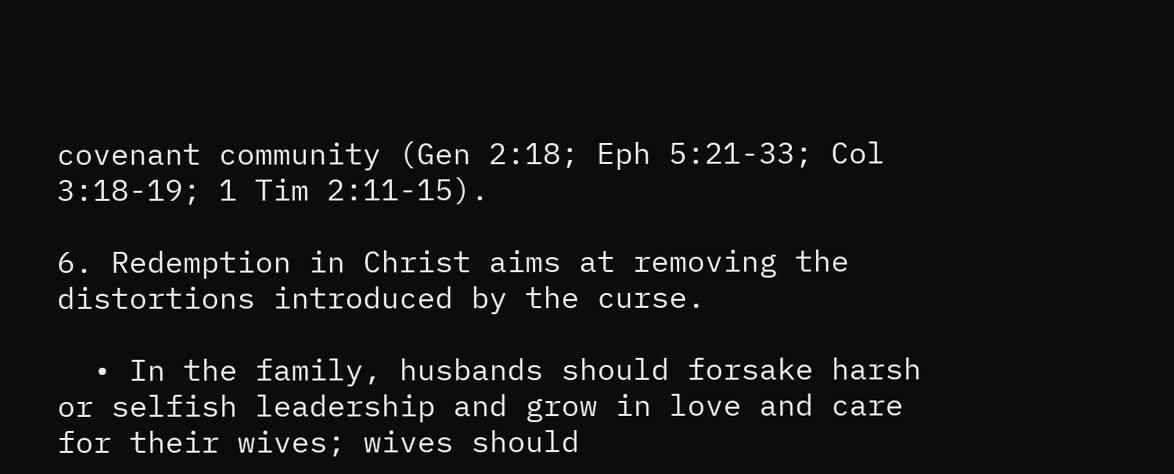covenant community (Gen 2:18; Eph 5:21-33; Col 3:18-19; 1 Tim 2:11-15).

6. Redemption in Christ aims at removing the distortions introduced by the curse.

  • In the family, husbands should forsake harsh or selfish leadership and grow in love and care for their wives; wives should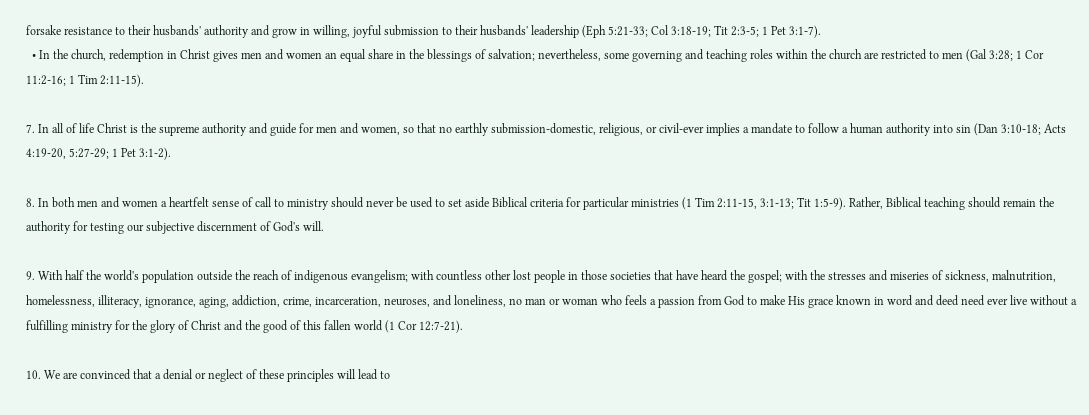forsake resistance to their husbands' authority and grow in willing, joyful submission to their husbands' leadership (Eph 5:21-33; Col 3:18-19; Tit 2:3-5; 1 Pet 3:1-7).
  • In the church, redemption in Christ gives men and women an equal share in the blessings of salvation; nevertheless, some governing and teaching roles within the church are restricted to men (Gal 3:28; 1 Cor 11:2-16; 1 Tim 2:11-15).

7. In all of life Christ is the supreme authority and guide for men and women, so that no earthly submission-domestic, religious, or civil-ever implies a mandate to follow a human authority into sin (Dan 3:10-18; Acts 4:19-20, 5:27-29; 1 Pet 3:1-2).

8. In both men and women a heartfelt sense of call to ministry should never be used to set aside Biblical criteria for particular ministries (1 Tim 2:11-15, 3:1-13; Tit 1:5-9). Rather, Biblical teaching should remain the authority for testing our subjective discernment of God's will.

9. With half the world's population outside the reach of indigenous evangelism; with countless other lost people in those societies that have heard the gospel; with the stresses and miseries of sickness, malnutrition, homelessness, illiteracy, ignorance, aging, addiction, crime, incarceration, neuroses, and loneliness, no man or woman who feels a passion from God to make His grace known in word and deed need ever live without a fulfilling ministry for the glory of Christ and the good of this fallen world (1 Cor 12:7-21).

10. We are convinced that a denial or neglect of these principles will lead to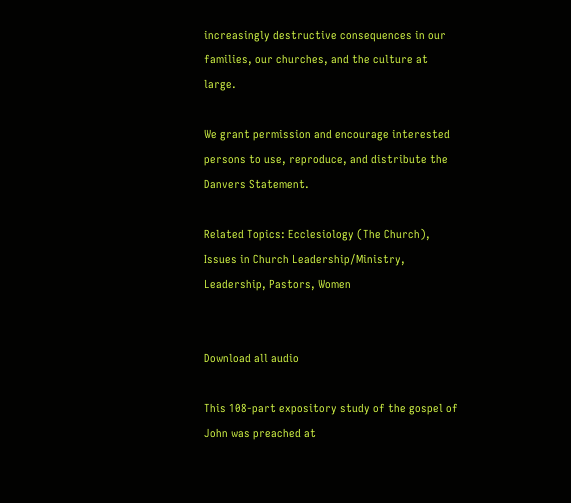increasingly destructive consequences in our families, our churches, and the culture at large.

We grant permission and encourage interested persons to use, reproduce, and distribute the Danvers Statement.

Related Topics: Ecclesiology (The Church), Issues in Church Leadership/Ministry, Leadership, Pastors, Women


Download all audio

This 108-part expository study of the gospel of John was preached at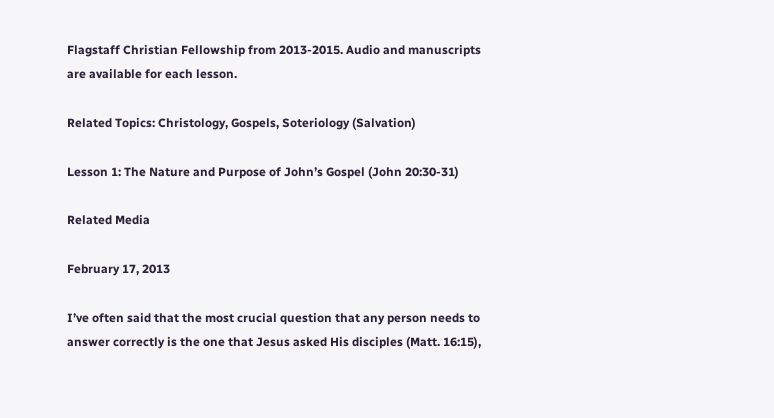Flagstaff Christian Fellowship from 2013-2015. Audio and manuscripts are available for each lesson.

Related Topics: Christology, Gospels, Soteriology (Salvation)

Lesson 1: The Nature and Purpose of John’s Gospel (John 20:30-31)

Related Media

February 17, 2013

I’ve often said that the most crucial question that any person needs to answer correctly is the one that Jesus asked His disciples (Matt. 16:15),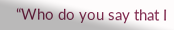“Who do you say that I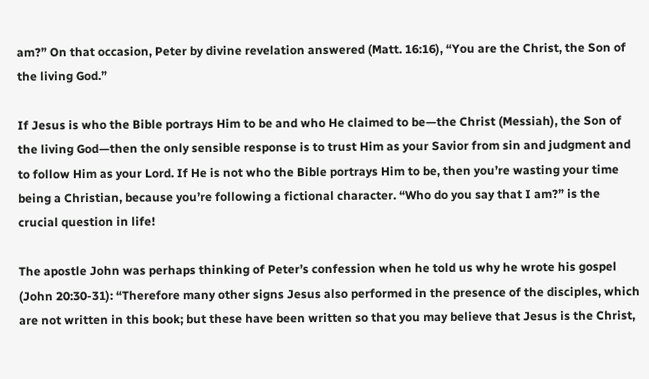am?” On that occasion, Peter by divine revelation answered (Matt. 16:16), “You are the Christ, the Son of the living God.”

If Jesus is who the Bible portrays Him to be and who He claimed to be—the Christ (Messiah), the Son of the living God—then the only sensible response is to trust Him as your Savior from sin and judgment and to follow Him as your Lord. If He is not who the Bible portrays Him to be, then you’re wasting your time being a Christian, because you’re following a fictional character. “Who do you say that I am?” is the crucial question in life!

The apostle John was perhaps thinking of Peter’s confession when he told us why he wrote his gospel (John 20:30-31): “Therefore many other signs Jesus also performed in the presence of the disciples, which are not written in this book; but these have been written so that you may believe that Jesus is the Christ,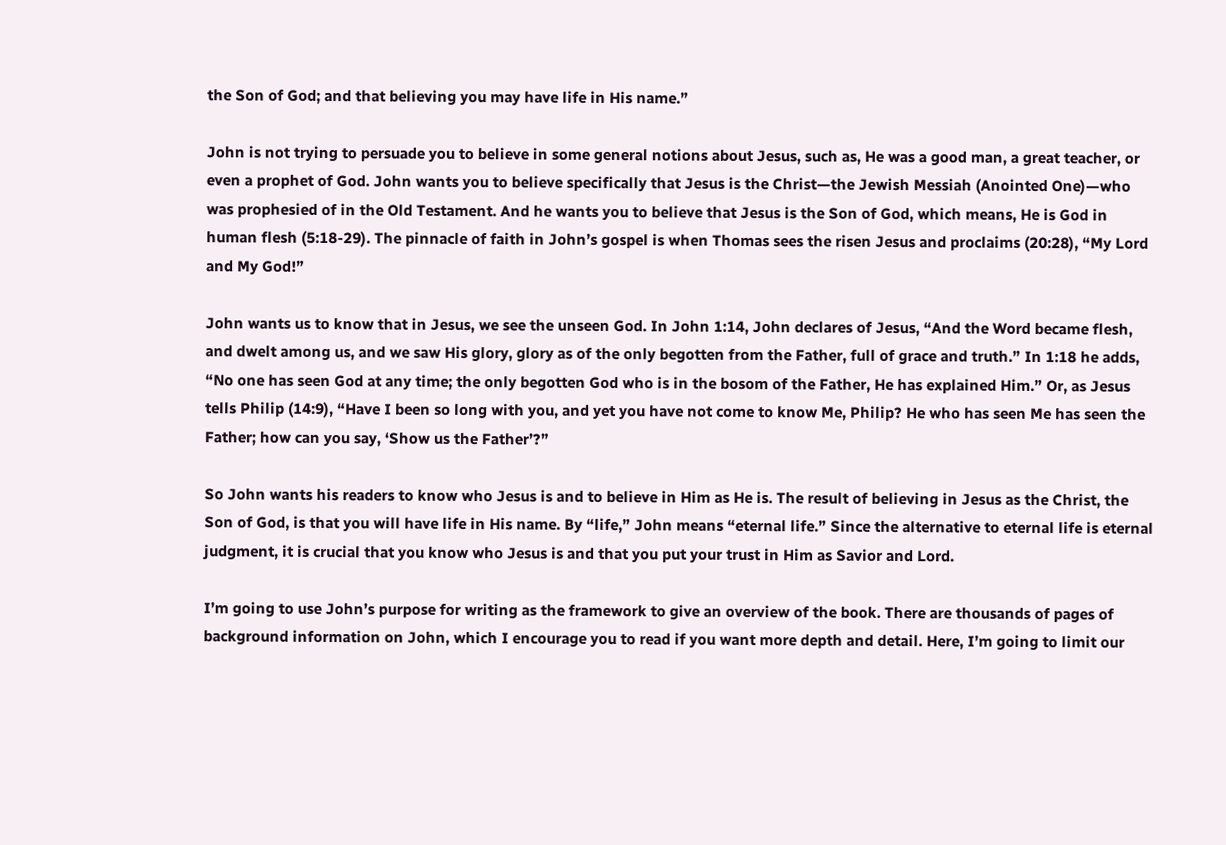the Son of God; and that believing you may have life in His name.”

John is not trying to persuade you to believe in some general notions about Jesus, such as, He was a good man, a great teacher, or even a prophet of God. John wants you to believe specifically that Jesus is the Christ—the Jewish Messiah (Anointed One)—who was prophesied of in the Old Testament. And he wants you to believe that Jesus is the Son of God, which means, He is God in human flesh (5:18-29). The pinnacle of faith in John’s gospel is when Thomas sees the risen Jesus and proclaims (20:28), “My Lord and My God!”

John wants us to know that in Jesus, we see the unseen God. In John 1:14, John declares of Jesus, “And the Word became flesh, and dwelt among us, and we saw His glory, glory as of the only begotten from the Father, full of grace and truth.” In 1:18 he adds, “No one has seen God at any time; the only begotten God who is in the bosom of the Father, He has explained Him.” Or, as Jesus tells Philip (14:9), “Have I been so long with you, and yet you have not come to know Me, Philip? He who has seen Me has seen the Father; how can you say, ‘Show us the Father’?”

So John wants his readers to know who Jesus is and to believe in Him as He is. The result of believing in Jesus as the Christ, the Son of God, is that you will have life in His name. By “life,” John means “eternal life.” Since the alternative to eternal life is eternal judgment, it is crucial that you know who Jesus is and that you put your trust in Him as Savior and Lord.

I’m going to use John’s purpose for writing as the framework to give an overview of the book. There are thousands of pages of background information on John, which I encourage you to read if you want more depth and detail. Here, I’m going to limit our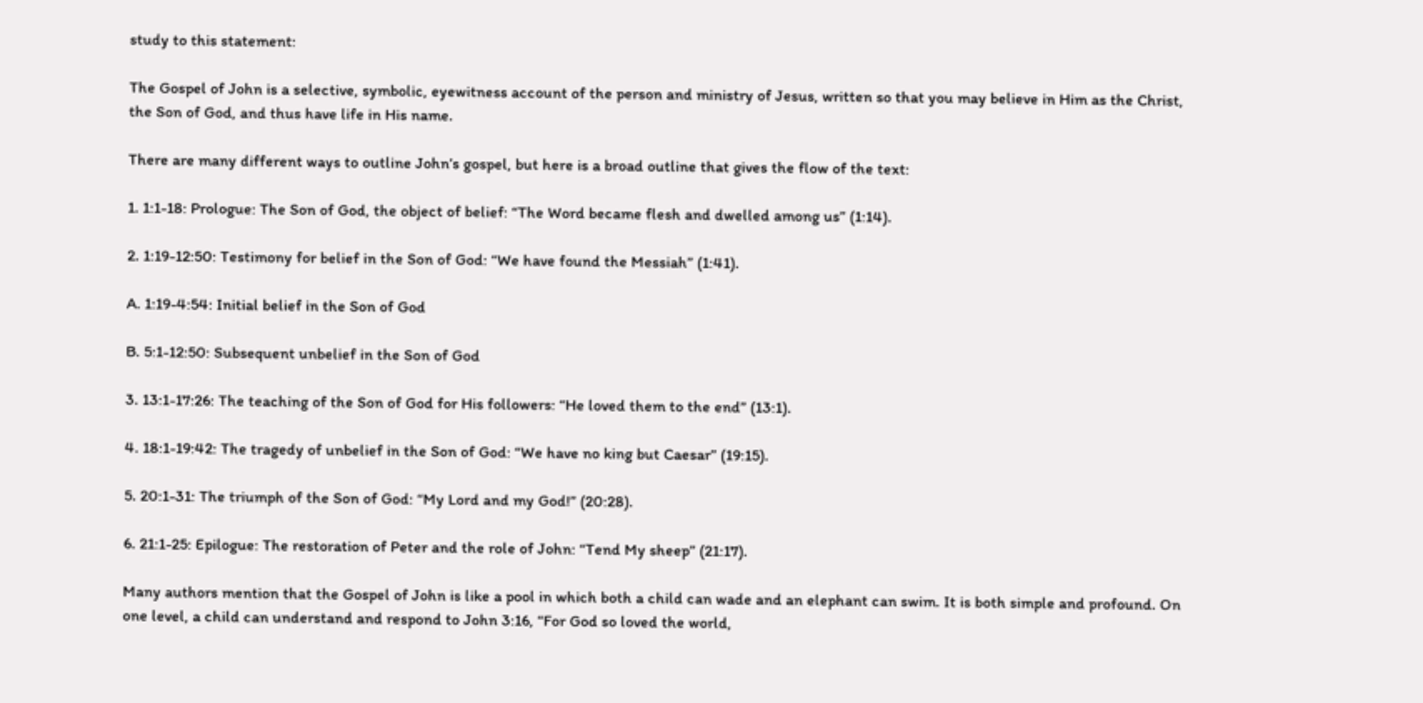study to this statement:

The Gospel of John is a selective, symbolic, eyewitness account of the person and ministry of Jesus, written so that you may believe in Him as the Christ, the Son of God, and thus have life in His name.

There are many different ways to outline John’s gospel, but here is a broad outline that gives the flow of the text:

1. 1:1-18: Prologue: The Son of God, the object of belief: “The Word became flesh and dwelled among us” (1:14).

2. 1:19-12:50: Testimony for belief in the Son of God: “We have found the Messiah” (1:41).

A. 1:19-4:54: Initial belief in the Son of God

B. 5:1-12:50: Subsequent unbelief in the Son of God

3. 13:1-17:26: The teaching of the Son of God for His followers: “He loved them to the end” (13:1).

4. 18:1-19:42: The tragedy of unbelief in the Son of God: “We have no king but Caesar” (19:15).

5. 20:1-31: The triumph of the Son of God: “My Lord and my God!” (20:28).

6. 21:1-25: Epilogue: The restoration of Peter and the role of John: “Tend My sheep” (21:17).

Many authors mention that the Gospel of John is like a pool in which both a child can wade and an elephant can swim. It is both simple and profound. On one level, a child can understand and respond to John 3:16, “For God so loved the world,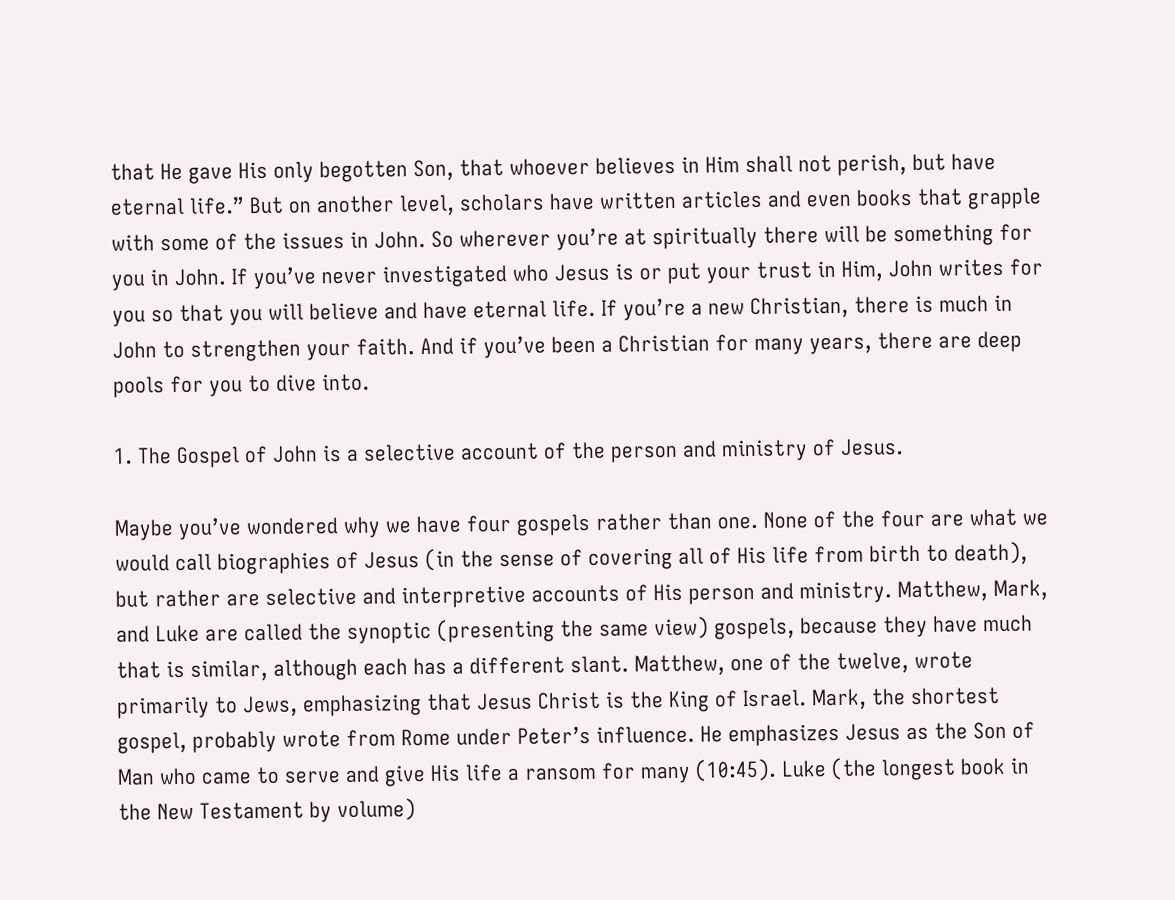that He gave His only begotten Son, that whoever believes in Him shall not perish, but have eternal life.” But on another level, scholars have written articles and even books that grapple with some of the issues in John. So wherever you’re at spiritually there will be something for you in John. If you’ve never investigated who Jesus is or put your trust in Him, John writes for you so that you will believe and have eternal life. If you’re a new Christian, there is much in John to strengthen your faith. And if you’ve been a Christian for many years, there are deep pools for you to dive into.

1. The Gospel of John is a selective account of the person and ministry of Jesus.

Maybe you’ve wondered why we have four gospels rather than one. None of the four are what we would call biographies of Jesus (in the sense of covering all of His life from birth to death), but rather are selective and interpretive accounts of His person and ministry. Matthew, Mark, and Luke are called the synoptic (presenting the same view) gospels, because they have much that is similar, although each has a different slant. Matthew, one of the twelve, wrote primarily to Jews, emphasizing that Jesus Christ is the King of Israel. Mark, the shortest gospel, probably wrote from Rome under Peter’s influence. He emphasizes Jesus as the Son of Man who came to serve and give His life a ransom for many (10:45). Luke (the longest book in the New Testament by volume)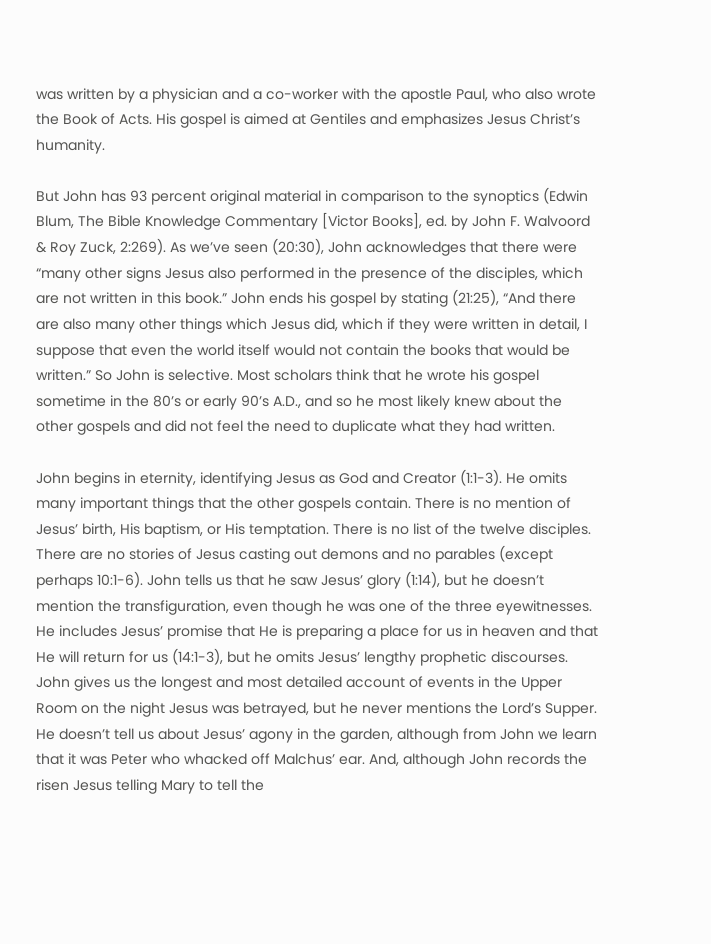was written by a physician and a co-worker with the apostle Paul, who also wrote the Book of Acts. His gospel is aimed at Gentiles and emphasizes Jesus Christ’s humanity.

But John has 93 percent original material in comparison to the synoptics (Edwin Blum, The Bible Knowledge Commentary [Victor Books], ed. by John F. Walvoord & Roy Zuck, 2:269). As we’ve seen (20:30), John acknowledges that there were “many other signs Jesus also performed in the presence of the disciples, which are not written in this book.” John ends his gospel by stating (21:25), “And there are also many other things which Jesus did, which if they were written in detail, I suppose that even the world itself would not contain the books that would be written.” So John is selective. Most scholars think that he wrote his gospel sometime in the 80’s or early 90’s A.D., and so he most likely knew about the other gospels and did not feel the need to duplicate what they had written.

John begins in eternity, identifying Jesus as God and Creator (1:1-3). He omits many important things that the other gospels contain. There is no mention of Jesus’ birth, His baptism, or His temptation. There is no list of the twelve disciples. There are no stories of Jesus casting out demons and no parables (except perhaps 10:1-6). John tells us that he saw Jesus’ glory (1:14), but he doesn’t mention the transfiguration, even though he was one of the three eyewitnesses. He includes Jesus’ promise that He is preparing a place for us in heaven and that He will return for us (14:1-3), but he omits Jesus’ lengthy prophetic discourses. John gives us the longest and most detailed account of events in the Upper Room on the night Jesus was betrayed, but he never mentions the Lord’s Supper. He doesn’t tell us about Jesus’ agony in the garden, although from John we learn that it was Peter who whacked off Malchus’ ear. And, although John records the risen Jesus telling Mary to tell the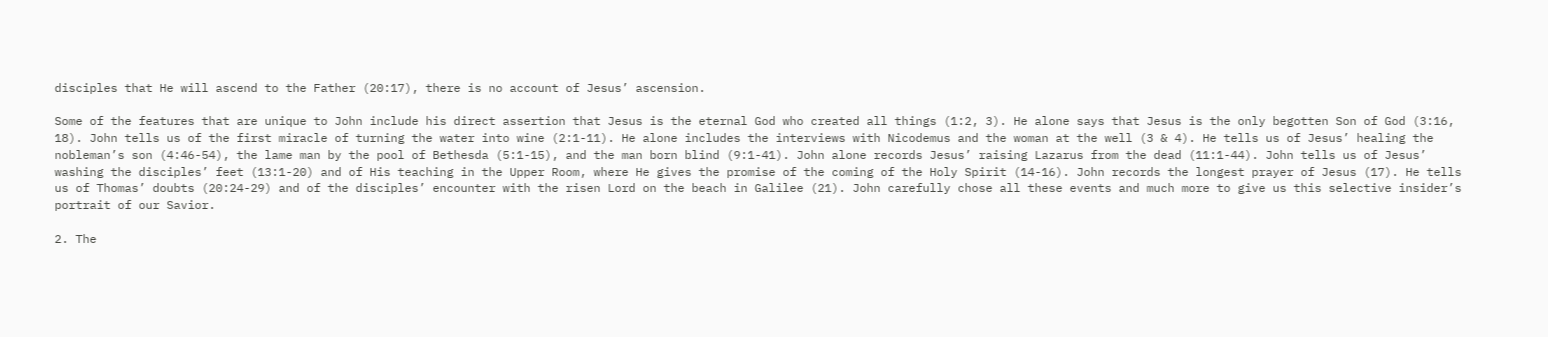disciples that He will ascend to the Father (20:17), there is no account of Jesus’ ascension.

Some of the features that are unique to John include his direct assertion that Jesus is the eternal God who created all things (1:2, 3). He alone says that Jesus is the only begotten Son of God (3:16, 18). John tells us of the first miracle of turning the water into wine (2:1-11). He alone includes the interviews with Nicodemus and the woman at the well (3 & 4). He tells us of Jesus’ healing the nobleman’s son (4:46-54), the lame man by the pool of Bethesda (5:1-15), and the man born blind (9:1-41). John alone records Jesus’ raising Lazarus from the dead (11:1-44). John tells us of Jesus’ washing the disciples’ feet (13:1-20) and of His teaching in the Upper Room, where He gives the promise of the coming of the Holy Spirit (14-16). John records the longest prayer of Jesus (17). He tells us of Thomas’ doubts (20:24-29) and of the disciples’ encounter with the risen Lord on the beach in Galilee (21). John carefully chose all these events and much more to give us this selective insider’s portrait of our Savior.

2. The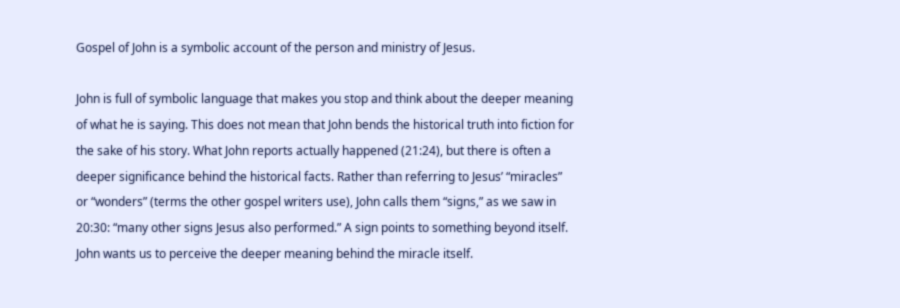Gospel of John is a symbolic account of the person and ministry of Jesus.

John is full of symbolic language that makes you stop and think about the deeper meaning of what he is saying. This does not mean that John bends the historical truth into fiction for the sake of his story. What John reports actually happened (21:24), but there is often a deeper significance behind the historical facts. Rather than referring to Jesus’ “miracles” or “wonders” (terms the other gospel writers use), John calls them “signs,” as we saw in 20:30: “many other signs Jesus also performed.” A sign points to something beyond itself. John wants us to perceive the deeper meaning behind the miracle itself.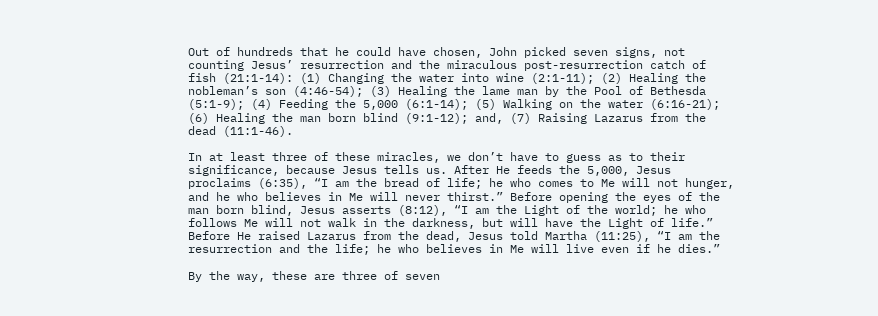Out of hundreds that he could have chosen, John picked seven signs, not counting Jesus’ resurrection and the miraculous post-resurrection catch of fish (21:1-14): (1) Changing the water into wine (2:1-11); (2) Healing the nobleman’s son (4:46-54); (3) Healing the lame man by the Pool of Bethesda (5:1-9); (4) Feeding the 5,000 (6:1-14); (5) Walking on the water (6:16-21); (6) Healing the man born blind (9:1-12); and, (7) Raising Lazarus from the dead (11:1-46).

In at least three of these miracles, we don’t have to guess as to their significance, because Jesus tells us. After He feeds the 5,000, Jesus proclaims (6:35), “I am the bread of life; he who comes to Me will not hunger, and he who believes in Me will never thirst.” Before opening the eyes of the man born blind, Jesus asserts (8:12), “I am the Light of the world; he who follows Me will not walk in the darkness, but will have the Light of life.” Before He raised Lazarus from the dead, Jesus told Martha (11:25), “I am the resurrection and the life; he who believes in Me will live even if he dies.”

By the way, these are three of seven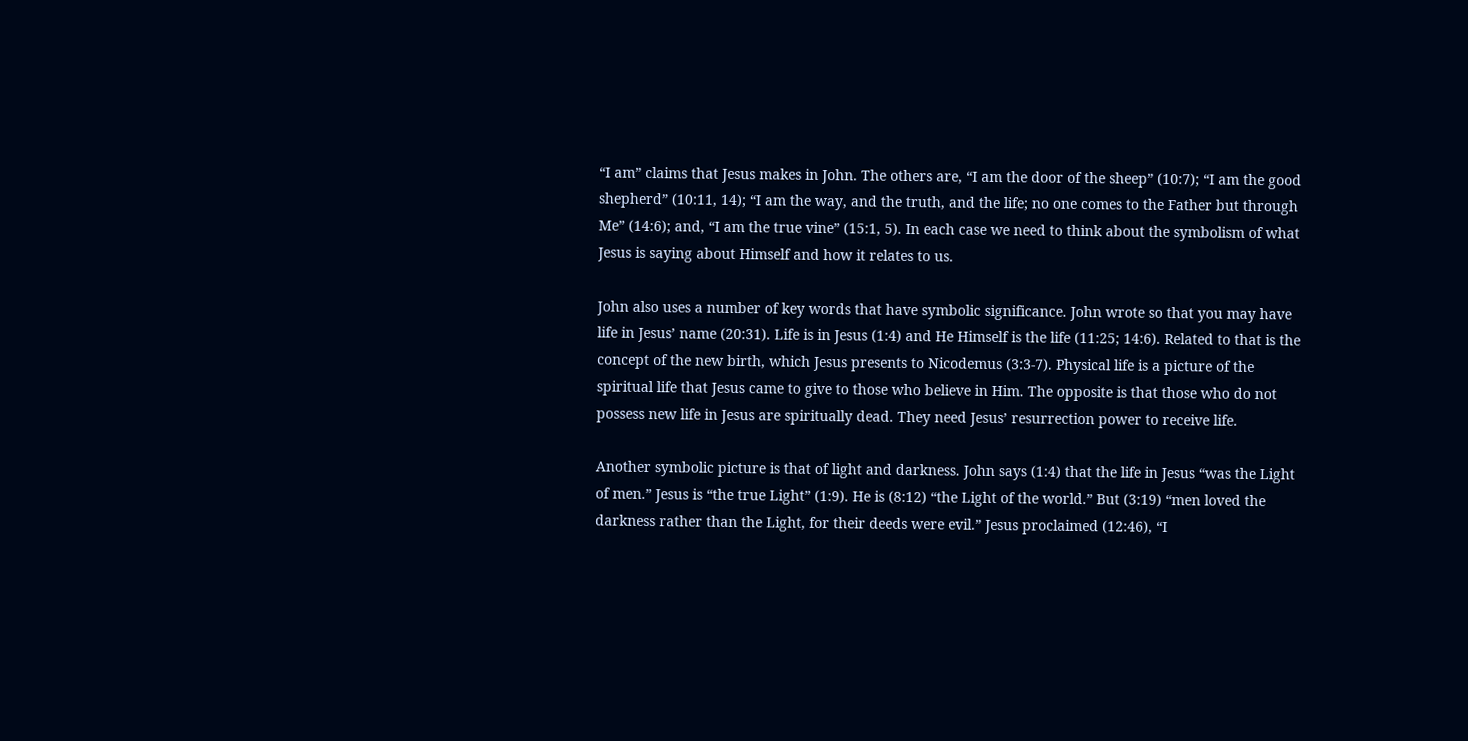“I am” claims that Jesus makes in John. The others are, “I am the door of the sheep” (10:7); “I am the good shepherd” (10:11, 14); “I am the way, and the truth, and the life; no one comes to the Father but through Me” (14:6); and, “I am the true vine” (15:1, 5). In each case we need to think about the symbolism of what Jesus is saying about Himself and how it relates to us.

John also uses a number of key words that have symbolic significance. John wrote so that you may have life in Jesus’ name (20:31). Life is in Jesus (1:4) and He Himself is the life (11:25; 14:6). Related to that is the concept of the new birth, which Jesus presents to Nicodemus (3:3-7). Physical life is a picture of the spiritual life that Jesus came to give to those who believe in Him. The opposite is that those who do not possess new life in Jesus are spiritually dead. They need Jesus’ resurrection power to receive life.

Another symbolic picture is that of light and darkness. John says (1:4) that the life in Jesus “was the Light of men.” Jesus is “the true Light” (1:9). He is (8:12) “the Light of the world.” But (3:19) “men loved the darkness rather than the Light, for their deeds were evil.” Jesus proclaimed (12:46), “I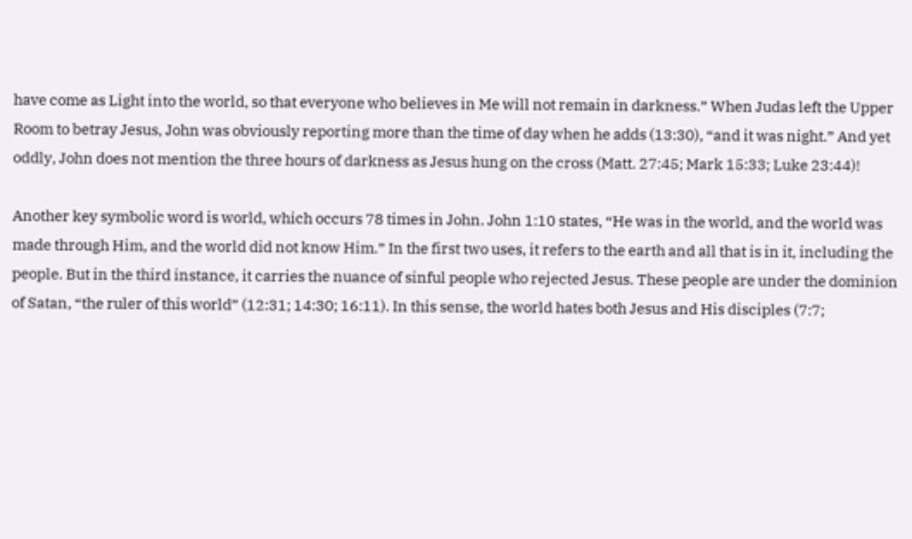have come as Light into the world, so that everyone who believes in Me will not remain in darkness.” When Judas left the Upper Room to betray Jesus, John was obviously reporting more than the time of day when he adds (13:30), “and it was night.” And yet oddly, John does not mention the three hours of darkness as Jesus hung on the cross (Matt. 27:45; Mark 15:33; Luke 23:44)!

Another key symbolic word is world, which occurs 78 times in John. John 1:10 states, “He was in the world, and the world was made through Him, and the world did not know Him.” In the first two uses, it refers to the earth and all that is in it, including the people. But in the third instance, it carries the nuance of sinful people who rejected Jesus. These people are under the dominion of Satan, “the ruler of this world” (12:31; 14:30; 16:11). In this sense, the world hates both Jesus and His disciples (7:7;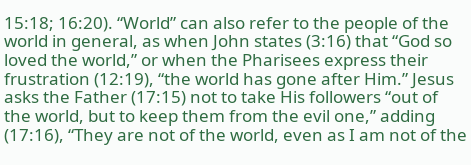15:18; 16:20). “World” can also refer to the people of the world in general, as when John states (3:16) that “God so loved the world,” or when the Pharisees express their frustration (12:19), “the world has gone after Him.” Jesus asks the Father (17:15) not to take His followers “out of the world, but to keep them from the evil one,” adding (17:16), “They are not of the world, even as I am not of the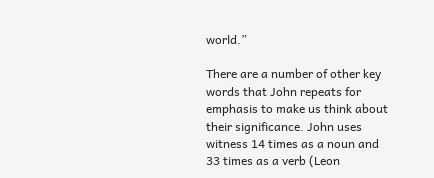world.”

There are a number of other key words that John repeats for emphasis to make us think about their significance. John uses witness 14 times as a noun and 33 times as a verb (Leon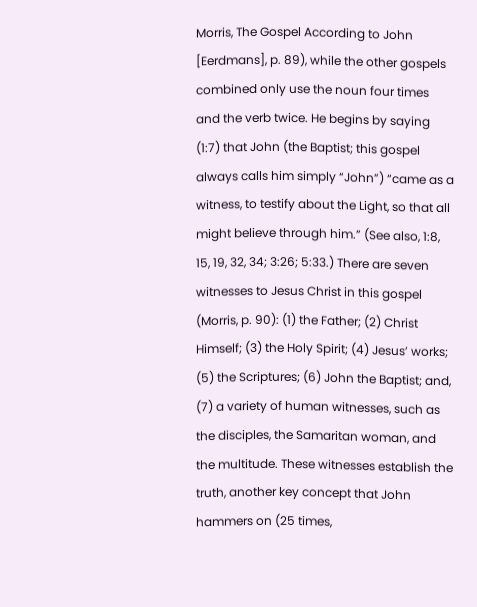Morris, The Gospel According to John [Eerdmans], p. 89), while the other gospels combined only use the noun four times and the verb twice. He begins by saying (1:7) that John (the Baptist; this gospel always calls him simply “John”) “came as a witness, to testify about the Light, so that all might believe through him.” (See also, 1:8, 15, 19, 32, 34; 3:26; 5:33.) There are seven witnesses to Jesus Christ in this gospel (Morris, p. 90): (1) the Father; (2) Christ Himself; (3) the Holy Spirit; (4) Jesus’ works; (5) the Scriptures; (6) John the Baptist; and, (7) a variety of human witnesses, such as the disciples, the Samaritan woman, and the multitude. These witnesses establish the truth, another key concept that John hammers on (25 times,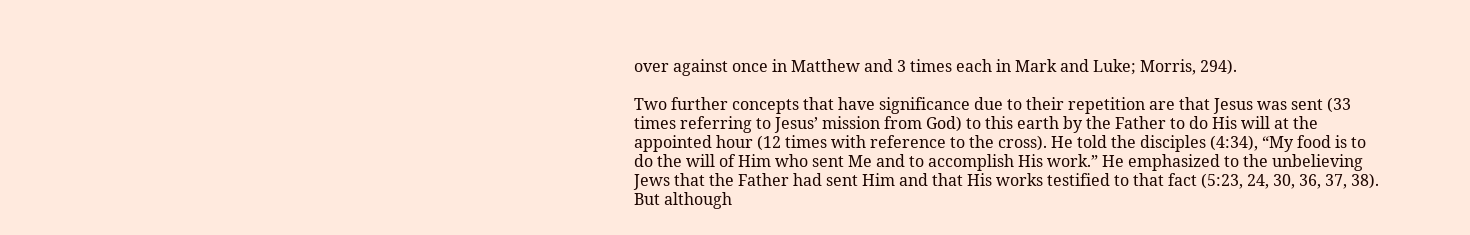over against once in Matthew and 3 times each in Mark and Luke; Morris, 294).

Two further concepts that have significance due to their repetition are that Jesus was sent (33 times referring to Jesus’ mission from God) to this earth by the Father to do His will at the appointed hour (12 times with reference to the cross). He told the disciples (4:34), “My food is to do the will of Him who sent Me and to accomplish His work.” He emphasized to the unbelieving Jews that the Father had sent Him and that His works testified to that fact (5:23, 24, 30, 36, 37, 38). But although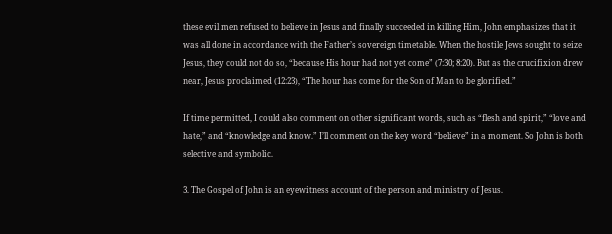these evil men refused to believe in Jesus and finally succeeded in killing Him, John emphasizes that it was all done in accordance with the Father’s sovereign timetable. When the hostile Jews sought to seize Jesus, they could not do so, “because His hour had not yet come” (7:30; 8:20). But as the crucifixion drew near, Jesus proclaimed (12:23), “The hour has come for the Son of Man to be glorified.”

If time permitted, I could also comment on other significant words, such as “flesh and spirit,” “love and hate,” and “knowledge and know.” I’ll comment on the key word “believe” in a moment. So John is both selective and symbolic.

3. The Gospel of John is an eyewitness account of the person and ministry of Jesus.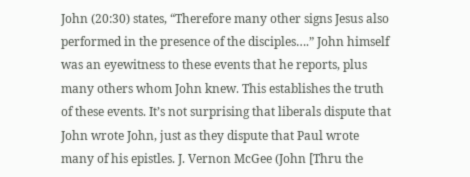John (20:30) states, “Therefore many other signs Jesus also performed in the presence of the disciples….” John himself was an eyewitness to these events that he reports, plus many others whom John knew. This establishes the truth of these events. It’s not surprising that liberals dispute that John wrote John, just as they dispute that Paul wrote many of his epistles. J. Vernon McGee (John [Thru the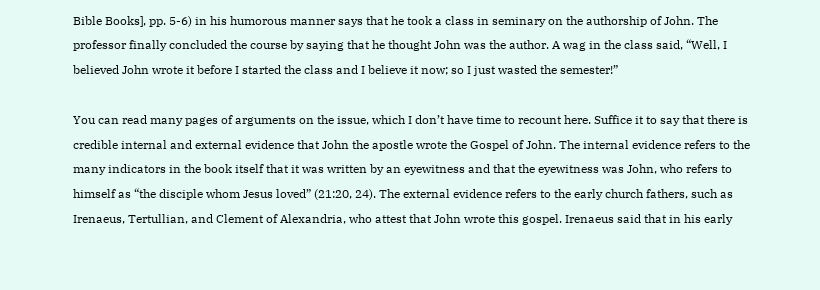Bible Books], pp. 5-6) in his humorous manner says that he took a class in seminary on the authorship of John. The professor finally concluded the course by saying that he thought John was the author. A wag in the class said, “Well, I believed John wrote it before I started the class and I believe it now; so I just wasted the semester!”

You can read many pages of arguments on the issue, which I don’t have time to recount here. Suffice it to say that there is credible internal and external evidence that John the apostle wrote the Gospel of John. The internal evidence refers to the many indicators in the book itself that it was written by an eyewitness and that the eyewitness was John, who refers to himself as “the disciple whom Jesus loved” (21:20, 24). The external evidence refers to the early church fathers, such as Irenaeus, Tertullian, and Clement of Alexandria, who attest that John wrote this gospel. Irenaeus said that in his early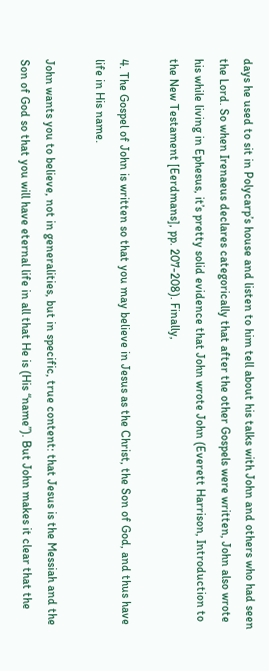days he used to sit in Polycarp’s house and listen to him tell about his talks with John and others who had seen the Lord. So when Irenaeus declares categorically that after the other Gospels were written, John also wrote his while living in Ephesus, it’s pretty solid evidence that John wrote John (Everett Harrison, Introduction to the New Testament [Eerdmans], pp. 207-208). Finally,

4. The Gospel of John is written so that you may believe in Jesus as the Christ, the Son of God, and thus have life in His name.

John wants you to believe, not in generalities, but in specific, true content: that Jesus is the Messiah and the Son of God so that you will have eternal life in all that He is (His “name”). But John makes it clear that the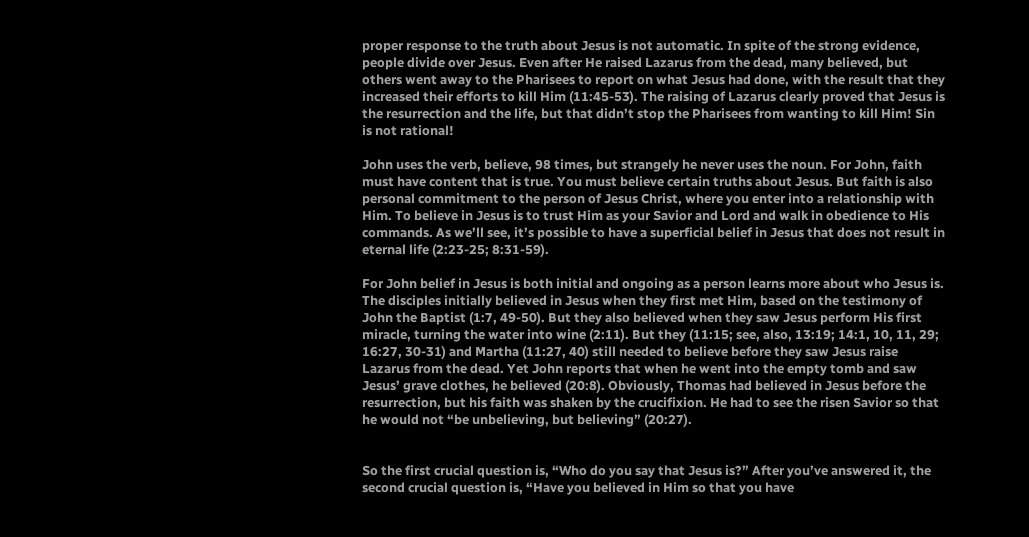proper response to the truth about Jesus is not automatic. In spite of the strong evidence, people divide over Jesus. Even after He raised Lazarus from the dead, many believed, but others went away to the Pharisees to report on what Jesus had done, with the result that they increased their efforts to kill Him (11:45-53). The raising of Lazarus clearly proved that Jesus is the resurrection and the life, but that didn’t stop the Pharisees from wanting to kill Him! Sin is not rational!

John uses the verb, believe, 98 times, but strangely he never uses the noun. For John, faith must have content that is true. You must believe certain truths about Jesus. But faith is also personal commitment to the person of Jesus Christ, where you enter into a relationship with Him. To believe in Jesus is to trust Him as your Savior and Lord and walk in obedience to His commands. As we’ll see, it’s possible to have a superficial belief in Jesus that does not result in eternal life (2:23-25; 8:31-59).

For John belief in Jesus is both initial and ongoing as a person learns more about who Jesus is. The disciples initially believed in Jesus when they first met Him, based on the testimony of John the Baptist (1:7, 49-50). But they also believed when they saw Jesus perform His first miracle, turning the water into wine (2:11). But they (11:15; see, also, 13:19; 14:1, 10, 11, 29; 16:27, 30-31) and Martha (11:27, 40) still needed to believe before they saw Jesus raise Lazarus from the dead. Yet John reports that when he went into the empty tomb and saw Jesus’ grave clothes, he believed (20:8). Obviously, Thomas had believed in Jesus before the resurrection, but his faith was shaken by the crucifixion. He had to see the risen Savior so that he would not “be unbelieving, but believing” (20:27).


So the first crucial question is, “Who do you say that Jesus is?” After you’ve answered it, the second crucial question is, “Have you believed in Him so that you have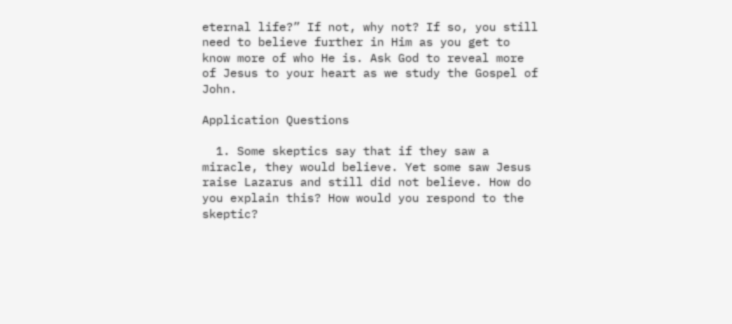eternal life?” If not, why not? If so, you still need to believe further in Him as you get to know more of who He is. Ask God to reveal more of Jesus to your heart as we study the Gospel of John.

Application Questions

  1. Some skeptics say that if they saw a miracle, they would believe. Yet some saw Jesus raise Lazarus and still did not believe. How do you explain this? How would you respond to the skeptic?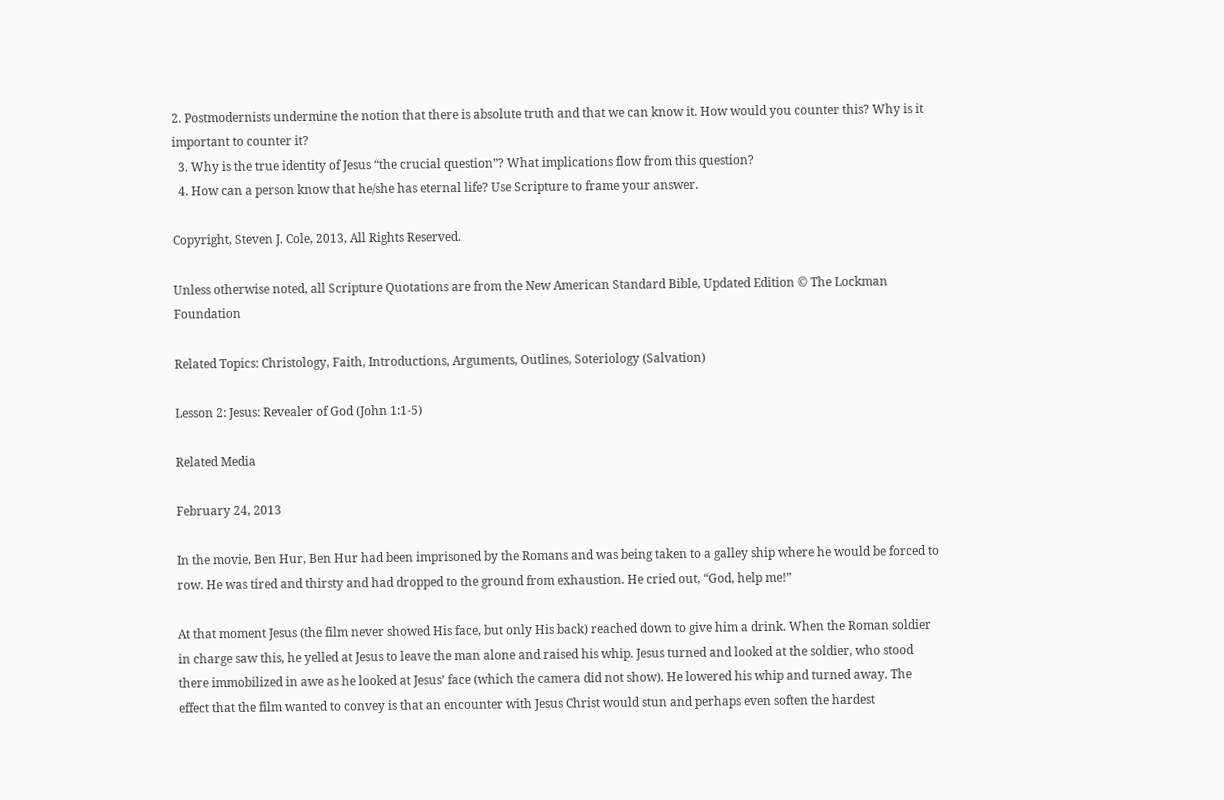2. Postmodernists undermine the notion that there is absolute truth and that we can know it. How would you counter this? Why is it important to counter it?
  3. Why is the true identity of Jesus “the crucial question”? What implications flow from this question?
  4. How can a person know that he/she has eternal life? Use Scripture to frame your answer.

Copyright, Steven J. Cole, 2013, All Rights Reserved.

Unless otherwise noted, all Scripture Quotations are from the New American Standard Bible, Updated Edition © The Lockman Foundation

Related Topics: Christology, Faith, Introductions, Arguments, Outlines, Soteriology (Salvation)

Lesson 2: Jesus: Revealer of God (John 1:1-5)

Related Media

February 24, 2013

In the movie, Ben Hur, Ben Hur had been imprisoned by the Romans and was being taken to a galley ship where he would be forced to row. He was tired and thirsty and had dropped to the ground from exhaustion. He cried out, “God, help me!”

At that moment Jesus (the film never showed His face, but only His back) reached down to give him a drink. When the Roman soldier in charge saw this, he yelled at Jesus to leave the man alone and raised his whip. Jesus turned and looked at the soldier, who stood there immobilized in awe as he looked at Jesus’ face (which the camera did not show). He lowered his whip and turned away. The effect that the film wanted to convey is that an encounter with Jesus Christ would stun and perhaps even soften the hardest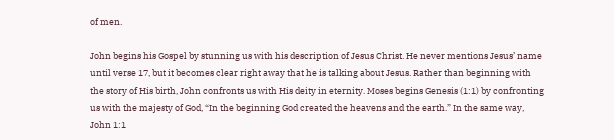of men.

John begins his Gospel by stunning us with his description of Jesus Christ. He never mentions Jesus’ name until verse 17, but it becomes clear right away that he is talking about Jesus. Rather than beginning with the story of His birth, John confronts us with His deity in eternity. Moses begins Genesis (1:1) by confronting us with the majesty of God, “In the beginning God created the heavens and the earth.” In the same way, John 1:1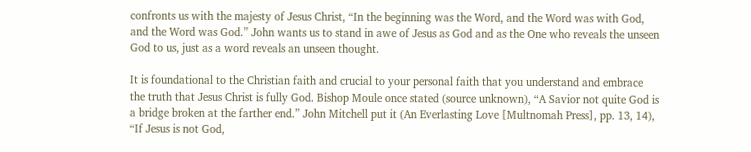confronts us with the majesty of Jesus Christ, “In the beginning was the Word, and the Word was with God, and the Word was God.” John wants us to stand in awe of Jesus as God and as the One who reveals the unseen God to us, just as a word reveals an unseen thought.

It is foundational to the Christian faith and crucial to your personal faith that you understand and embrace the truth that Jesus Christ is fully God. Bishop Moule once stated (source unknown), “A Savior not quite God is a bridge broken at the farther end.” John Mitchell put it (An Everlasting Love [Multnomah Press], pp. 13, 14), “If Jesus is not God,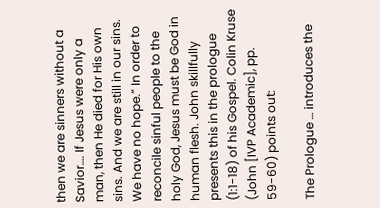then we are sinners without a Savior…. If Jesus were only a man, then He died for His own sins. And we are still in our sins. We have no hope.” In order to reconcile sinful people to the holy God, Jesus must be God in human flesh. John skillfully presents this in the prologue (1:1-18) of his Gospel. Colin Kruse (John [IVP Academic], pp. 59-60) points out:

The Prologue … introduces the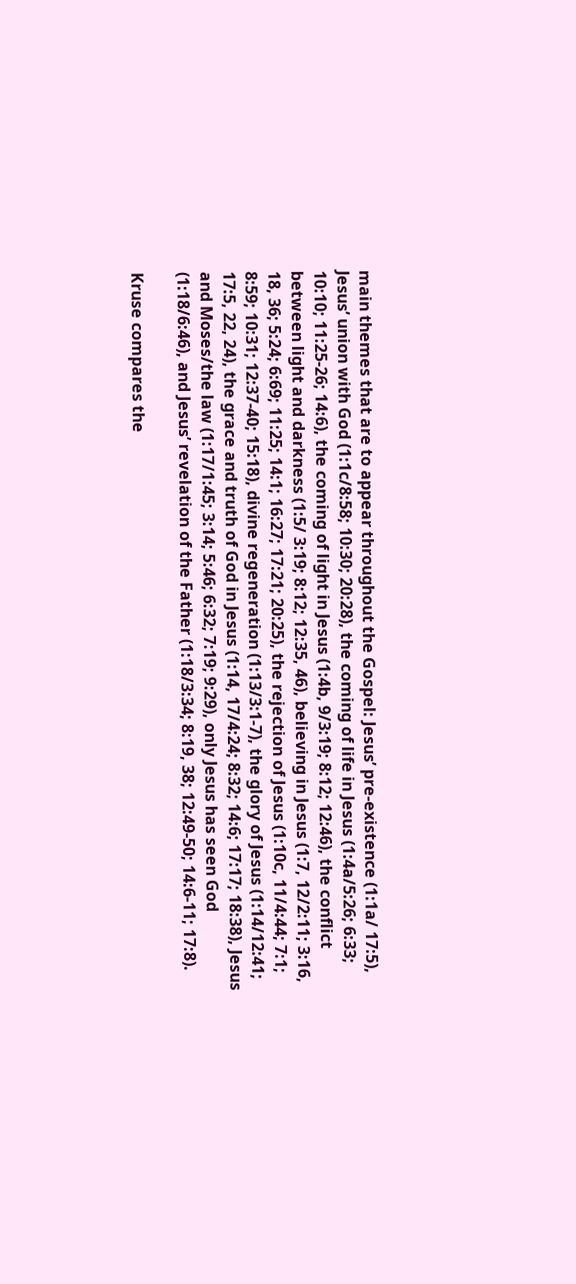main themes that are to appear throughout the Gospel: Jesus’ pre-existence (1:1a/ 17:5), Jesus’ union with God (1:1c/8:58; 10:30; 20:28), the coming of life in Jesus (1:4a/5:26; 6:33; 10:10; 11:25-26; 14:6), the coming of light in Jesus (1:4b, 9/3:19; 8:12; 12:46), the conflict between light and darkness (1:5/ 3:19; 8:12; 12:35, 46), believing in Jesus (1:7, 12/2:11; 3:16, 18, 36; 5:24; 6:69; 11:25; 14:1; 16:27; 17:21; 20:25), the rejection of Jesus (1:10c, 11/4:44; 7:1; 8:59; 10:31; 12:37-40; 15:18), divine regeneration (1:13/3:1-7), the glory of Jesus (1:14/12:41; 17:5, 22, 24), the grace and truth of God in Jesus (1:14, 17/4:24; 8:32; 14:6; 17:17; 18:38), Jesus and Moses/the law (1:17/1:45; 3:14; 5:46; 6:32; 7:19; 9:29), only Jesus has seen God (1:18/6:46), and Jesus’ revelation of the Father (1:18/3:34; 8:19, 38; 12:49-50; 14:6-11; 17:8).

Kruse compares the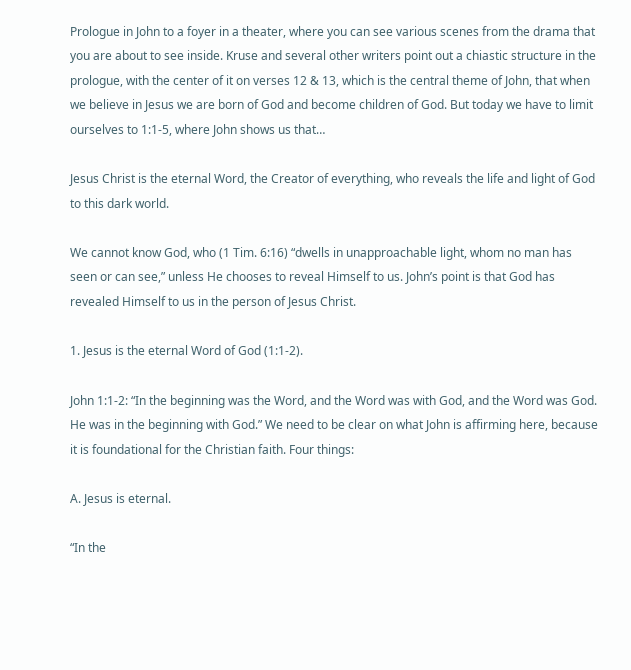Prologue in John to a foyer in a theater, where you can see various scenes from the drama that you are about to see inside. Kruse and several other writers point out a chiastic structure in the prologue, with the center of it on verses 12 & 13, which is the central theme of John, that when we believe in Jesus we are born of God and become children of God. But today we have to limit ourselves to 1:1-5, where John shows us that…

Jesus Christ is the eternal Word, the Creator of everything, who reveals the life and light of God to this dark world.

We cannot know God, who (1 Tim. 6:16) “dwells in unapproachable light, whom no man has seen or can see,” unless He chooses to reveal Himself to us. John’s point is that God has revealed Himself to us in the person of Jesus Christ.

1. Jesus is the eternal Word of God (1:1-2).

John 1:1-2: “In the beginning was the Word, and the Word was with God, and the Word was God. He was in the beginning with God.” We need to be clear on what John is affirming here, because it is foundational for the Christian faith. Four things:

A. Jesus is eternal.

“In the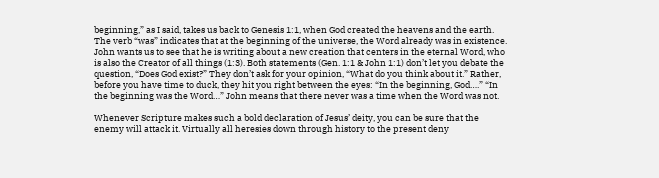beginning,” as I said, takes us back to Genesis 1:1, when God created the heavens and the earth. The verb “was” indicates that at the beginning of the universe, the Word already was in existence. John wants us to see that he is writing about a new creation that centers in the eternal Word, who is also the Creator of all things (1:3). Both statements (Gen. 1:1 & John 1:1) don’t let you debate the question, “Does God exist?” They don’t ask for your opinion, “What do you think about it.” Rather, before you have time to duck, they hit you right between the eyes: “In the beginning, God….” “In the beginning was the Word…” John means that there never was a time when the Word was not.

Whenever Scripture makes such a bold declaration of Jesus’ deity, you can be sure that the enemy will attack it. Virtually all heresies down through history to the present deny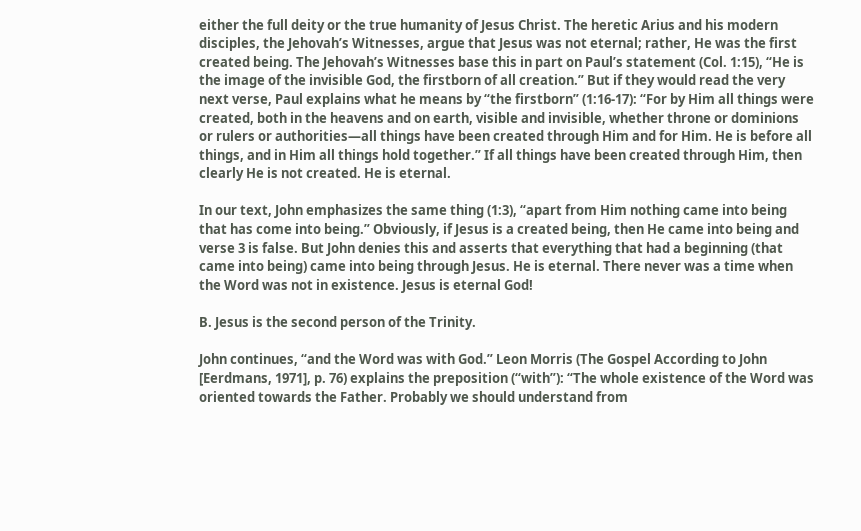either the full deity or the true humanity of Jesus Christ. The heretic Arius and his modern disciples, the Jehovah’s Witnesses, argue that Jesus was not eternal; rather, He was the first created being. The Jehovah’s Witnesses base this in part on Paul’s statement (Col. 1:15), “He is the image of the invisible God, the firstborn of all creation.” But if they would read the very next verse, Paul explains what he means by “the firstborn” (1:16-17): “For by Him all things were created, both in the heavens and on earth, visible and invisible, whether throne or dominions or rulers or authorities—all things have been created through Him and for Him. He is before all things, and in Him all things hold together.” If all things have been created through Him, then clearly He is not created. He is eternal.

In our text, John emphasizes the same thing (1:3), “apart from Him nothing came into being that has come into being.” Obviously, if Jesus is a created being, then He came into being and verse 3 is false. But John denies this and asserts that everything that had a beginning (that came into being) came into being through Jesus. He is eternal. There never was a time when the Word was not in existence. Jesus is eternal God!

B. Jesus is the second person of the Trinity.

John continues, “and the Word was with God.” Leon Morris (The Gospel According to John [Eerdmans, 1971], p. 76) explains the preposition (“with”): “The whole existence of the Word was oriented towards the Father. Probably we should understand from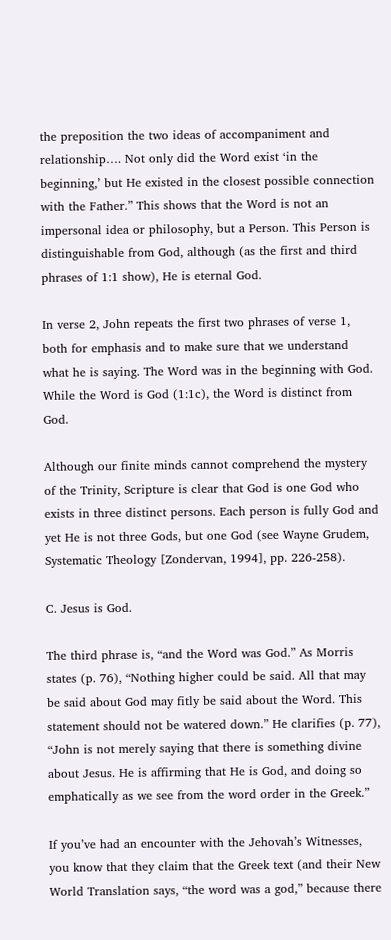the preposition the two ideas of accompaniment and relationship…. Not only did the Word exist ‘in the beginning,’ but He existed in the closest possible connection with the Father.” This shows that the Word is not an impersonal idea or philosophy, but a Person. This Person is distinguishable from God, although (as the first and third phrases of 1:1 show), He is eternal God.

In verse 2, John repeats the first two phrases of verse 1, both for emphasis and to make sure that we understand what he is saying. The Word was in the beginning with God. While the Word is God (1:1c), the Word is distinct from God.

Although our finite minds cannot comprehend the mystery of the Trinity, Scripture is clear that God is one God who exists in three distinct persons. Each person is fully God and yet He is not three Gods, but one God (see Wayne Grudem, Systematic Theology [Zondervan, 1994], pp. 226-258).

C. Jesus is God.

The third phrase is, “and the Word was God.” As Morris states (p. 76), “Nothing higher could be said. All that may be said about God may fitly be said about the Word. This statement should not be watered down.” He clarifies (p. 77), “John is not merely saying that there is something divine about Jesus. He is affirming that He is God, and doing so emphatically as we see from the word order in the Greek.”

If you’ve had an encounter with the Jehovah’s Witnesses, you know that they claim that the Greek text (and their New World Translation says, “the word was a god,” because there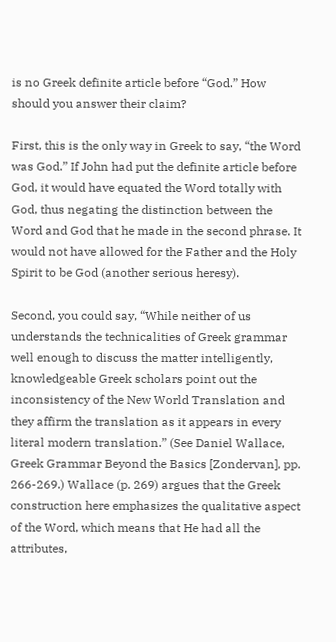is no Greek definite article before “God.” How should you answer their claim?

First, this is the only way in Greek to say, “the Word was God.” If John had put the definite article before God, it would have equated the Word totally with God, thus negating the distinction between the Word and God that he made in the second phrase. It would not have allowed for the Father and the Holy Spirit to be God (another serious heresy).

Second, you could say, “While neither of us understands the technicalities of Greek grammar well enough to discuss the matter intelligently, knowledgeable Greek scholars point out the inconsistency of the New World Translation and they affirm the translation as it appears in every literal modern translation.” (See Daniel Wallace, Greek Grammar Beyond the Basics [Zondervan], pp. 266-269.) Wallace (p. 269) argues that the Greek construction here emphasizes the qualitative aspect of the Word, which means that He had all the attributes,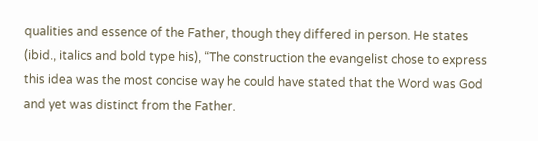qualities and essence of the Father, though they differed in person. He states (ibid., italics and bold type his), “The construction the evangelist chose to express this idea was the most concise way he could have stated that the Word was God and yet was distinct from the Father.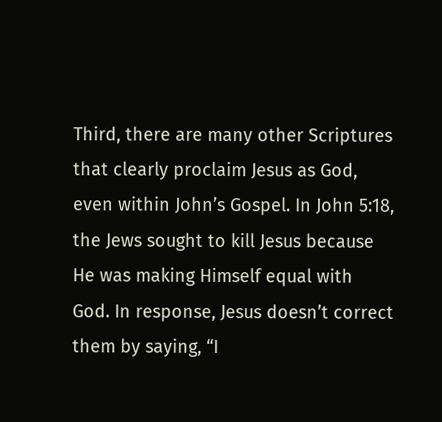Third, there are many other Scriptures that clearly proclaim Jesus as God, even within John’s Gospel. In John 5:18, the Jews sought to kill Jesus because He was making Himself equal with God. In response, Jesus doesn’t correct them by saying, “I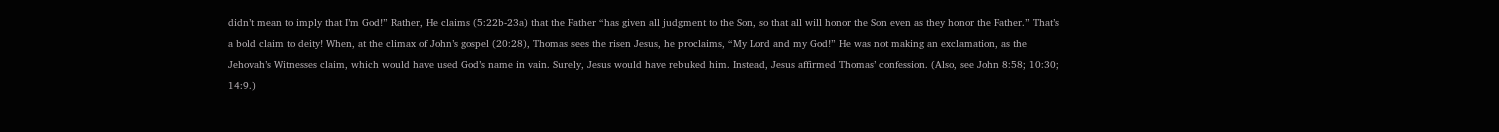didn’t mean to imply that I’m God!” Rather, He claims (5:22b-23a) that the Father “has given all judgment to the Son, so that all will honor the Son even as they honor the Father.” That’s a bold claim to deity! When, at the climax of John’s gospel (20:28), Thomas sees the risen Jesus, he proclaims, “My Lord and my God!” He was not making an exclamation, as the Jehovah’s Witnesses claim, which would have used God’s name in vain. Surely, Jesus would have rebuked him. Instead, Jesus affirmed Thomas’ confession. (Also, see John 8:58; 10:30; 14:9.)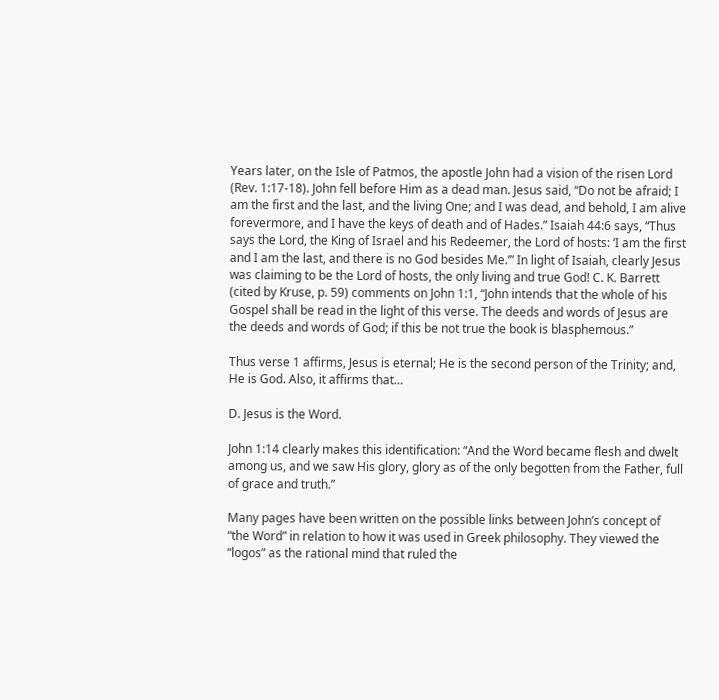Years later, on the Isle of Patmos, the apostle John had a vision of the risen Lord (Rev. 1:17-18). John fell before Him as a dead man. Jesus said, “Do not be afraid; I am the first and the last, and the living One; and I was dead, and behold, I am alive forevermore, and I have the keys of death and of Hades.” Isaiah 44:6 says, “Thus says the Lord, the King of Israel and his Redeemer, the Lord of hosts: ‘I am the first and I am the last, and there is no God besides Me.’” In light of Isaiah, clearly Jesus was claiming to be the Lord of hosts, the only living and true God! C. K. Barrett (cited by Kruse, p. 59) comments on John 1:1, “John intends that the whole of his Gospel shall be read in the light of this verse. The deeds and words of Jesus are the deeds and words of God; if this be not true the book is blasphemous.”

Thus verse 1 affirms, Jesus is eternal; He is the second person of the Trinity; and, He is God. Also, it affirms that…

D. Jesus is the Word.

John 1:14 clearly makes this identification: “And the Word became flesh and dwelt among us, and we saw His glory, glory as of the only begotten from the Father, full of grace and truth.”

Many pages have been written on the possible links between John’s concept of “the Word” in relation to how it was used in Greek philosophy. They viewed the “logos” as the rational mind that ruled the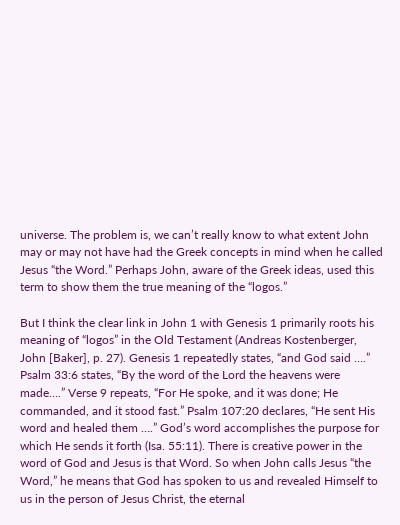universe. The problem is, we can’t really know to what extent John may or may not have had the Greek concepts in mind when he called Jesus “the Word.” Perhaps John, aware of the Greek ideas, used this term to show them the true meaning of the “logos.”

But I think the clear link in John 1 with Genesis 1 primarily roots his meaning of “logos” in the Old Testament (Andreas Kostenberger, John [Baker], p. 27). Genesis 1 repeatedly states, “and God said ….” Psalm 33:6 states, “By the word of the Lord the heavens were made….” Verse 9 repeats, “For He spoke, and it was done; He commanded, and it stood fast.” Psalm 107:20 declares, “He sent His word and healed them ….” God’s word accomplishes the purpose for which He sends it forth (Isa. 55:11). There is creative power in the word of God and Jesus is that Word. So when John calls Jesus “the Word,” he means that God has spoken to us and revealed Himself to us in the person of Jesus Christ, the eternal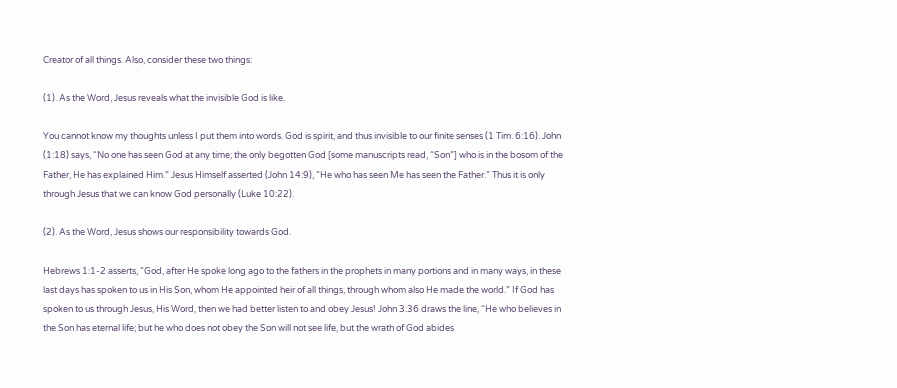Creator of all things. Also, consider these two things:

(1). As the Word, Jesus reveals what the invisible God is like.

You cannot know my thoughts unless I put them into words. God is spirit, and thus invisible to our finite senses (1 Tim. 6:16). John (1:18) says, “No one has seen God at any time; the only begotten God [some manuscripts read, “Son”] who is in the bosom of the Father, He has explained Him.” Jesus Himself asserted (John 14:9), “He who has seen Me has seen the Father.” Thus it is only through Jesus that we can know God personally (Luke 10:22).

(2). As the Word, Jesus shows our responsibility towards God.

Hebrews 1:1-2 asserts, “God, after He spoke long ago to the fathers in the prophets in many portions and in many ways, in these last days has spoken to us in His Son, whom He appointed heir of all things, through whom also He made the world.” If God has spoken to us through Jesus, His Word, then we had better listen to and obey Jesus! John 3:36 draws the line, “He who believes in the Son has eternal life; but he who does not obey the Son will not see life, but the wrath of God abides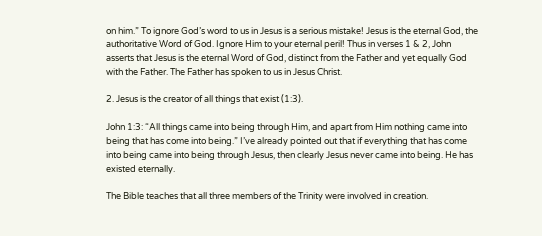on him.” To ignore God’s word to us in Jesus is a serious mistake! Jesus is the eternal God, the authoritative Word of God. Ignore Him to your eternal peril! Thus in verses 1 & 2, John asserts that Jesus is the eternal Word of God, distinct from the Father and yet equally God with the Father. The Father has spoken to us in Jesus Christ.

2. Jesus is the creator of all things that exist (1:3).

John 1:3: “All things came into being through Him, and apart from Him nothing came into being that has come into being.” I’ve already pointed out that if everything that has come into being came into being through Jesus, then clearly Jesus never came into being. He has existed eternally.

The Bible teaches that all three members of the Trinity were involved in creation.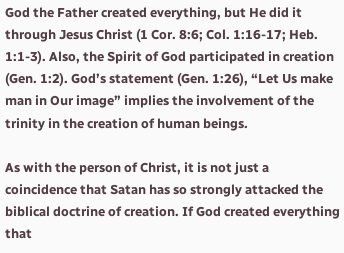God the Father created everything, but He did it through Jesus Christ (1 Cor. 8:6; Col. 1:16-17; Heb. 1:1-3). Also, the Spirit of God participated in creation (Gen. 1:2). God’s statement (Gen. 1:26), “Let Us make man in Our image” implies the involvement of the trinity in the creation of human beings.

As with the person of Christ, it is not just a coincidence that Satan has so strongly attacked the biblical doctrine of creation. If God created everything that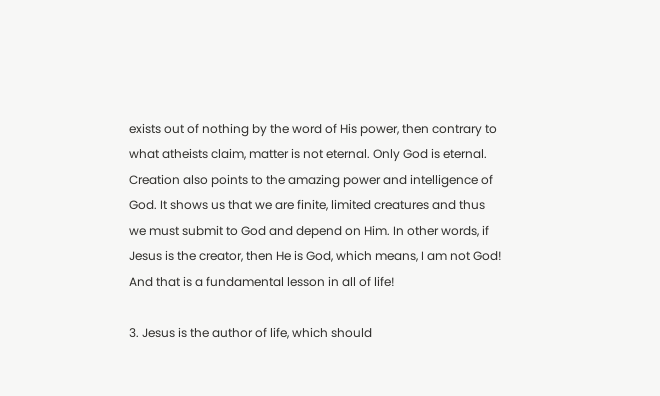exists out of nothing by the word of His power, then contrary to what atheists claim, matter is not eternal. Only God is eternal. Creation also points to the amazing power and intelligence of God. It shows us that we are finite, limited creatures and thus we must submit to God and depend on Him. In other words, if Jesus is the creator, then He is God, which means, I am not God! And that is a fundamental lesson in all of life!

3. Jesus is the author of life, which should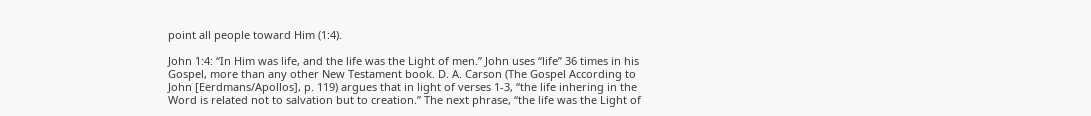point all people toward Him (1:4).

John 1:4: “In Him was life, and the life was the Light of men.” John uses “life” 36 times in his Gospel, more than any other New Testament book. D. A. Carson (The Gospel According to John [Eerdmans/Apollos], p. 119) argues that in light of verses 1-3, “the life inhering in the Word is related not to salvation but to creation.” The next phrase, “the life was the Light of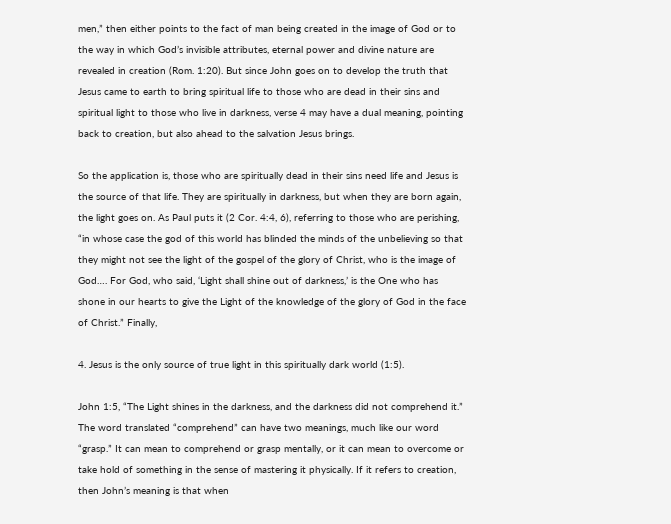men,” then either points to the fact of man being created in the image of God or to the way in which God’s invisible attributes, eternal power and divine nature are revealed in creation (Rom. 1:20). But since John goes on to develop the truth that Jesus came to earth to bring spiritual life to those who are dead in their sins and spiritual light to those who live in darkness, verse 4 may have a dual meaning, pointing back to creation, but also ahead to the salvation Jesus brings.

So the application is, those who are spiritually dead in their sins need life and Jesus is the source of that life. They are spiritually in darkness, but when they are born again, the light goes on. As Paul puts it (2 Cor. 4:4, 6), referring to those who are perishing, “in whose case the god of this world has blinded the minds of the unbelieving so that they might not see the light of the gospel of the glory of Christ, who is the image of God…. For God, who said, ‘Light shall shine out of darkness,’ is the One who has shone in our hearts to give the Light of the knowledge of the glory of God in the face of Christ.” Finally,

4. Jesus is the only source of true light in this spiritually dark world (1:5).

John 1:5, “The Light shines in the darkness, and the darkness did not comprehend it.” The word translated “comprehend” can have two meanings, much like our word “grasp.” It can mean to comprehend or grasp mentally, or it can mean to overcome or take hold of something in the sense of mastering it physically. If it refers to creation, then John’s meaning is that when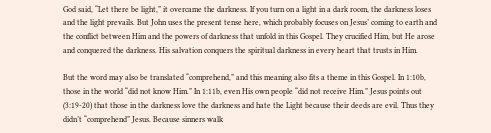God said, “Let there be light,” it overcame the darkness. If you turn on a light in a dark room, the darkness loses and the light prevails. But John uses the present tense here, which probably focuses on Jesus’ coming to earth and the conflict between Him and the powers of darkness that unfold in this Gospel. They crucified Him, but He arose and conquered the darkness. His salvation conquers the spiritual darkness in every heart that trusts in Him.

But the word may also be translated “comprehend,” and this meaning also fits a theme in this Gospel. In 1:10b, those in the world “did not know Him.” In 1:11b, even His own people “did not receive Him.” Jesus points out (3:19-20) that those in the darkness love the darkness and hate the Light because their deeds are evil. Thus they didn’t “comprehend” Jesus. Because sinners walk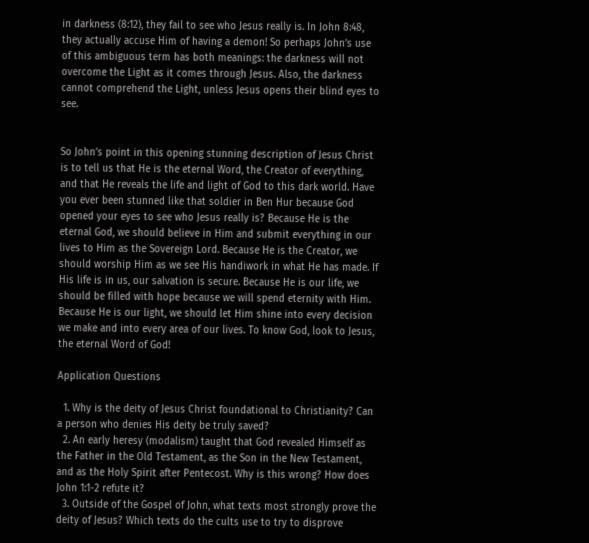in darkness (8:12), they fail to see who Jesus really is. In John 8:48, they actually accuse Him of having a demon! So perhaps John’s use of this ambiguous term has both meanings: the darkness will not overcome the Light as it comes through Jesus. Also, the darkness cannot comprehend the Light, unless Jesus opens their blind eyes to see.


So John’s point in this opening stunning description of Jesus Christ is to tell us that He is the eternal Word, the Creator of everything, and that He reveals the life and light of God to this dark world. Have you ever been stunned like that soldier in Ben Hur because God opened your eyes to see who Jesus really is? Because He is the eternal God, we should believe in Him and submit everything in our lives to Him as the Sovereign Lord. Because He is the Creator, we should worship Him as we see His handiwork in what He has made. If His life is in us, our salvation is secure. Because He is our life, we should be filled with hope because we will spend eternity with Him. Because He is our light, we should let Him shine into every decision we make and into every area of our lives. To know God, look to Jesus, the eternal Word of God!

Application Questions

  1. Why is the deity of Jesus Christ foundational to Christianity? Can a person who denies His deity be truly saved?
  2. An early heresy (modalism) taught that God revealed Himself as the Father in the Old Testament, as the Son in the New Testament, and as the Holy Spirit after Pentecost. Why is this wrong? How does John 1:1-2 refute it?
  3. Outside of the Gospel of John, what texts most strongly prove the deity of Jesus? Which texts do the cults use to try to disprove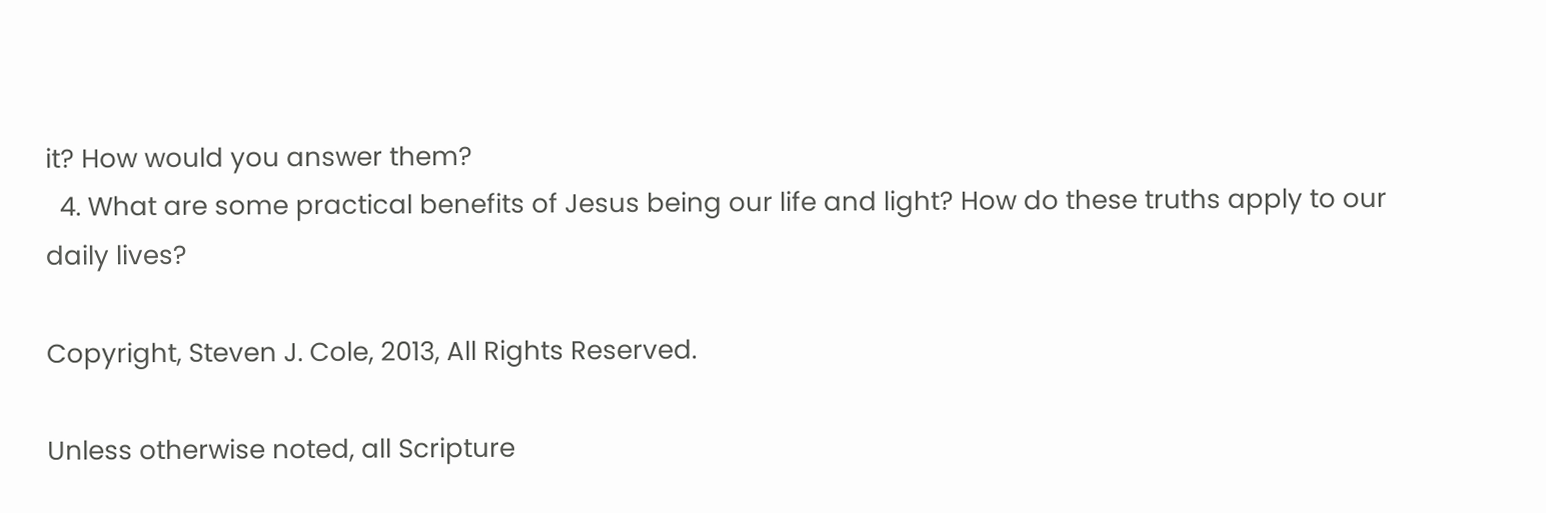it? How would you answer them?
  4. What are some practical benefits of Jesus being our life and light? How do these truths apply to our daily lives?

Copyright, Steven J. Cole, 2013, All Rights Reserved.

Unless otherwise noted, all Scripture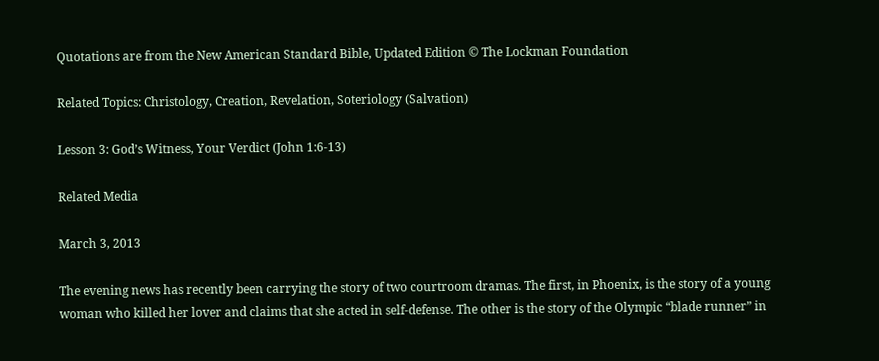Quotations are from the New American Standard Bible, Updated Edition © The Lockman Foundation

Related Topics: Christology, Creation, Revelation, Soteriology (Salvation)

Lesson 3: God’s Witness, Your Verdict (John 1:6-13)

Related Media

March 3, 2013

The evening news has recently been carrying the story of two courtroom dramas. The first, in Phoenix, is the story of a young woman who killed her lover and claims that she acted in self-defense. The other is the story of the Olympic “blade runner” in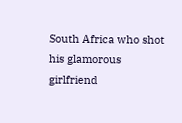South Africa who shot his glamorous girlfriend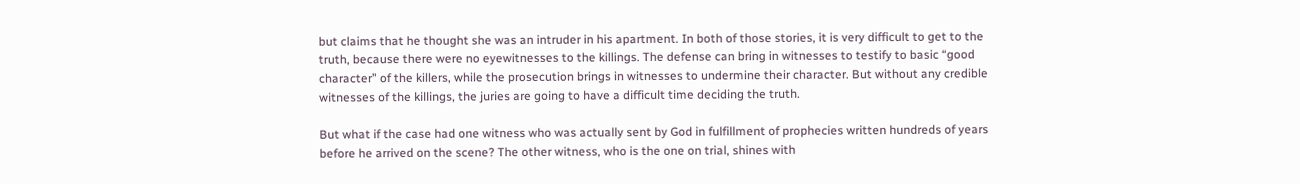but claims that he thought she was an intruder in his apartment. In both of those stories, it is very difficult to get to the truth, because there were no eyewitnesses to the killings. The defense can bring in witnesses to testify to basic “good character” of the killers, while the prosecution brings in witnesses to undermine their character. But without any credible witnesses of the killings, the juries are going to have a difficult time deciding the truth.

But what if the case had one witness who was actually sent by God in fulfillment of prophecies written hundreds of years before he arrived on the scene? The other witness, who is the one on trial, shines with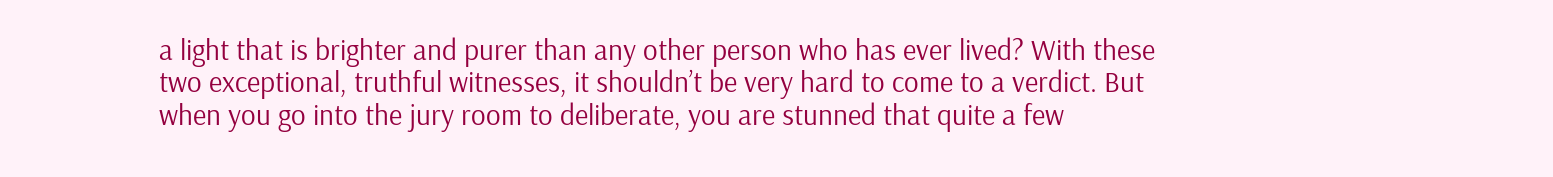a light that is brighter and purer than any other person who has ever lived? With these two exceptional, truthful witnesses, it shouldn’t be very hard to come to a verdict. But when you go into the jury room to deliberate, you are stunned that quite a few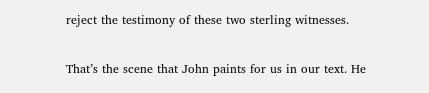reject the testimony of these two sterling witnesses.

That’s the scene that John paints for us in our text. He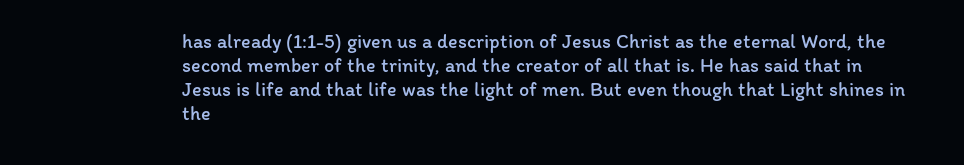has already (1:1-5) given us a description of Jesus Christ as the eternal Word, the second member of the trinity, and the creator of all that is. He has said that in Jesus is life and that life was the light of men. But even though that Light shines in the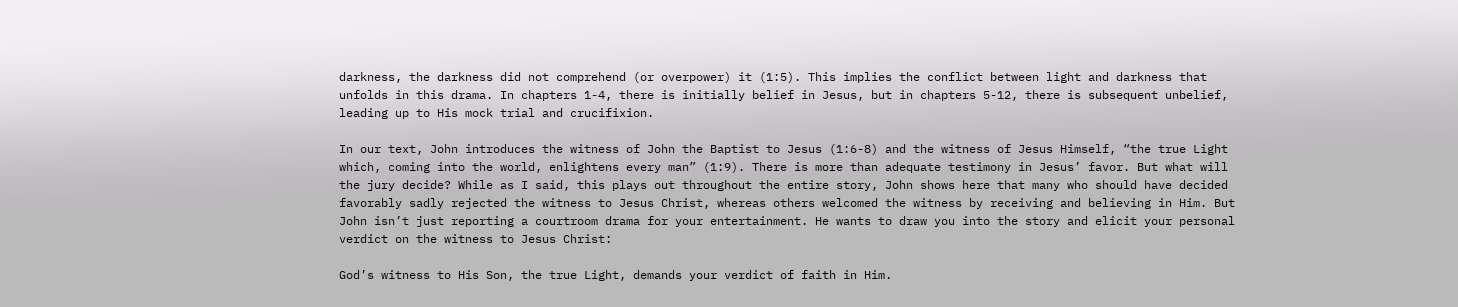darkness, the darkness did not comprehend (or overpower) it (1:5). This implies the conflict between light and darkness that unfolds in this drama. In chapters 1-4, there is initially belief in Jesus, but in chapters 5-12, there is subsequent unbelief, leading up to His mock trial and crucifixion.

In our text, John introduces the witness of John the Baptist to Jesus (1:6-8) and the witness of Jesus Himself, “the true Light which, coming into the world, enlightens every man” (1:9). There is more than adequate testimony in Jesus’ favor. But what will the jury decide? While as I said, this plays out throughout the entire story, John shows here that many who should have decided favorably sadly rejected the witness to Jesus Christ, whereas others welcomed the witness by receiving and believing in Him. But John isn’t just reporting a courtroom drama for your entertainment. He wants to draw you into the story and elicit your personal verdict on the witness to Jesus Christ:

God’s witness to His Son, the true Light, demands your verdict of faith in Him.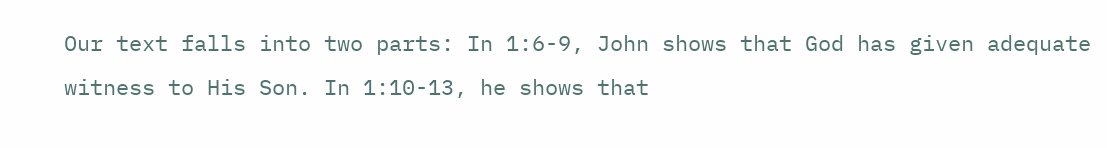Our text falls into two parts: In 1:6-9, John shows that God has given adequate witness to His Son. In 1:10-13, he shows that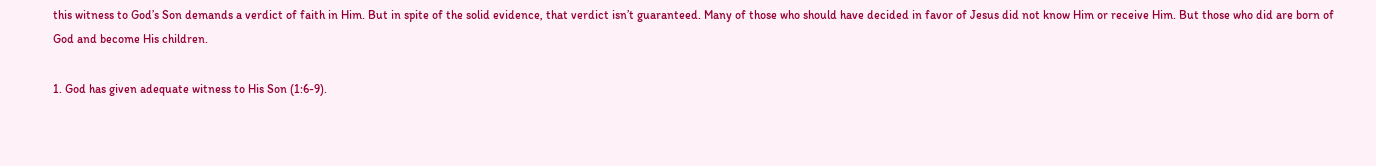this witness to God’s Son demands a verdict of faith in Him. But in spite of the solid evidence, that verdict isn’t guaranteed. Many of those who should have decided in favor of Jesus did not know Him or receive Him. But those who did are born of God and become His children.

1. God has given adequate witness to His Son (1:6-9).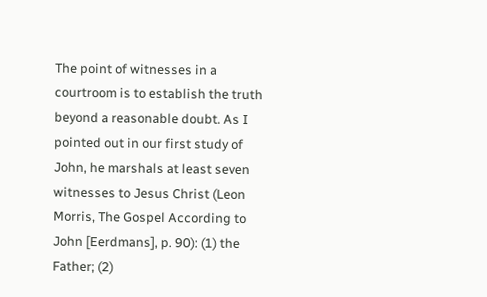The point of witnesses in a courtroom is to establish the truth beyond a reasonable doubt. As I pointed out in our first study of John, he marshals at least seven witnesses to Jesus Christ (Leon Morris, The Gospel According to John [Eerdmans], p. 90): (1) the Father; (2)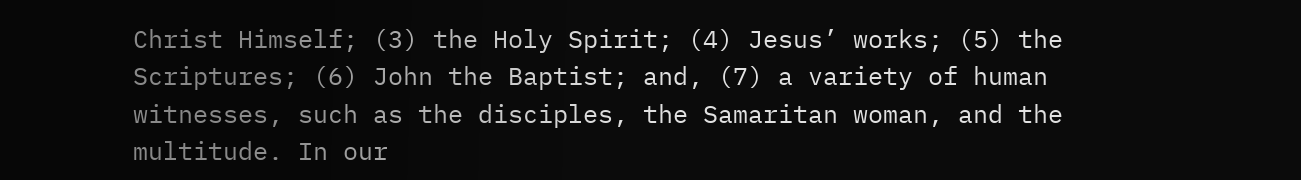Christ Himself; (3) the Holy Spirit; (4) Jesus’ works; (5) the Scriptures; (6) John the Baptist; and, (7) a variety of human witnesses, such as the disciples, the Samaritan woman, and the multitude. In our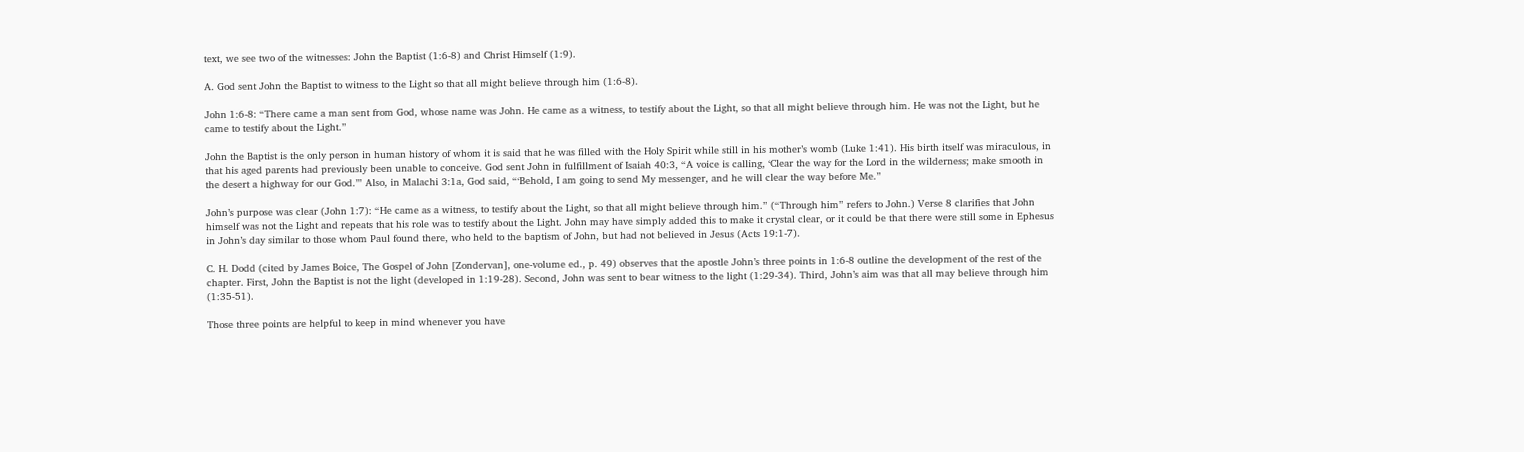text, we see two of the witnesses: John the Baptist (1:6-8) and Christ Himself (1:9).

A. God sent John the Baptist to witness to the Light so that all might believe through him (1:6-8).

John 1:6-8: “There came a man sent from God, whose name was John. He came as a witness, to testify about the Light, so that all might believe through him. He was not the Light, but he came to testify about the Light.”

John the Baptist is the only person in human history of whom it is said that he was filled with the Holy Spirit while still in his mother’s womb (Luke 1:41). His birth itself was miraculous, in that his aged parents had previously been unable to conceive. God sent John in fulfillment of Isaiah 40:3, “A voice is calling, ‘Clear the way for the Lord in the wilderness; make smooth in the desert a highway for our God.’” Also, in Malachi 3:1a, God said, “‘Behold, I am going to send My messenger, and he will clear the way before Me.”

John’s purpose was clear (John 1:7): “He came as a witness, to testify about the Light, so that all might believe through him.” (“Through him” refers to John.) Verse 8 clarifies that John himself was not the Light and repeats that his role was to testify about the Light. John may have simply added this to make it crystal clear, or it could be that there were still some in Ephesus in John’s day similar to those whom Paul found there, who held to the baptism of John, but had not believed in Jesus (Acts 19:1-7).

C. H. Dodd (cited by James Boice, The Gospel of John [Zondervan], one-volume ed., p. 49) observes that the apostle John’s three points in 1:6-8 outline the development of the rest of the chapter. First, John the Baptist is not the light (developed in 1:19-28). Second, John was sent to bear witness to the light (1:29-34). Third, John’s aim was that all may believe through him (1:35-51).

Those three points are helpful to keep in mind whenever you have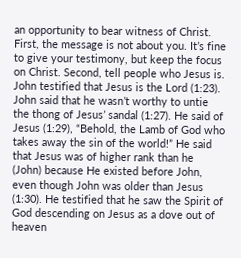an opportunity to bear witness of Christ. First, the message is not about you. It’s fine to give your testimony, but keep the focus on Christ. Second, tell people who Jesus is. John testified that Jesus is the Lord (1:23). John said that he wasn’t worthy to untie the thong of Jesus’ sandal (1:27). He said of Jesus (1:29), “Behold, the Lamb of God who takes away the sin of the world!” He said that Jesus was of higher rank than he (John) because He existed before John, even though John was older than Jesus (1:30). He testified that he saw the Spirit of God descending on Jesus as a dove out of heaven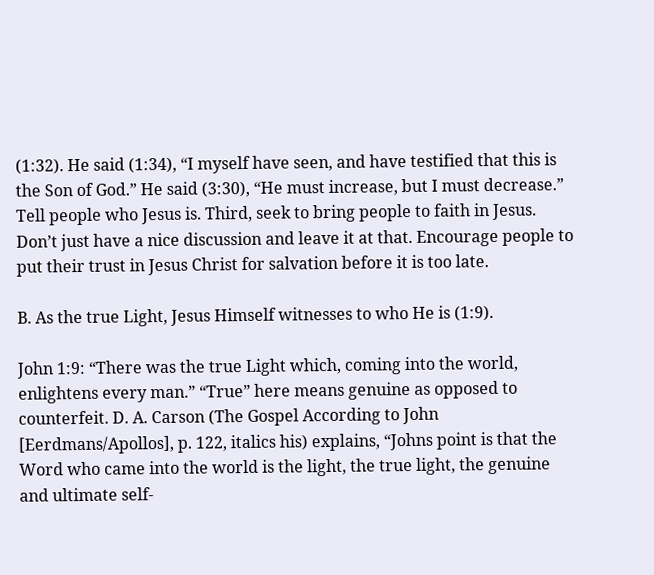(1:32). He said (1:34), “I myself have seen, and have testified that this is the Son of God.” He said (3:30), “He must increase, but I must decrease.” Tell people who Jesus is. Third, seek to bring people to faith in Jesus. Don’t just have a nice discussion and leave it at that. Encourage people to put their trust in Jesus Christ for salvation before it is too late.

B. As the true Light, Jesus Himself witnesses to who He is (1:9).

John 1:9: “There was the true Light which, coming into the world, enlightens every man.” “True” here means genuine as opposed to counterfeit. D. A. Carson (The Gospel According to John [Eerdmans/Apollos], p. 122, italics his) explains, “Johns point is that the Word who came into the world is the light, the true light, the genuine and ultimate self-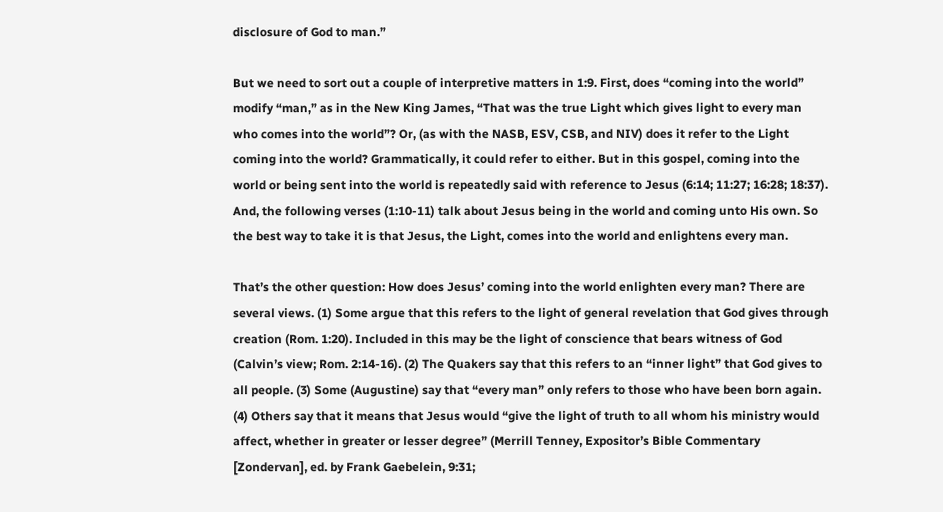disclosure of God to man.”

But we need to sort out a couple of interpretive matters in 1:9. First, does “coming into the world” modify “man,” as in the New King James, “That was the true Light which gives light to every man who comes into the world”? Or, (as with the NASB, ESV, CSB, and NIV) does it refer to the Light coming into the world? Grammatically, it could refer to either. But in this gospel, coming into the world or being sent into the world is repeatedly said with reference to Jesus (6:14; 11:27; 16:28; 18:37). And, the following verses (1:10-11) talk about Jesus being in the world and coming unto His own. So the best way to take it is that Jesus, the Light, comes into the world and enlightens every man.

That’s the other question: How does Jesus’ coming into the world enlighten every man? There are several views. (1) Some argue that this refers to the light of general revelation that God gives through creation (Rom. 1:20). Included in this may be the light of conscience that bears witness of God (Calvin’s view; Rom. 2:14-16). (2) The Quakers say that this refers to an “inner light” that God gives to all people. (3) Some (Augustine) say that “every man” only refers to those who have been born again. (4) Others say that it means that Jesus would “give the light of truth to all whom his ministry would affect, whether in greater or lesser degree” (Merrill Tenney, Expositor’s Bible Commentary [Zondervan], ed. by Frank Gaebelein, 9:31;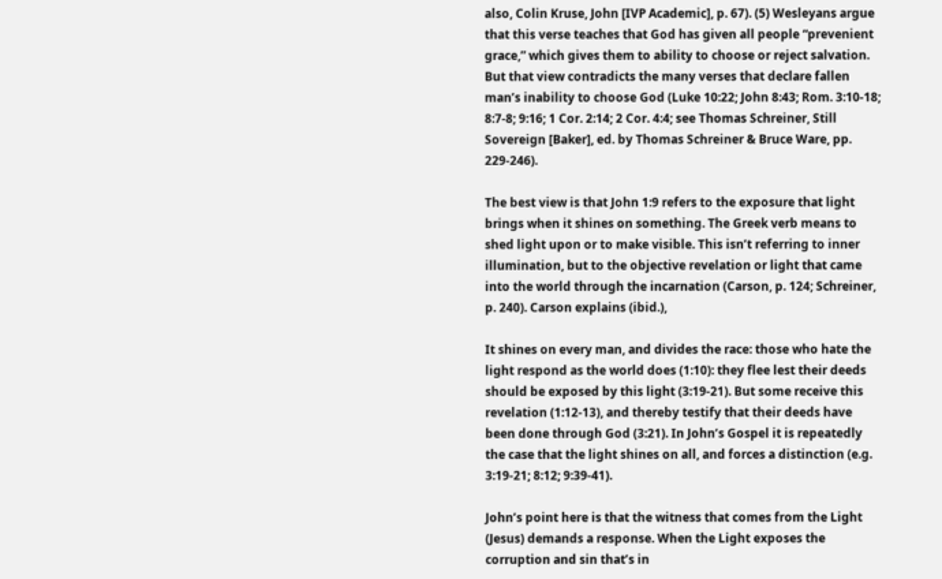also, Colin Kruse, John [IVP Academic], p. 67). (5) Wesleyans argue that this verse teaches that God has given all people “prevenient grace,” which gives them to ability to choose or reject salvation. But that view contradicts the many verses that declare fallen man’s inability to choose God (Luke 10:22; John 8:43; Rom. 3:10-18; 8:7-8; 9:16; 1 Cor. 2:14; 2 Cor. 4:4; see Thomas Schreiner, Still Sovereign [Baker], ed. by Thomas Schreiner & Bruce Ware, pp. 229-246).

The best view is that John 1:9 refers to the exposure that light brings when it shines on something. The Greek verb means to shed light upon or to make visible. This isn’t referring to inner illumination, but to the objective revelation or light that came into the world through the incarnation (Carson, p. 124; Schreiner, p. 240). Carson explains (ibid.),

It shines on every man, and divides the race: those who hate the light respond as the world does (1:10): they flee lest their deeds should be exposed by this light (3:19-21). But some receive this revelation (1:12-13), and thereby testify that their deeds have been done through God (3:21). In John’s Gospel it is repeatedly the case that the light shines on all, and forces a distinction (e.g. 3:19-21; 8:12; 9:39-41).

John’s point here is that the witness that comes from the Light (Jesus) demands a response. When the Light exposes the corruption and sin that’s in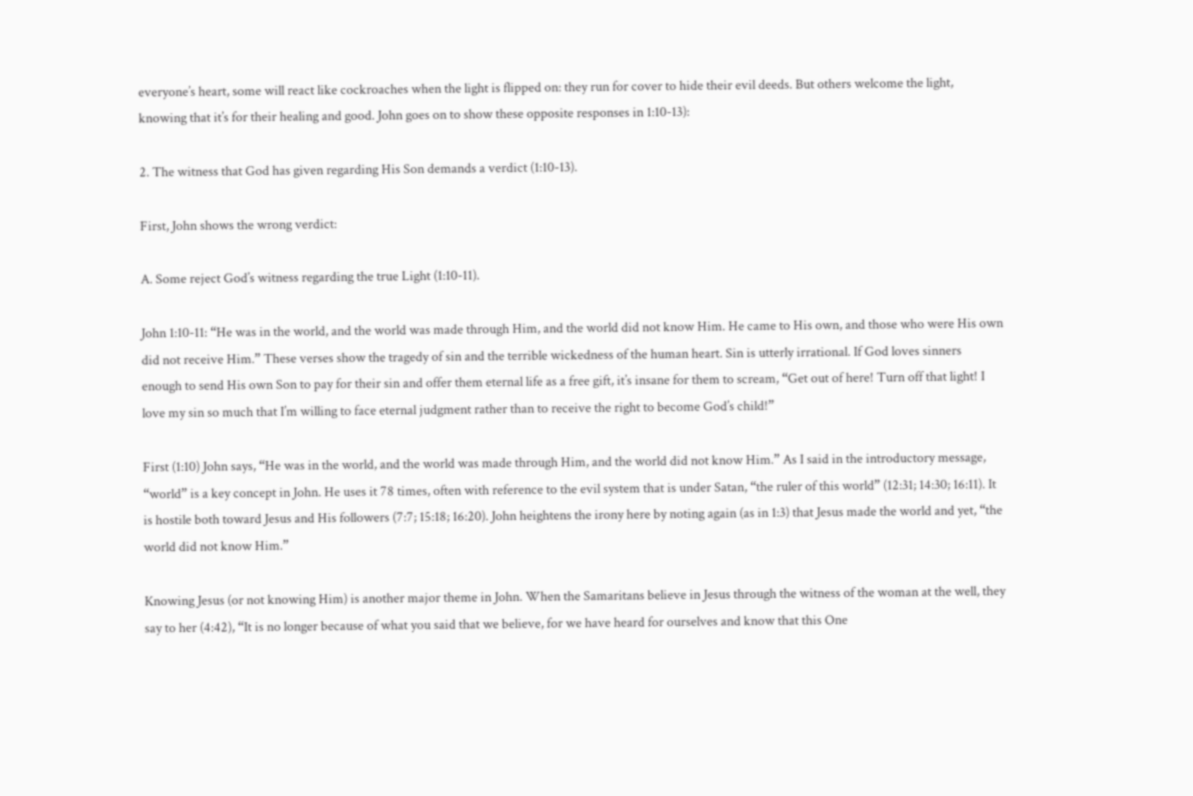everyone’s heart, some will react like cockroaches when the light is flipped on: they run for cover to hide their evil deeds. But others welcome the light, knowing that it’s for their healing and good. John goes on to show these opposite responses in 1:10-13):

2. The witness that God has given regarding His Son demands a verdict (1:10-13).

First, John shows the wrong verdict:

A. Some reject God’s witness regarding the true Light (1:10-11).

John 1:10-11: “He was in the world, and the world was made through Him, and the world did not know Him. He came to His own, and those who were His own did not receive Him.” These verses show the tragedy of sin and the terrible wickedness of the human heart. Sin is utterly irrational. If God loves sinners enough to send His own Son to pay for their sin and offer them eternal life as a free gift, it’s insane for them to scream, “Get out of here! Turn off that light! I love my sin so much that I’m willing to face eternal judgment rather than to receive the right to become God’s child!”

First (1:10) John says, “He was in the world, and the world was made through Him, and the world did not know Him.” As I said in the introductory message, “world” is a key concept in John. He uses it 78 times, often with reference to the evil system that is under Satan, “the ruler of this world” (12:31; 14:30; 16:11). It is hostile both toward Jesus and His followers (7:7; 15:18; 16:20). John heightens the irony here by noting again (as in 1:3) that Jesus made the world and yet, “the world did not know Him.”

Knowing Jesus (or not knowing Him) is another major theme in John. When the Samaritans believe in Jesus through the witness of the woman at the well, they say to her (4:42), “It is no longer because of what you said that we believe, for we have heard for ourselves and know that this One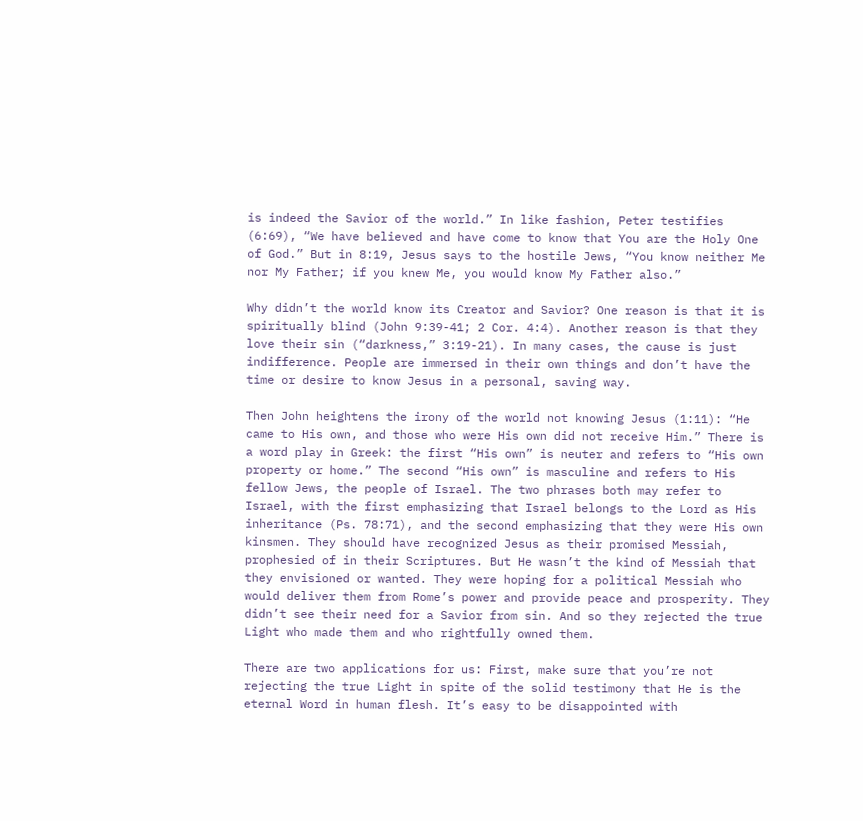is indeed the Savior of the world.” In like fashion, Peter testifies (6:69), “We have believed and have come to know that You are the Holy One of God.” But in 8:19, Jesus says to the hostile Jews, “You know neither Me nor My Father; if you knew Me, you would know My Father also.”

Why didn’t the world know its Creator and Savior? One reason is that it is spiritually blind (John 9:39-41; 2 Cor. 4:4). Another reason is that they love their sin (“darkness,” 3:19-21). In many cases, the cause is just indifference. People are immersed in their own things and don’t have the time or desire to know Jesus in a personal, saving way.

Then John heightens the irony of the world not knowing Jesus (1:11): “He came to His own, and those who were His own did not receive Him.” There is a word play in Greek: the first “His own” is neuter and refers to “His own property or home.” The second “His own” is masculine and refers to His fellow Jews, the people of Israel. The two phrases both may refer to Israel, with the first emphasizing that Israel belongs to the Lord as His inheritance (Ps. 78:71), and the second emphasizing that they were His own kinsmen. They should have recognized Jesus as their promised Messiah, prophesied of in their Scriptures. But He wasn’t the kind of Messiah that they envisioned or wanted. They were hoping for a political Messiah who would deliver them from Rome’s power and provide peace and prosperity. They didn’t see their need for a Savior from sin. And so they rejected the true Light who made them and who rightfully owned them.

There are two applications for us: First, make sure that you’re not rejecting the true Light in spite of the solid testimony that He is the eternal Word in human flesh. It’s easy to be disappointed with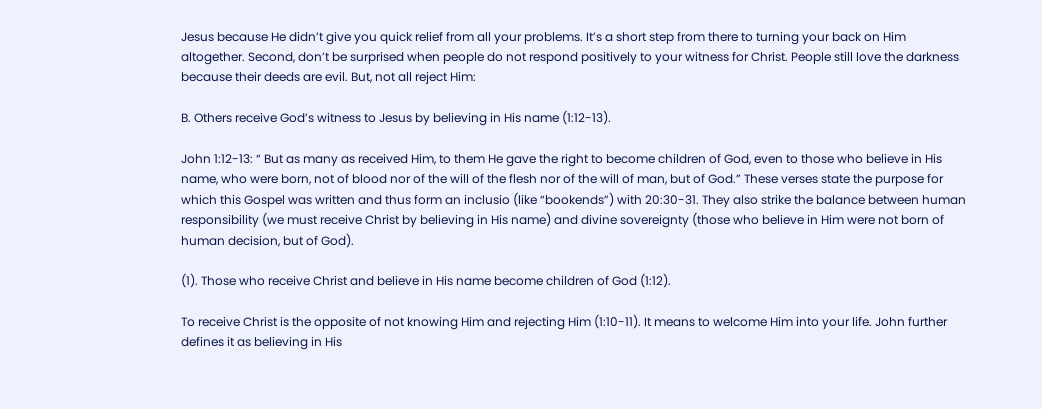Jesus because He didn’t give you quick relief from all your problems. It’s a short step from there to turning your back on Him altogether. Second, don’t be surprised when people do not respond positively to your witness for Christ. People still love the darkness because their deeds are evil. But, not all reject Him:

B. Others receive God’s witness to Jesus by believing in His name (1:12-13).

John 1:12-13: “ But as many as received Him, to them He gave the right to become children of God, even to those who believe in His name, who were born, not of blood nor of the will of the flesh nor of the will of man, but of God.” These verses state the purpose for which this Gospel was written and thus form an inclusio (like “bookends”) with 20:30-31. They also strike the balance between human responsibility (we must receive Christ by believing in His name) and divine sovereignty (those who believe in Him were not born of human decision, but of God).

(1). Those who receive Christ and believe in His name become children of God (1:12).

To receive Christ is the opposite of not knowing Him and rejecting Him (1:10-11). It means to welcome Him into your life. John further defines it as believing in His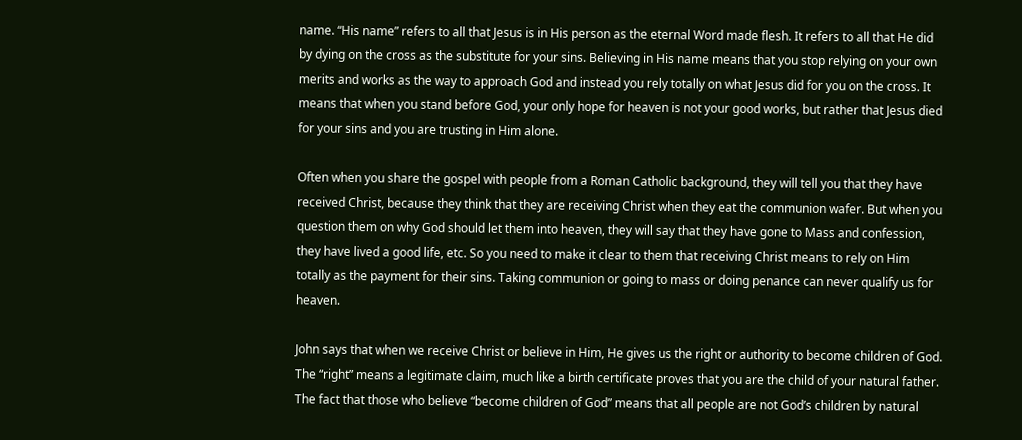name. “His name” refers to all that Jesus is in His person as the eternal Word made flesh. It refers to all that He did by dying on the cross as the substitute for your sins. Believing in His name means that you stop relying on your own merits and works as the way to approach God and instead you rely totally on what Jesus did for you on the cross. It means that when you stand before God, your only hope for heaven is not your good works, but rather that Jesus died for your sins and you are trusting in Him alone.

Often when you share the gospel with people from a Roman Catholic background, they will tell you that they have received Christ, because they think that they are receiving Christ when they eat the communion wafer. But when you question them on why God should let them into heaven, they will say that they have gone to Mass and confession, they have lived a good life, etc. So you need to make it clear to them that receiving Christ means to rely on Him totally as the payment for their sins. Taking communion or going to mass or doing penance can never qualify us for heaven.

John says that when we receive Christ or believe in Him, He gives us the right or authority to become children of God. The “right” means a legitimate claim, much like a birth certificate proves that you are the child of your natural father. The fact that those who believe “become children of God” means that all people are not God’s children by natural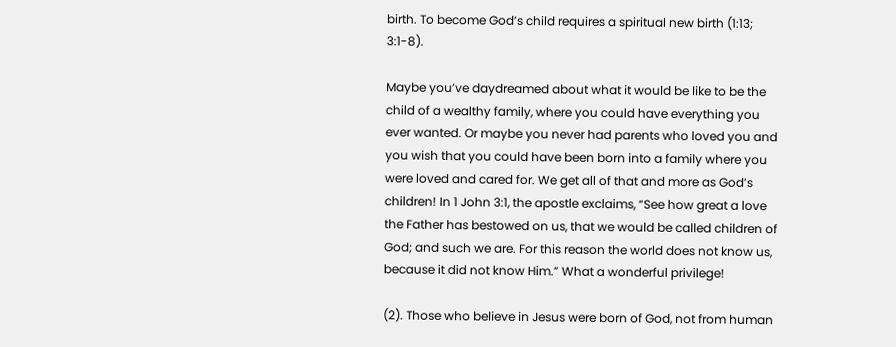birth. To become God’s child requires a spiritual new birth (1:13; 3:1-8).

Maybe you’ve daydreamed about what it would be like to be the child of a wealthy family, where you could have everything you ever wanted. Or maybe you never had parents who loved you and you wish that you could have been born into a family where you were loved and cared for. We get all of that and more as God’s children! In 1 John 3:1, the apostle exclaims, “See how great a love the Father has bestowed on us, that we would be called children of God; and such we are. For this reason the world does not know us, because it did not know Him.” What a wonderful privilege!

(2). Those who believe in Jesus were born of God, not from human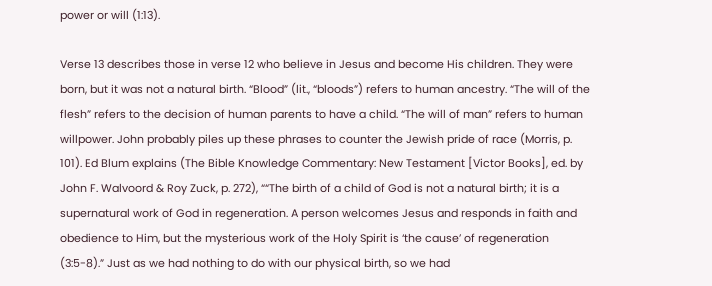power or will (1:13).

Verse 13 describes those in verse 12 who believe in Jesus and become His children. They were born, but it was not a natural birth. “Blood” (lit., “bloods”) refers to human ancestry. “The will of the flesh” refers to the decision of human parents to have a child. “The will of man” refers to human willpower. John probably piles up these phrases to counter the Jewish pride of race (Morris, p. 101). Ed Blum explains (The Bible Knowledge Commentary: New Testament [Victor Books], ed. by John F. Walvoord & Roy Zuck, p. 272), ““The birth of a child of God is not a natural birth; it is a supernatural work of God in regeneration. A person welcomes Jesus and responds in faith and obedience to Him, but the mysterious work of the Holy Spirit is ‘the cause’ of regeneration (3:5-8).” Just as we had nothing to do with our physical birth, so we had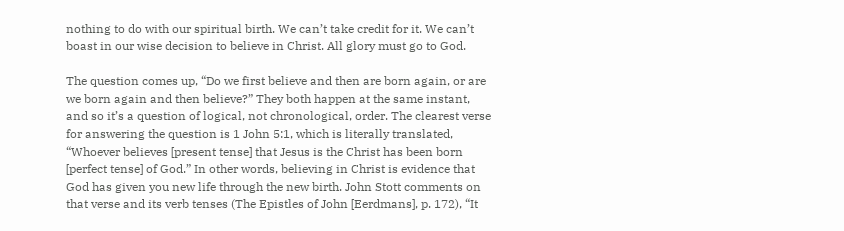nothing to do with our spiritual birth. We can’t take credit for it. We can’t boast in our wise decision to believe in Christ. All glory must go to God.

The question comes up, “Do we first believe and then are born again, or are we born again and then believe?” They both happen at the same instant, and so it’s a question of logical, not chronological, order. The clearest verse for answering the question is 1 John 5:1, which is literally translated, “Whoever believes [present tense] that Jesus is the Christ has been born [perfect tense] of God.” In other words, believing in Christ is evidence that God has given you new life through the new birth. John Stott comments on that verse and its verb tenses (The Epistles of John [Eerdmans], p. 172), “It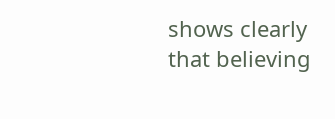shows clearly that believing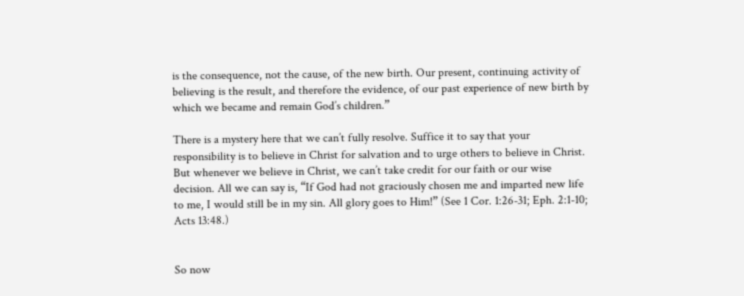is the consequence, not the cause, of the new birth. Our present, continuing activity of believing is the result, and therefore the evidence, of our past experience of new birth by which we became and remain God’s children.”

There is a mystery here that we can’t fully resolve. Suffice it to say that your responsibility is to believe in Christ for salvation and to urge others to believe in Christ. But whenever we believe in Christ, we can’t take credit for our faith or our wise decision. All we can say is, “If God had not graciously chosen me and imparted new life to me, I would still be in my sin. All glory goes to Him!” (See 1 Cor. 1:26-31; Eph. 2:1-10; Acts 13:48.)


So now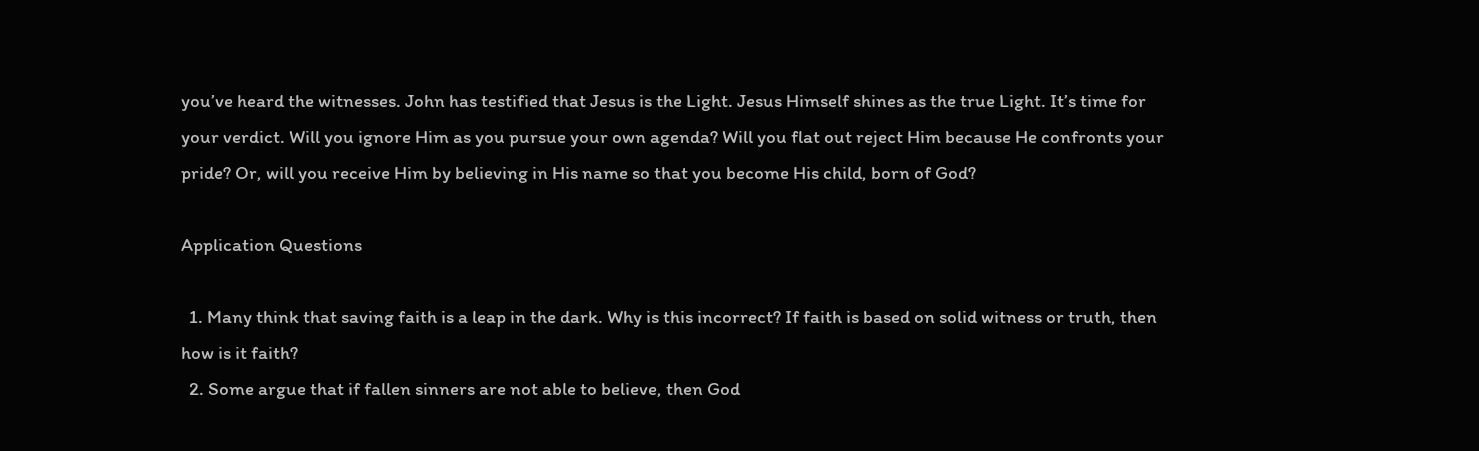you’ve heard the witnesses. John has testified that Jesus is the Light. Jesus Himself shines as the true Light. It’s time for your verdict. Will you ignore Him as you pursue your own agenda? Will you flat out reject Him because He confronts your pride? Or, will you receive Him by believing in His name so that you become His child, born of God?

Application Questions

  1. Many think that saving faith is a leap in the dark. Why is this incorrect? If faith is based on solid witness or truth, then how is it faith?
  2. Some argue that if fallen sinners are not able to believe, then God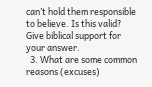can’t hold them responsible to believe. Is this valid? Give biblical support for your answer.
  3. What are some common reasons (excuses)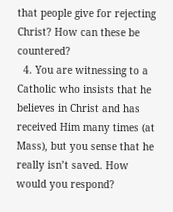that people give for rejecting Christ? How can these be countered?
  4. You are witnessing to a Catholic who insists that he believes in Christ and has received Him many times (at Mass), but you sense that he really isn’t saved. How would you respond?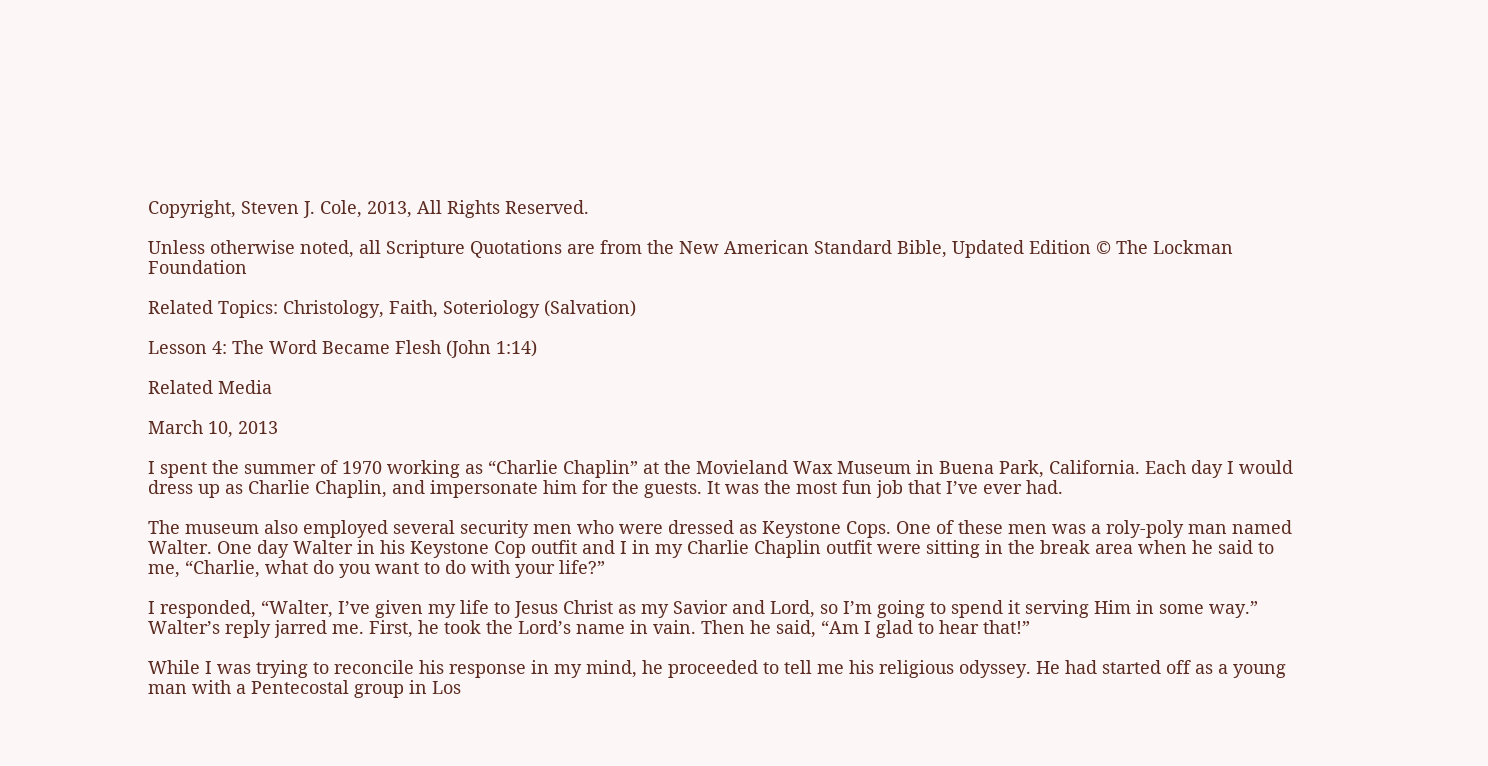Copyright, Steven J. Cole, 2013, All Rights Reserved.

Unless otherwise noted, all Scripture Quotations are from the New American Standard Bible, Updated Edition © The Lockman Foundation

Related Topics: Christology, Faith, Soteriology (Salvation)

Lesson 4: The Word Became Flesh (John 1:14)

Related Media

March 10, 2013

I spent the summer of 1970 working as “Charlie Chaplin” at the Movieland Wax Museum in Buena Park, California. Each day I would dress up as Charlie Chaplin, and impersonate him for the guests. It was the most fun job that I’ve ever had.

The museum also employed several security men who were dressed as Keystone Cops. One of these men was a roly-poly man named Walter. One day Walter in his Keystone Cop outfit and I in my Charlie Chaplin outfit were sitting in the break area when he said to me, “Charlie, what do you want to do with your life?”

I responded, “Walter, I’ve given my life to Jesus Christ as my Savior and Lord, so I’m going to spend it serving Him in some way.” Walter’s reply jarred me. First, he took the Lord’s name in vain. Then he said, “Am I glad to hear that!”

While I was trying to reconcile his response in my mind, he proceeded to tell me his religious odyssey. He had started off as a young man with a Pentecostal group in Los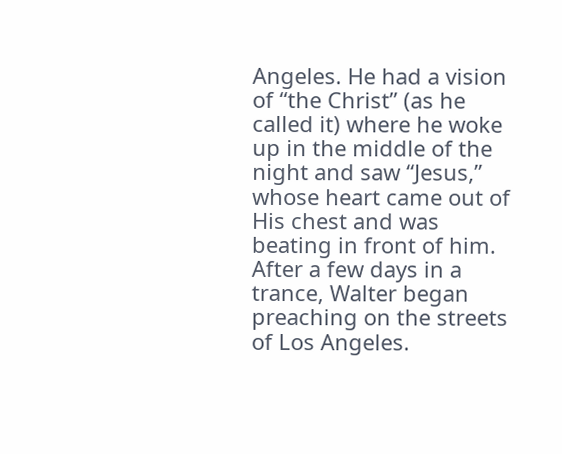Angeles. He had a vision of “the Christ” (as he called it) where he woke up in the middle of the night and saw “Jesus,” whose heart came out of His chest and was beating in front of him. After a few days in a trance, Walter began preaching on the streets of Los Angeles.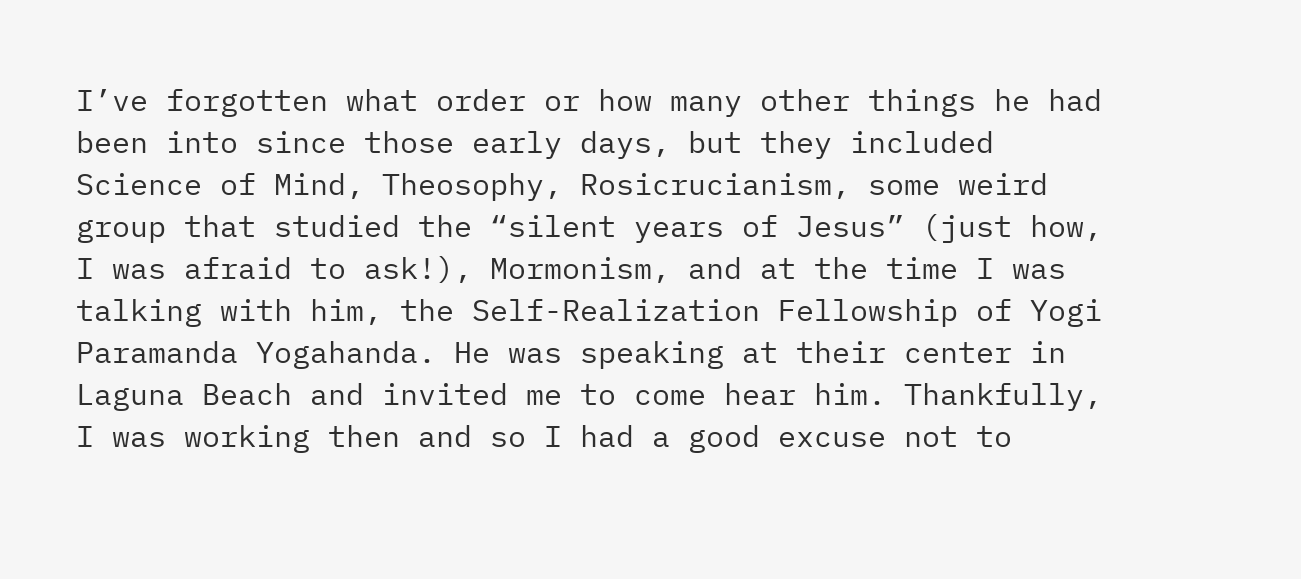I’ve forgotten what order or how many other things he had been into since those early days, but they included Science of Mind, Theosophy, Rosicrucianism, some weird group that studied the “silent years of Jesus” (just how, I was afraid to ask!), Mormonism, and at the time I was talking with him, the Self-Realization Fellowship of Yogi Paramanda Yogahanda. He was speaking at their center in Laguna Beach and invited me to come hear him. Thankfully, I was working then and so I had a good excuse not to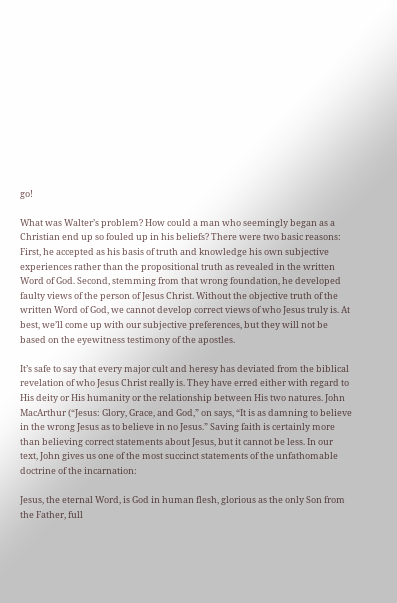go!

What was Walter’s problem? How could a man who seemingly began as a Christian end up so fouled up in his beliefs? There were two basic reasons: First, he accepted as his basis of truth and knowledge his own subjective experiences rather than the propositional truth as revealed in the written Word of God. Second, stemming from that wrong foundation, he developed faulty views of the person of Jesus Christ. Without the objective truth of the written Word of God, we cannot develop correct views of who Jesus truly is. At best, we’ll come up with our subjective preferences, but they will not be based on the eyewitness testimony of the apostles.

It’s safe to say that every major cult and heresy has deviated from the biblical revelation of who Jesus Christ really is. They have erred either with regard to His deity or His humanity or the relationship between His two natures. John MacArthur (“Jesus: Glory, Grace, and God,” on says, “It is as damning to believe in the wrong Jesus as to believe in no Jesus.” Saving faith is certainly more than believing correct statements about Jesus, but it cannot be less. In our text, John gives us one of the most succinct statements of the unfathomable doctrine of the incarnation:

Jesus, the eternal Word, is God in human flesh, glorious as the only Son from the Father, full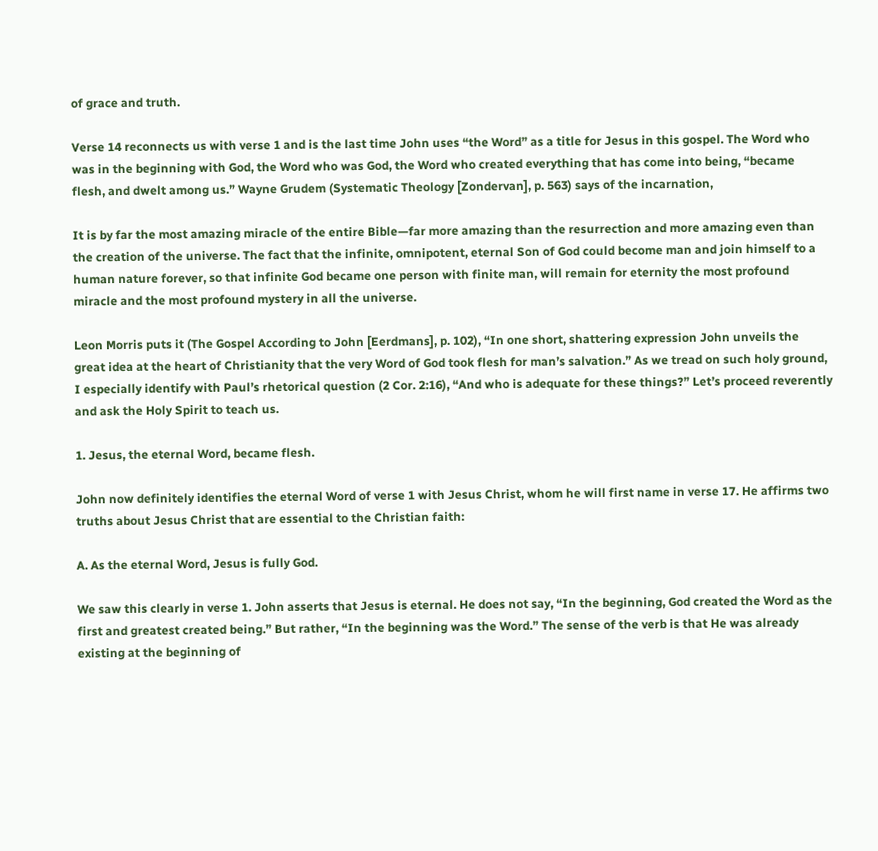of grace and truth.

Verse 14 reconnects us with verse 1 and is the last time John uses “the Word” as a title for Jesus in this gospel. The Word who was in the beginning with God, the Word who was God, the Word who created everything that has come into being, “became flesh, and dwelt among us.” Wayne Grudem (Systematic Theology [Zondervan], p. 563) says of the incarnation,

It is by far the most amazing miracle of the entire Bible—far more amazing than the resurrection and more amazing even than the creation of the universe. The fact that the infinite, omnipotent, eternal Son of God could become man and join himself to a human nature forever, so that infinite God became one person with finite man, will remain for eternity the most profound miracle and the most profound mystery in all the universe.

Leon Morris puts it (The Gospel According to John [Eerdmans], p. 102), “In one short, shattering expression John unveils the great idea at the heart of Christianity that the very Word of God took flesh for man’s salvation.” As we tread on such holy ground, I especially identify with Paul’s rhetorical question (2 Cor. 2:16), “And who is adequate for these things?” Let’s proceed reverently and ask the Holy Spirit to teach us.

1. Jesus, the eternal Word, became flesh.

John now definitely identifies the eternal Word of verse 1 with Jesus Christ, whom he will first name in verse 17. He affirms two truths about Jesus Christ that are essential to the Christian faith:

A. As the eternal Word, Jesus is fully God.

We saw this clearly in verse 1. John asserts that Jesus is eternal. He does not say, “In the beginning, God created the Word as the first and greatest created being.” But rather, “In the beginning was the Word.” The sense of the verb is that He was already existing at the beginning of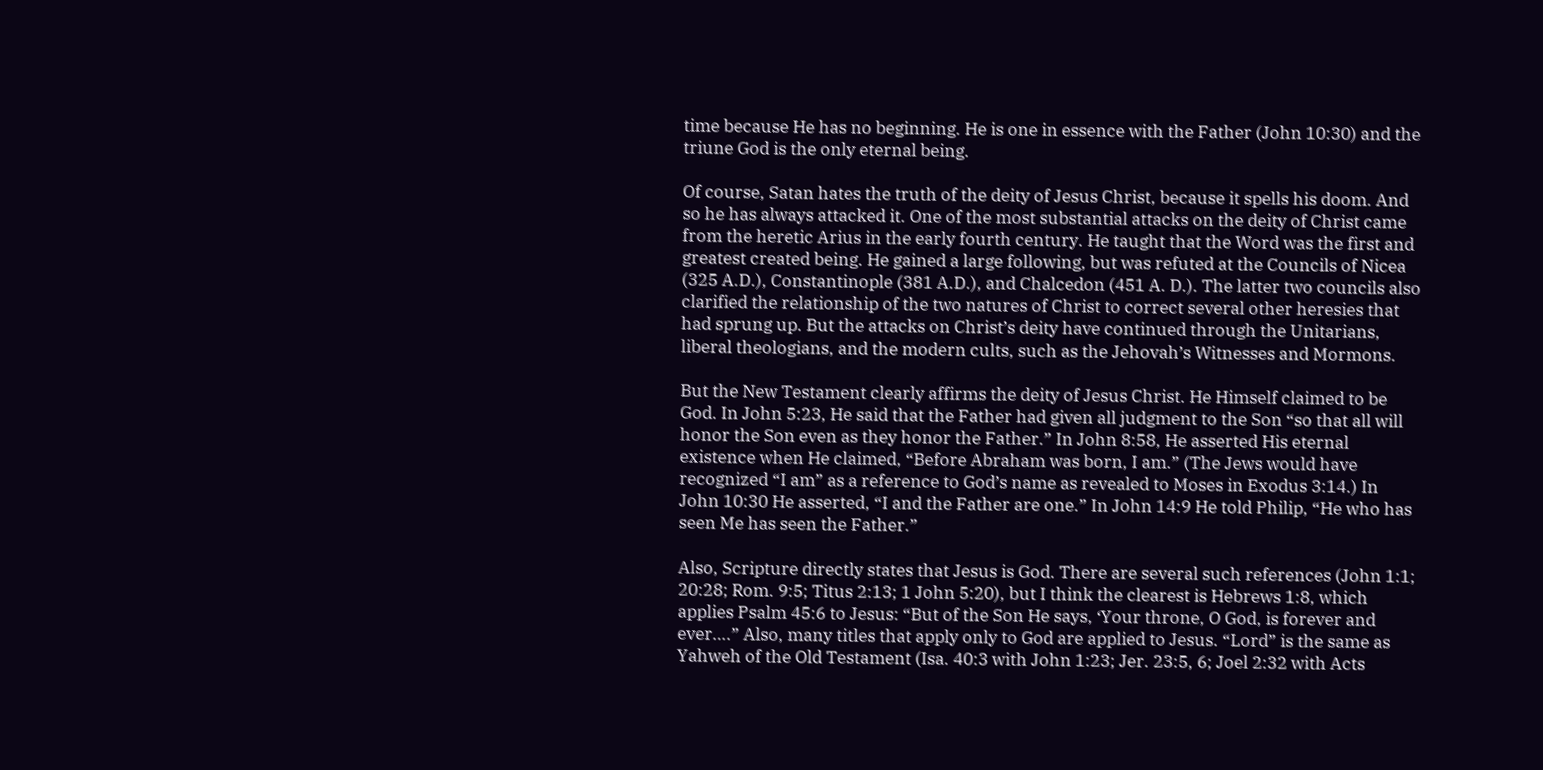time because He has no beginning. He is one in essence with the Father (John 10:30) and the triune God is the only eternal being.

Of course, Satan hates the truth of the deity of Jesus Christ, because it spells his doom. And so he has always attacked it. One of the most substantial attacks on the deity of Christ came from the heretic Arius in the early fourth century. He taught that the Word was the first and greatest created being. He gained a large following, but was refuted at the Councils of Nicea (325 A.D.), Constantinople (381 A.D.), and Chalcedon (451 A. D.). The latter two councils also clarified the relationship of the two natures of Christ to correct several other heresies that had sprung up. But the attacks on Christ’s deity have continued through the Unitarians, liberal theologians, and the modern cults, such as the Jehovah’s Witnesses and Mormons.

But the New Testament clearly affirms the deity of Jesus Christ. He Himself claimed to be God. In John 5:23, He said that the Father had given all judgment to the Son “so that all will honor the Son even as they honor the Father.” In John 8:58, He asserted His eternal existence when He claimed, “Before Abraham was born, I am.” (The Jews would have recognized “I am” as a reference to God’s name as revealed to Moses in Exodus 3:14.) In John 10:30 He asserted, “I and the Father are one.” In John 14:9 He told Philip, “He who has seen Me has seen the Father.”

Also, Scripture directly states that Jesus is God. There are several such references (John 1:1; 20:28; Rom. 9:5; Titus 2:13; 1 John 5:20), but I think the clearest is Hebrews 1:8, which applies Psalm 45:6 to Jesus: “But of the Son He says, ‘Your throne, O God, is forever and ever….” Also, many titles that apply only to God are applied to Jesus. “Lord” is the same as Yahweh of the Old Testament (Isa. 40:3 with John 1:23; Jer. 23:5, 6; Joel 2:32 with Acts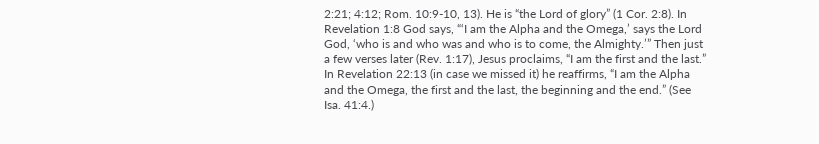2:21; 4:12; Rom. 10:9-10, 13). He is “the Lord of glory” (1 Cor. 2:8). In Revelation 1:8 God says, “‘I am the Alpha and the Omega,’ says the Lord God, ‘who is and who was and who is to come, the Almighty.’” Then just a few verses later (Rev. 1:17), Jesus proclaims, “I am the first and the last.” In Revelation 22:13 (in case we missed it) he reaffirms, “I am the Alpha and the Omega, the first and the last, the beginning and the end.” (See Isa. 41:4.)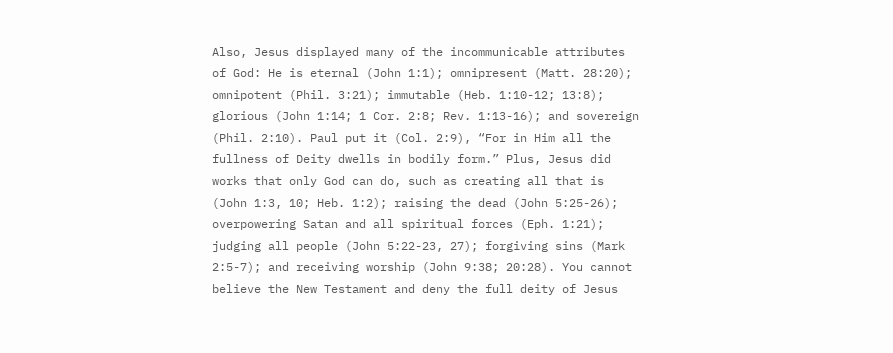Also, Jesus displayed many of the incommunicable attributes of God: He is eternal (John 1:1); omnipresent (Matt. 28:20); omnipotent (Phil. 3:21); immutable (Heb. 1:10-12; 13:8); glorious (John 1:14; 1 Cor. 2:8; Rev. 1:13-16); and sovereign (Phil. 2:10). Paul put it (Col. 2:9), “For in Him all the fullness of Deity dwells in bodily form.” Plus, Jesus did works that only God can do, such as creating all that is (John 1:3, 10; Heb. 1:2); raising the dead (John 5:25-26); overpowering Satan and all spiritual forces (Eph. 1:21); judging all people (John 5:22-23, 27); forgiving sins (Mark 2:5-7); and receiving worship (John 9:38; 20:28). You cannot believe the New Testament and deny the full deity of Jesus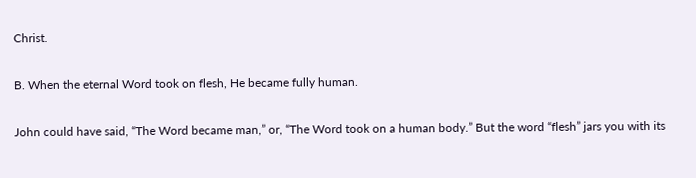Christ.

B. When the eternal Word took on flesh, He became fully human.

John could have said, “The Word became man,” or, “The Word took on a human body.” But the word “flesh” jars you with its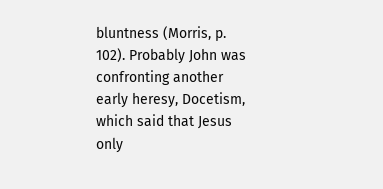bluntness (Morris, p. 102). Probably John was confronting another early heresy, Docetism, which said that Jesus only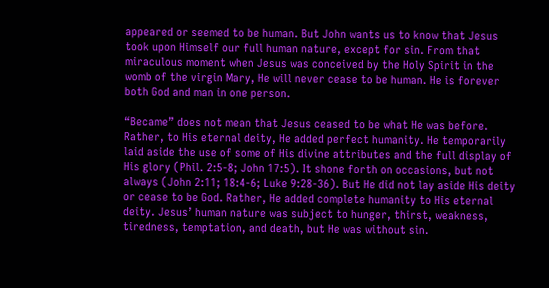appeared or seemed to be human. But John wants us to know that Jesus took upon Himself our full human nature, except for sin. From that miraculous moment when Jesus was conceived by the Holy Spirit in the womb of the virgin Mary, He will never cease to be human. He is forever both God and man in one person.

“Became” does not mean that Jesus ceased to be what He was before. Rather, to His eternal deity, He added perfect humanity. He temporarily laid aside the use of some of His divine attributes and the full display of His glory (Phil. 2:5-8; John 17:5). It shone forth on occasions, but not always (John 2:11; 18:4-6; Luke 9:28-36). But He did not lay aside His deity or cease to be God. Rather, He added complete humanity to His eternal deity. Jesus’ human nature was subject to hunger, thirst, weakness, tiredness, temptation, and death, but He was without sin.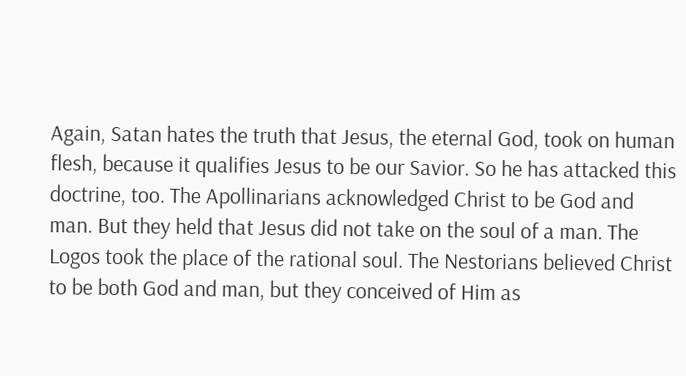Again, Satan hates the truth that Jesus, the eternal God, took on human flesh, because it qualifies Jesus to be our Savior. So he has attacked this doctrine, too. The Apollinarians acknowledged Christ to be God and man. But they held that Jesus did not take on the soul of a man. The Logos took the place of the rational soul. The Nestorians believed Christ to be both God and man, but they conceived of Him as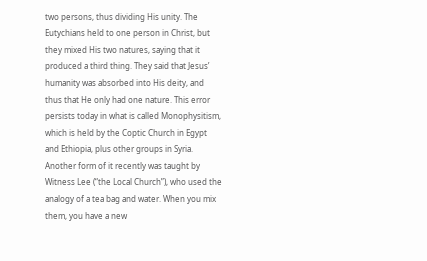two persons, thus dividing His unity. The Eutychians held to one person in Christ, but they mixed His two natures, saying that it produced a third thing. They said that Jesus’ humanity was absorbed into His deity, and thus that He only had one nature. This error persists today in what is called Monophysitism, which is held by the Coptic Church in Egypt and Ethiopia, plus other groups in Syria. Another form of it recently was taught by Witness Lee (“the Local Church”), who used the analogy of a tea bag and water. When you mix them, you have a new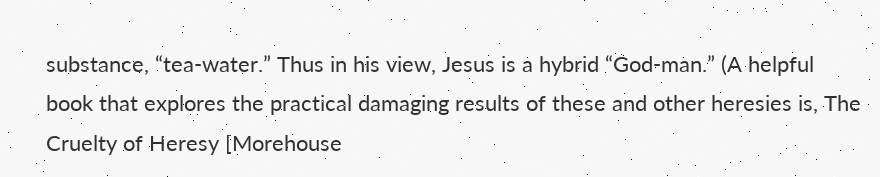substance, “tea-water.” Thus in his view, Jesus is a hybrid “God-man.” (A helpful book that explores the practical damaging results of these and other heresies is, The Cruelty of Heresy [Morehouse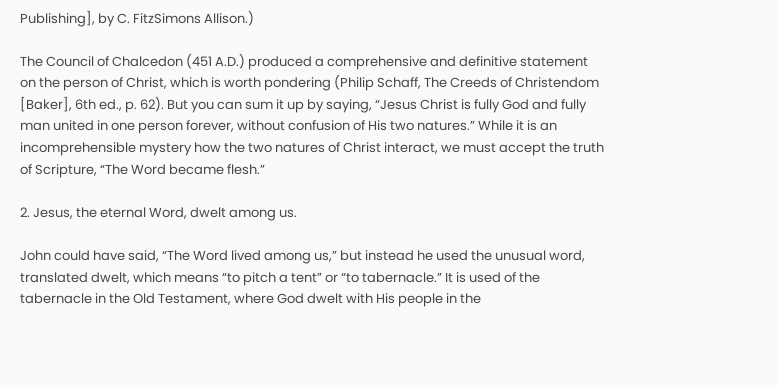Publishing], by C. FitzSimons Allison.)

The Council of Chalcedon (451 A.D.) produced a comprehensive and definitive statement on the person of Christ, which is worth pondering (Philip Schaff, The Creeds of Christendom [Baker], 6th ed., p. 62). But you can sum it up by saying, “Jesus Christ is fully God and fully man united in one person forever, without confusion of His two natures.” While it is an incomprehensible mystery how the two natures of Christ interact, we must accept the truth of Scripture, “The Word became flesh.”

2. Jesus, the eternal Word, dwelt among us.

John could have said, “The Word lived among us,” but instead he used the unusual word, translated dwelt, which means “to pitch a tent” or “to tabernacle.” It is used of the tabernacle in the Old Testament, where God dwelt with His people in the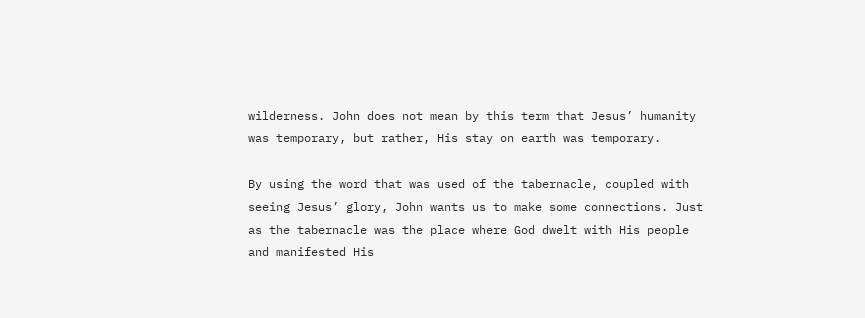wilderness. John does not mean by this term that Jesus’ humanity was temporary, but rather, His stay on earth was temporary.

By using the word that was used of the tabernacle, coupled with seeing Jesus’ glory, John wants us to make some connections. Just as the tabernacle was the place where God dwelt with His people and manifested His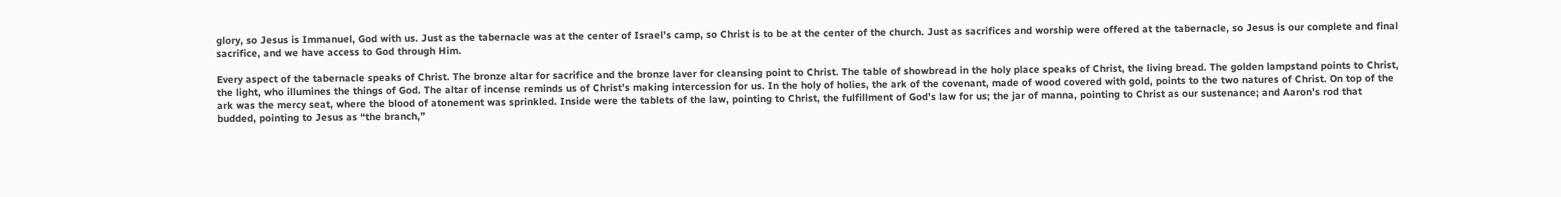glory, so Jesus is Immanuel, God with us. Just as the tabernacle was at the center of Israel’s camp, so Christ is to be at the center of the church. Just as sacrifices and worship were offered at the tabernacle, so Jesus is our complete and final sacrifice, and we have access to God through Him.

Every aspect of the tabernacle speaks of Christ. The bronze altar for sacrifice and the bronze laver for cleansing point to Christ. The table of showbread in the holy place speaks of Christ, the living bread. The golden lampstand points to Christ, the light, who illumines the things of God. The altar of incense reminds us of Christ’s making intercession for us. In the holy of holies, the ark of the covenant, made of wood covered with gold, points to the two natures of Christ. On top of the ark was the mercy seat, where the blood of atonement was sprinkled. Inside were the tablets of the law, pointing to Christ, the fulfillment of God’s law for us; the jar of manna, pointing to Christ as our sustenance; and Aaron’s rod that budded, pointing to Jesus as “the branch,”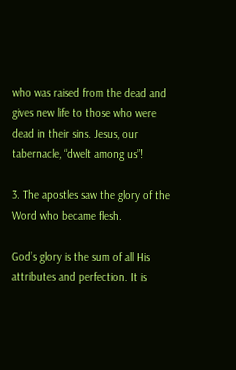who was raised from the dead and gives new life to those who were dead in their sins. Jesus, our tabernacle, “dwelt among us”!

3. The apostles saw the glory of the Word who became flesh.

God’s glory is the sum of all His attributes and perfection. It is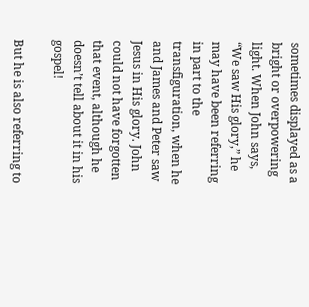sometimes displayed as a bright or overpowering light. When John says, “We saw His glory,” he may have been referring in part to the transfiguration, when he and James and Peter saw Jesus in His glory. John could not have forgotten that event, although he doesn’t tell about it in his gospel!

But he is also referring to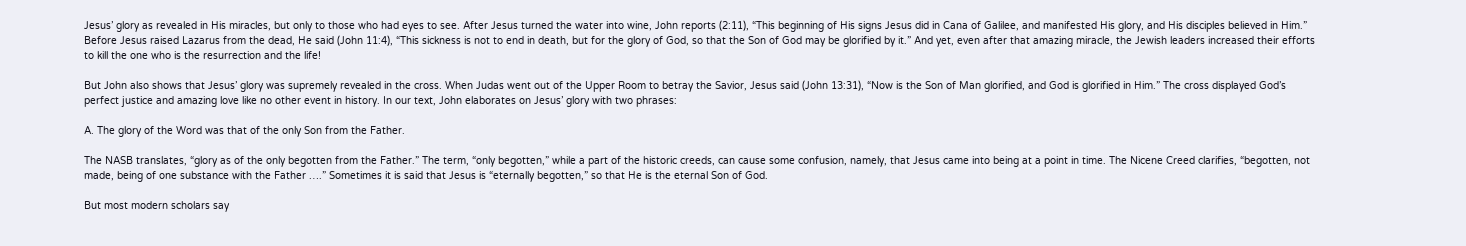Jesus’ glory as revealed in His miracles, but only to those who had eyes to see. After Jesus turned the water into wine, John reports (2:11), “This beginning of His signs Jesus did in Cana of Galilee, and manifested His glory, and His disciples believed in Him.” Before Jesus raised Lazarus from the dead, He said (John 11:4), “This sickness is not to end in death, but for the glory of God, so that the Son of God may be glorified by it.” And yet, even after that amazing miracle, the Jewish leaders increased their efforts to kill the one who is the resurrection and the life!

But John also shows that Jesus’ glory was supremely revealed in the cross. When Judas went out of the Upper Room to betray the Savior, Jesus said (John 13:31), “Now is the Son of Man glorified, and God is glorified in Him.” The cross displayed God’s perfect justice and amazing love like no other event in history. In our text, John elaborates on Jesus’ glory with two phrases:

A. The glory of the Word was that of the only Son from the Father.

The NASB translates, “glory as of the only begotten from the Father.” The term, “only begotten,” while a part of the historic creeds, can cause some confusion, namely, that Jesus came into being at a point in time. The Nicene Creed clarifies, “begotten, not made, being of one substance with the Father ….” Sometimes it is said that Jesus is “eternally begotten,” so that He is the eternal Son of God.

But most modern scholars say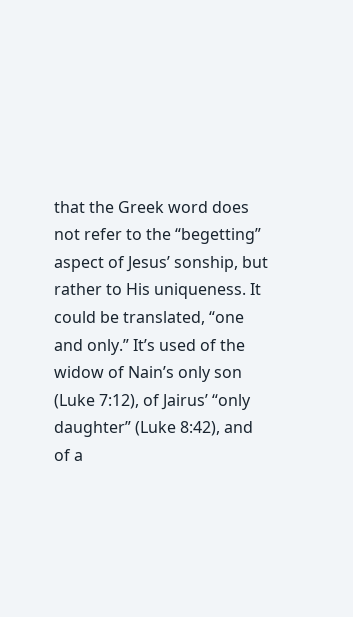that the Greek word does not refer to the “begetting” aspect of Jesus’ sonship, but rather to His uniqueness. It could be translated, “one and only.” It’s used of the widow of Nain’s only son (Luke 7:12), of Jairus’ “only daughter” (Luke 8:42), and of a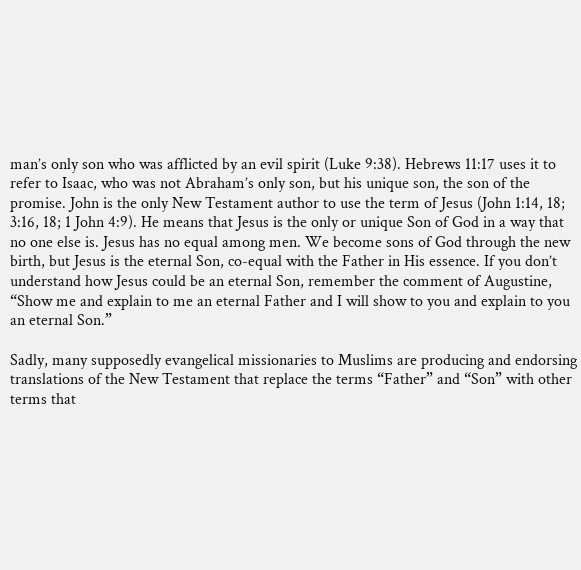man’s only son who was afflicted by an evil spirit (Luke 9:38). Hebrews 11:17 uses it to refer to Isaac, who was not Abraham’s only son, but his unique son, the son of the promise. John is the only New Testament author to use the term of Jesus (John 1:14, 18; 3:16, 18; 1 John 4:9). He means that Jesus is the only or unique Son of God in a way that no one else is. Jesus has no equal among men. We become sons of God through the new birth, but Jesus is the eternal Son, co-equal with the Father in His essence. If you don’t understand how Jesus could be an eternal Son, remember the comment of Augustine, “Show me and explain to me an eternal Father and I will show to you and explain to you an eternal Son.”

Sadly, many supposedly evangelical missionaries to Muslims are producing and endorsing translations of the New Testament that replace the terms “Father” and “Son” with other terms that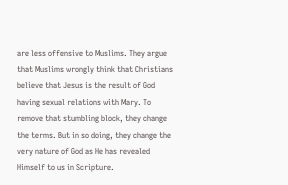are less offensive to Muslims. They argue that Muslims wrongly think that Christians believe that Jesus is the result of God having sexual relations with Mary. To remove that stumbling block, they change the terms. But in so doing, they change the very nature of God as He has revealed Himself to us in Scripture.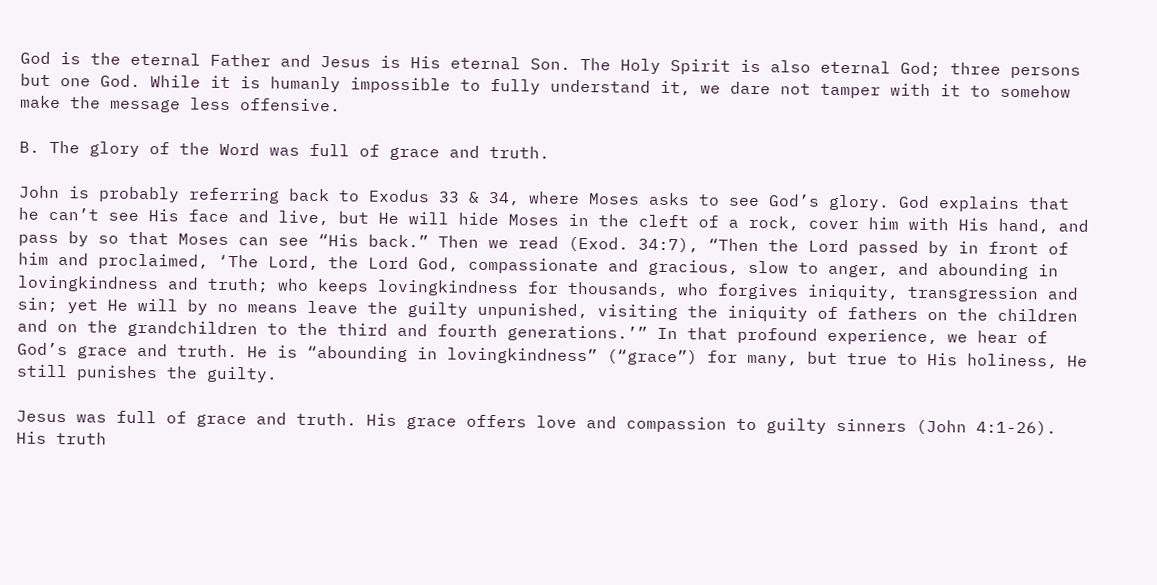God is the eternal Father and Jesus is His eternal Son. The Holy Spirit is also eternal God; three persons but one God. While it is humanly impossible to fully understand it, we dare not tamper with it to somehow make the message less offensive.

B. The glory of the Word was full of grace and truth.

John is probably referring back to Exodus 33 & 34, where Moses asks to see God’s glory. God explains that he can’t see His face and live, but He will hide Moses in the cleft of a rock, cover him with His hand, and pass by so that Moses can see “His back.” Then we read (Exod. 34:7), “Then the Lord passed by in front of him and proclaimed, ‘The Lord, the Lord God, compassionate and gracious, slow to anger, and abounding in lovingkindness and truth; who keeps lovingkindness for thousands, who forgives iniquity, transgression and sin; yet He will by no means leave the guilty unpunished, visiting the iniquity of fathers on the children and on the grandchildren to the third and fourth generations.’” In that profound experience, we hear of God’s grace and truth. He is “abounding in lovingkindness” (“grace”) for many, but true to His holiness, He still punishes the guilty.

Jesus was full of grace and truth. His grace offers love and compassion to guilty sinners (John 4:1-26). His truth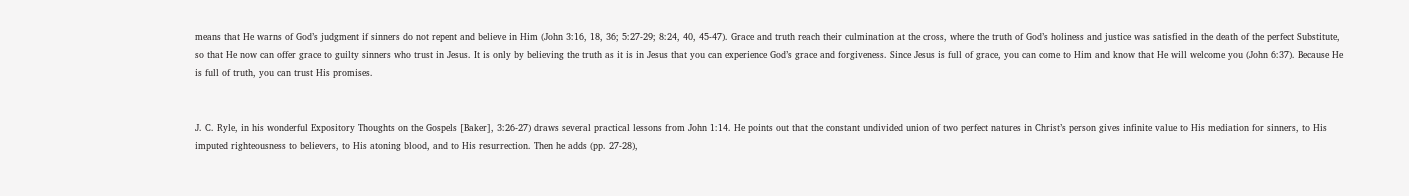means that He warns of God’s judgment if sinners do not repent and believe in Him (John 3:16, 18, 36; 5:27-29; 8:24, 40, 45-47). Grace and truth reach their culmination at the cross, where the truth of God’s holiness and justice was satisfied in the death of the perfect Substitute, so that He now can offer grace to guilty sinners who trust in Jesus. It is only by believing the truth as it is in Jesus that you can experience God’s grace and forgiveness. Since Jesus is full of grace, you can come to Him and know that He will welcome you (John 6:37). Because He is full of truth, you can trust His promises.


J. C. Ryle, in his wonderful Expository Thoughts on the Gospels [Baker], 3:26-27) draws several practical lessons from John 1:14. He points out that the constant undivided union of two perfect natures in Christ’s person gives infinite value to His mediation for sinners, to His imputed righteousness to believers, to His atoning blood, and to His resurrection. Then he adds (pp. 27-28),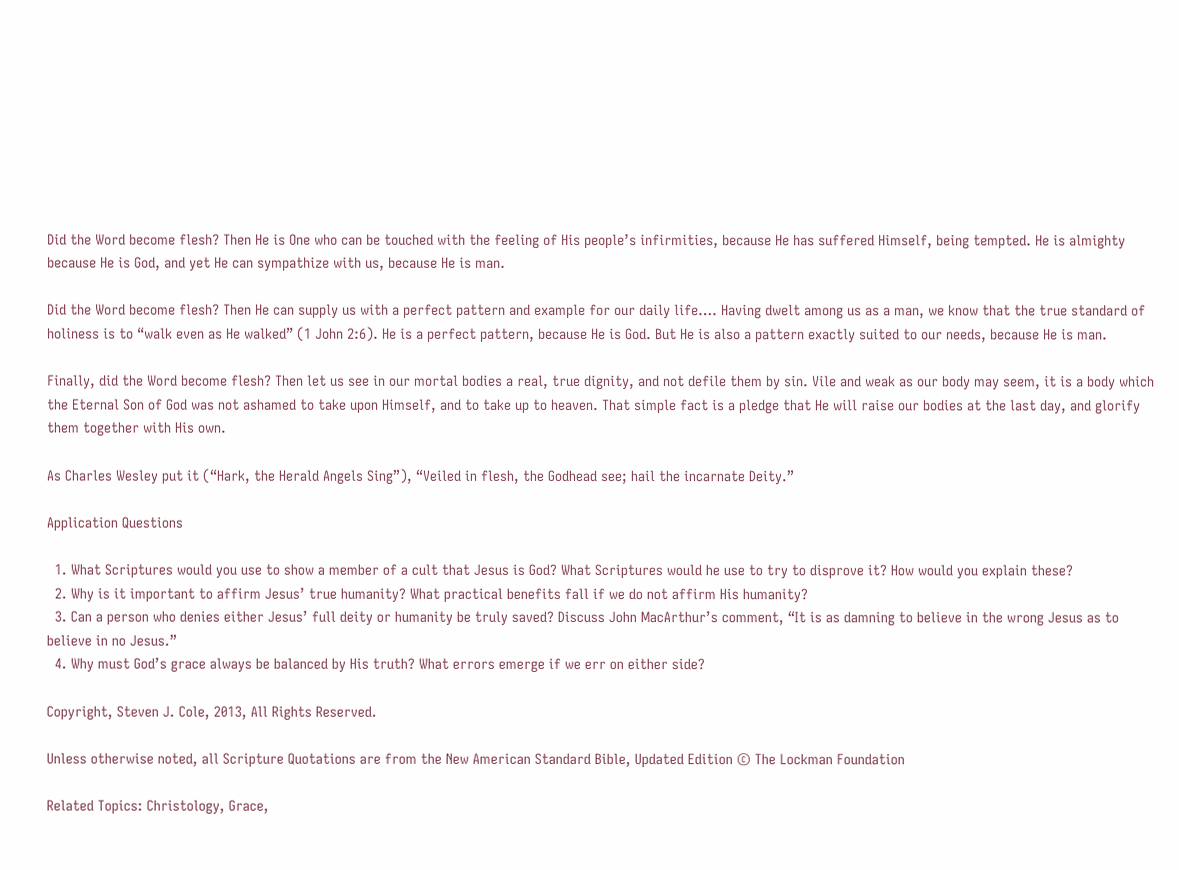Did the Word become flesh? Then He is One who can be touched with the feeling of His people’s infirmities, because He has suffered Himself, being tempted. He is almighty because He is God, and yet He can sympathize with us, because He is man.

Did the Word become flesh? Then He can supply us with a perfect pattern and example for our daily life…. Having dwelt among us as a man, we know that the true standard of holiness is to “walk even as He walked” (1 John 2:6). He is a perfect pattern, because He is God. But He is also a pattern exactly suited to our needs, because He is man.

Finally, did the Word become flesh? Then let us see in our mortal bodies a real, true dignity, and not defile them by sin. Vile and weak as our body may seem, it is a body which the Eternal Son of God was not ashamed to take upon Himself, and to take up to heaven. That simple fact is a pledge that He will raise our bodies at the last day, and glorify them together with His own.

As Charles Wesley put it (“Hark, the Herald Angels Sing”), “Veiled in flesh, the Godhead see; hail the incarnate Deity.”

Application Questions

  1. What Scriptures would you use to show a member of a cult that Jesus is God? What Scriptures would he use to try to disprove it? How would you explain these?
  2. Why is it important to affirm Jesus’ true humanity? What practical benefits fall if we do not affirm His humanity?
  3. Can a person who denies either Jesus’ full deity or humanity be truly saved? Discuss John MacArthur’s comment, “It is as damning to believe in the wrong Jesus as to believe in no Jesus.”
  4. Why must God’s grace always be balanced by His truth? What errors emerge if we err on either side?

Copyright, Steven J. Cole, 2013, All Rights Reserved.

Unless otherwise noted, all Scripture Quotations are from the New American Standard Bible, Updated Edition © The Lockman Foundation

Related Topics: Christology, Grace,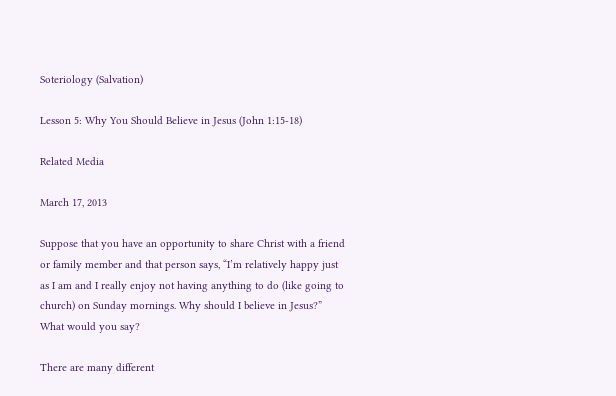Soteriology (Salvation)

Lesson 5: Why You Should Believe in Jesus (John 1:15-18)

Related Media

March 17, 2013

Suppose that you have an opportunity to share Christ with a friend or family member and that person says, “I’m relatively happy just as I am and I really enjoy not having anything to do (like going to church) on Sunday mornings. Why should I believe in Jesus?” What would you say?

There are many different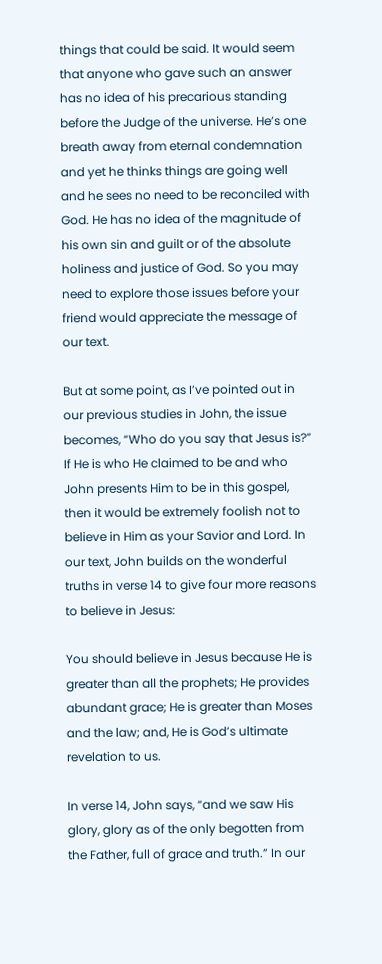things that could be said. It would seem that anyone who gave such an answer has no idea of his precarious standing before the Judge of the universe. He’s one breath away from eternal condemnation and yet he thinks things are going well and he sees no need to be reconciled with God. He has no idea of the magnitude of his own sin and guilt or of the absolute holiness and justice of God. So you may need to explore those issues before your friend would appreciate the message of our text.

But at some point, as I’ve pointed out in our previous studies in John, the issue becomes, “Who do you say that Jesus is?” If He is who He claimed to be and who John presents Him to be in this gospel, then it would be extremely foolish not to believe in Him as your Savior and Lord. In our text, John builds on the wonderful truths in verse 14 to give four more reasons to believe in Jesus:

You should believe in Jesus because He is greater than all the prophets; He provides abundant grace; He is greater than Moses and the law; and, He is God’s ultimate revelation to us.

In verse 14, John says, “and we saw His glory, glory as of the only begotten from the Father, full of grace and truth.” In our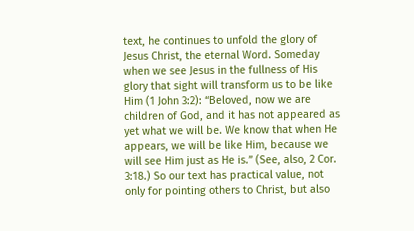text, he continues to unfold the glory of Jesus Christ, the eternal Word. Someday when we see Jesus in the fullness of His glory that sight will transform us to be like Him (1 John 3:2): “Beloved, now we are children of God, and it has not appeared as yet what we will be. We know that when He appears, we will be like Him, because we will see Him just as He is.” (See, also, 2 Cor. 3:18.) So our text has practical value, not only for pointing others to Christ, but also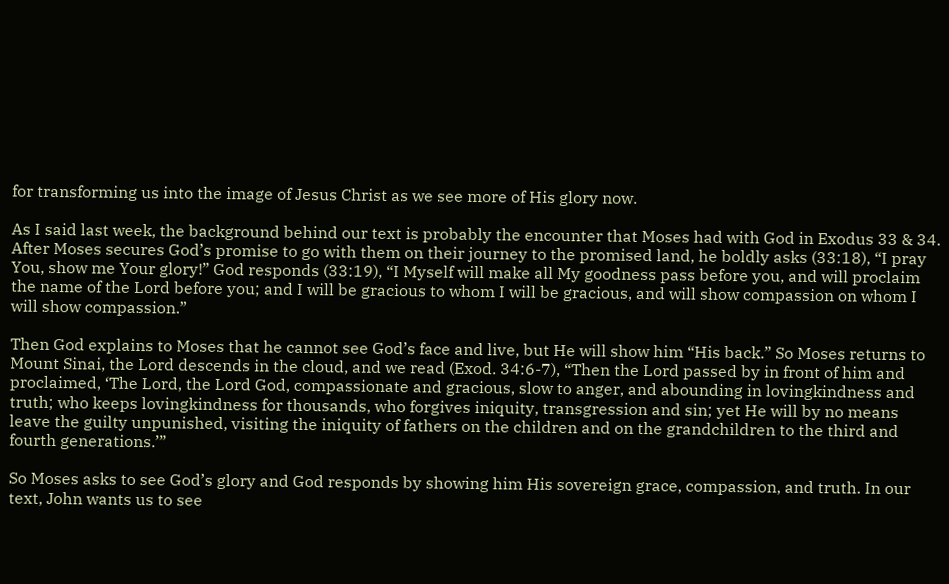for transforming us into the image of Jesus Christ as we see more of His glory now.

As I said last week, the background behind our text is probably the encounter that Moses had with God in Exodus 33 & 34. After Moses secures God’s promise to go with them on their journey to the promised land, he boldly asks (33:18), “I pray You, show me Your glory!” God responds (33:19), “I Myself will make all My goodness pass before you, and will proclaim the name of the Lord before you; and I will be gracious to whom I will be gracious, and will show compassion on whom I will show compassion.”

Then God explains to Moses that he cannot see God’s face and live, but He will show him “His back.” So Moses returns to Mount Sinai, the Lord descends in the cloud, and we read (Exod. 34:6-7), “Then the Lord passed by in front of him and proclaimed, ‘The Lord, the Lord God, compassionate and gracious, slow to anger, and abounding in lovingkindness and truth; who keeps lovingkindness for thousands, who forgives iniquity, transgression and sin; yet He will by no means leave the guilty unpunished, visiting the iniquity of fathers on the children and on the grandchildren to the third and fourth generations.’”

So Moses asks to see God’s glory and God responds by showing him His sovereign grace, compassion, and truth. In our text, John wants us to see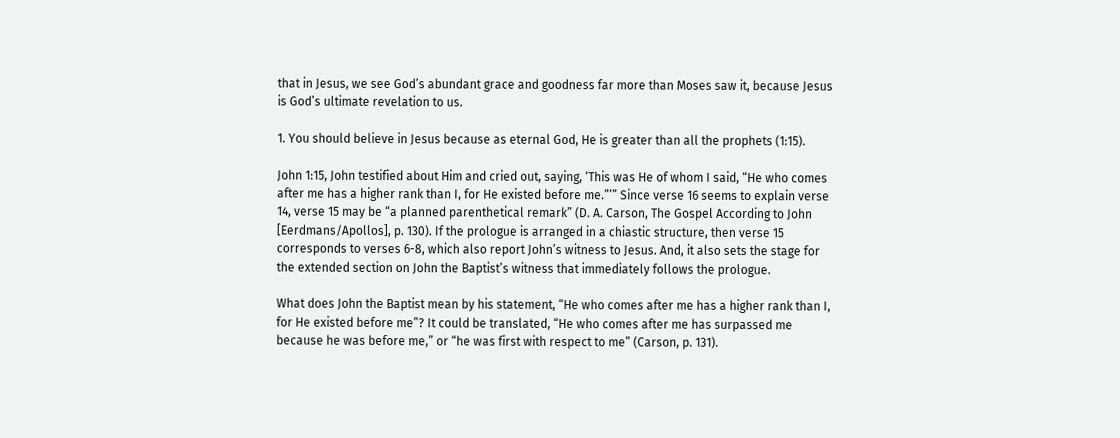that in Jesus, we see God’s abundant grace and goodness far more than Moses saw it, because Jesus is God’s ultimate revelation to us.

1. You should believe in Jesus because as eternal God, He is greater than all the prophets (1:15).

John 1:15, John testified about Him and cried out, saying, ‘This was He of whom I said, “He who comes after me has a higher rank than I, for He existed before me.”’” Since verse 16 seems to explain verse 14, verse 15 may be “a planned parenthetical remark” (D. A. Carson, The Gospel According to John [Eerdmans/Apollos], p. 130). If the prologue is arranged in a chiastic structure, then verse 15 corresponds to verses 6-8, which also report John’s witness to Jesus. And, it also sets the stage for the extended section on John the Baptist’s witness that immediately follows the prologue.

What does John the Baptist mean by his statement, “He who comes after me has a higher rank than I, for He existed before me”? It could be translated, “He who comes after me has surpassed me because he was before me,” or “he was first with respect to me” (Carson, p. 131).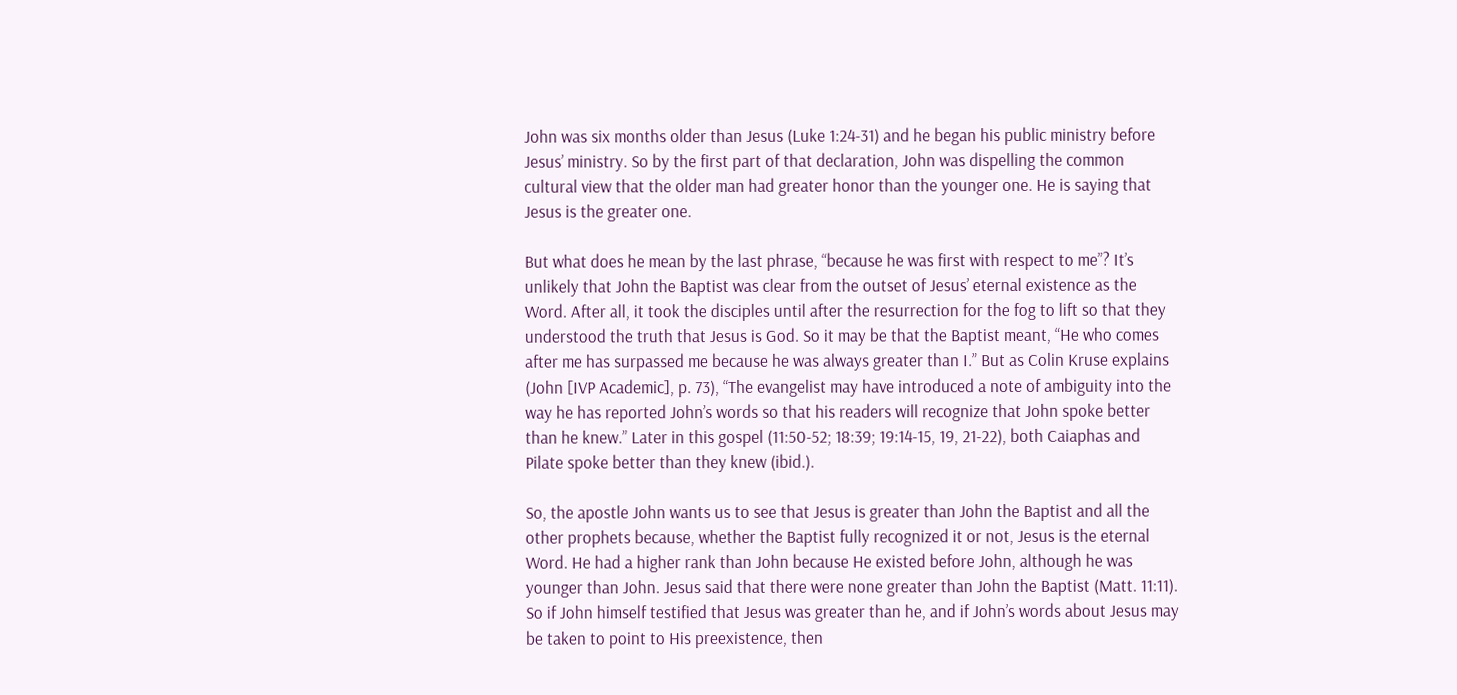John was six months older than Jesus (Luke 1:24-31) and he began his public ministry before Jesus’ ministry. So by the first part of that declaration, John was dispelling the common cultural view that the older man had greater honor than the younger one. He is saying that Jesus is the greater one.

But what does he mean by the last phrase, “because he was first with respect to me”? It’s unlikely that John the Baptist was clear from the outset of Jesus’ eternal existence as the Word. After all, it took the disciples until after the resurrection for the fog to lift so that they understood the truth that Jesus is God. So it may be that the Baptist meant, “He who comes after me has surpassed me because he was always greater than I.” But as Colin Kruse explains (John [IVP Academic], p. 73), “The evangelist may have introduced a note of ambiguity into the way he has reported John’s words so that his readers will recognize that John spoke better than he knew.” Later in this gospel (11:50-52; 18:39; 19:14-15, 19, 21-22), both Caiaphas and Pilate spoke better than they knew (ibid.).

So, the apostle John wants us to see that Jesus is greater than John the Baptist and all the other prophets because, whether the Baptist fully recognized it or not, Jesus is the eternal Word. He had a higher rank than John because He existed before John, although he was younger than John. Jesus said that there were none greater than John the Baptist (Matt. 11:11). So if John himself testified that Jesus was greater than he, and if John’s words about Jesus may be taken to point to His preexistence, then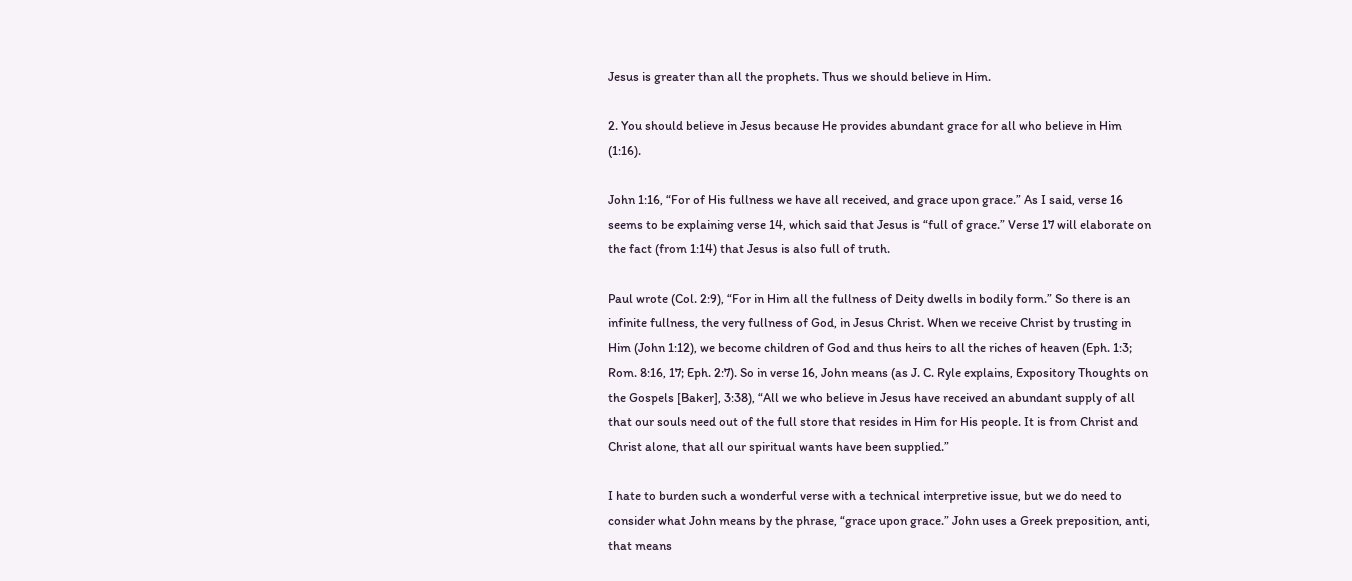Jesus is greater than all the prophets. Thus we should believe in Him.

2. You should believe in Jesus because He provides abundant grace for all who believe in Him (1:16).

John 1:16, “For of His fullness we have all received, and grace upon grace.” As I said, verse 16 seems to be explaining verse 14, which said that Jesus is “full of grace.” Verse 17 will elaborate on the fact (from 1:14) that Jesus is also full of truth.

Paul wrote (Col. 2:9), “For in Him all the fullness of Deity dwells in bodily form.” So there is an infinite fullness, the very fullness of God, in Jesus Christ. When we receive Christ by trusting in Him (John 1:12), we become children of God and thus heirs to all the riches of heaven (Eph. 1:3; Rom. 8:16, 17; Eph. 2:7). So in verse 16, John means (as J. C. Ryle explains, Expository Thoughts on the Gospels [Baker], 3:38), “All we who believe in Jesus have received an abundant supply of all that our souls need out of the full store that resides in Him for His people. It is from Christ and Christ alone, that all our spiritual wants have been supplied.”

I hate to burden such a wonderful verse with a technical interpretive issue, but we do need to consider what John means by the phrase, “grace upon grace.” John uses a Greek preposition, anti, that means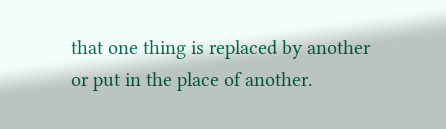that one thing is replaced by another or put in the place of another.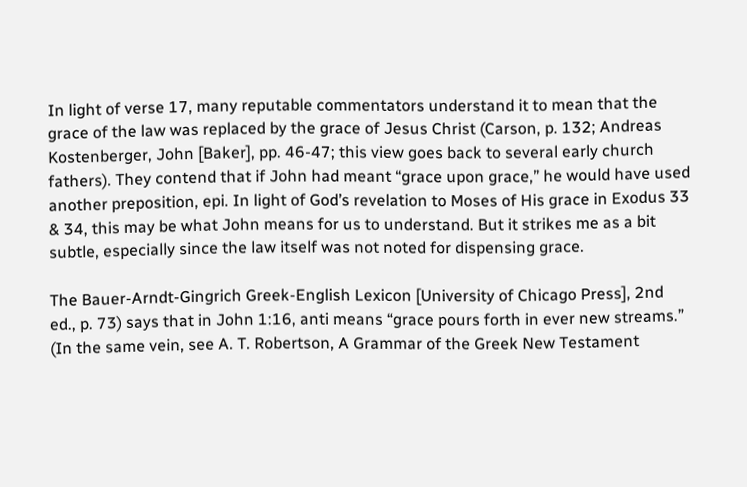In light of verse 17, many reputable commentators understand it to mean that the grace of the law was replaced by the grace of Jesus Christ (Carson, p. 132; Andreas Kostenberger, John [Baker], pp. 46-47; this view goes back to several early church fathers). They contend that if John had meant “grace upon grace,” he would have used another preposition, epi. In light of God’s revelation to Moses of His grace in Exodus 33 & 34, this may be what John means for us to understand. But it strikes me as a bit subtle, especially since the law itself was not noted for dispensing grace.

The Bauer-Arndt-Gingrich Greek-English Lexicon [University of Chicago Press], 2nd ed., p. 73) says that in John 1:16, anti means “grace pours forth in ever new streams.” (In the same vein, see A. T. Robertson, A Grammar of the Greek New Testament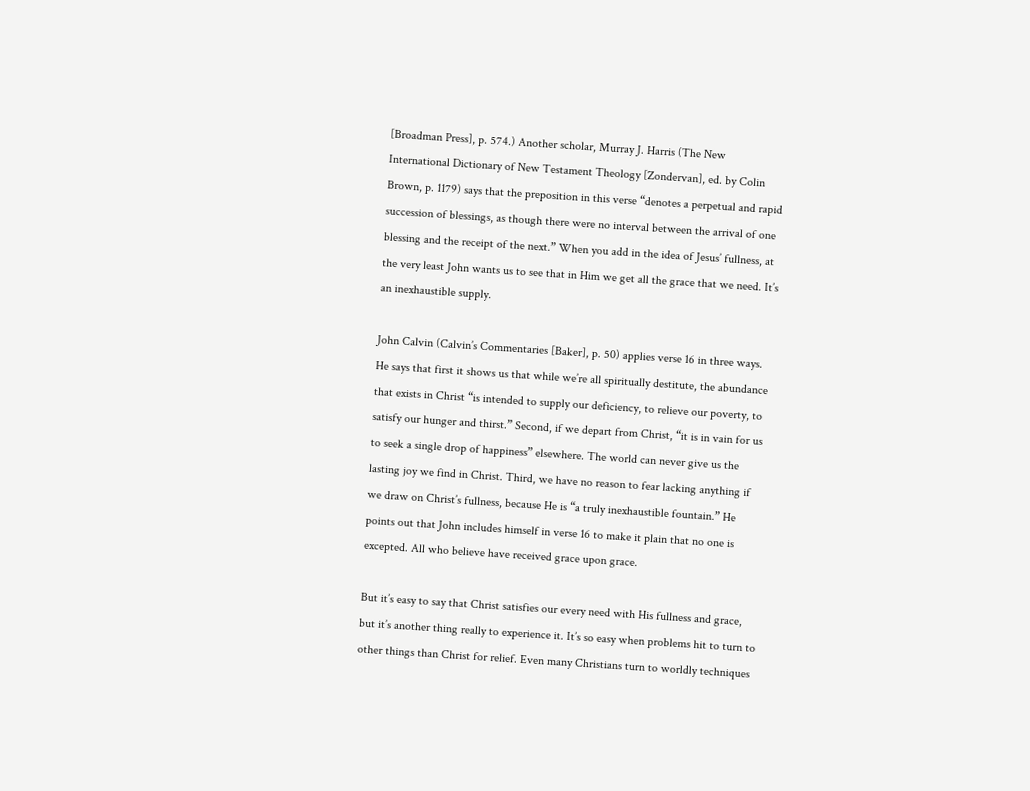[Broadman Press], p. 574.) Another scholar, Murray J. Harris (The New International Dictionary of New Testament Theology [Zondervan], ed. by Colin Brown, p. 1179) says that the preposition in this verse “denotes a perpetual and rapid succession of blessings, as though there were no interval between the arrival of one blessing and the receipt of the next.” When you add in the idea of Jesus’ fullness, at the very least John wants us to see that in Him we get all the grace that we need. It’s an inexhaustible supply.

John Calvin (Calvin’s Commentaries [Baker], p. 50) applies verse 16 in three ways. He says that first it shows us that while we’re all spiritually destitute, the abundance that exists in Christ “is intended to supply our deficiency, to relieve our poverty, to satisfy our hunger and thirst.” Second, if we depart from Christ, “it is in vain for us to seek a single drop of happiness” elsewhere. The world can never give us the lasting joy we find in Christ. Third, we have no reason to fear lacking anything if we draw on Christ’s fullness, because He is “a truly inexhaustible fountain.” He points out that John includes himself in verse 16 to make it plain that no one is excepted. All who believe have received grace upon grace.

But it’s easy to say that Christ satisfies our every need with His fullness and grace, but it’s another thing really to experience it. It’s so easy when problems hit to turn to other things than Christ for relief. Even many Christians turn to worldly techniques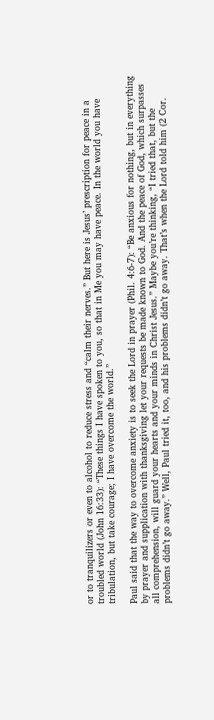or to tranquilizers or even to alcohol to reduce stress and “calm their nerves.” But here is Jesus’ prescription for peace in a troubled world (John 16:33): “These things I have spoken to you, so that in Me you may have peace. In the world you have tribulation, but take courage; I have overcome the world.”

Paul said that the way to overcome anxiety is to seek the Lord in prayer (Phil. 4:6-7): “Be anxious for nothing, but in everything by prayer and supplication with thanksgiving let your requests be made known to God. And the peace of God, which surpasses all comprehension, will guard your hearts and your minds in Christ Jesus.” Maybe you’re thinking, “I tried that, but the problems didn’t go away.” Well, Paul tried it, too, and his problems didn’t go away. That’s when the Lord told him (2 Cor.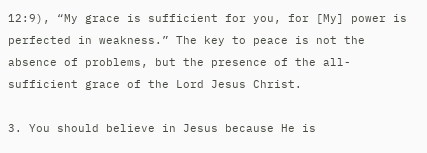12:9), “My grace is sufficient for you, for [My] power is perfected in weakness.” The key to peace is not the absence of problems, but the presence of the all-sufficient grace of the Lord Jesus Christ.

3. You should believe in Jesus because He is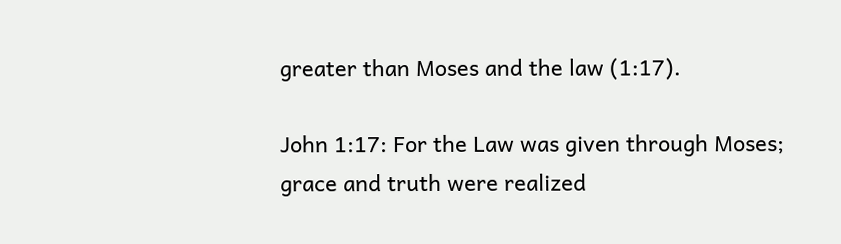greater than Moses and the law (1:17).

John 1:17: For the Law was given through Moses; grace and truth were realized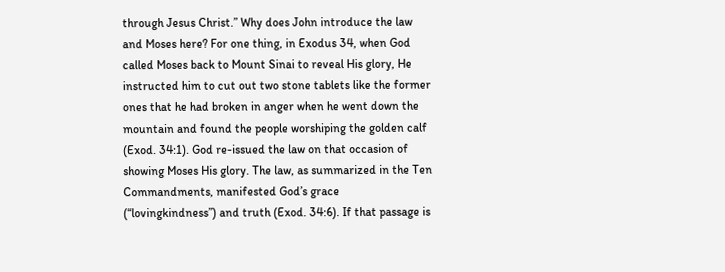through Jesus Christ.” Why does John introduce the law and Moses here? For one thing, in Exodus 34, when God called Moses back to Mount Sinai to reveal His glory, He instructed him to cut out two stone tablets like the former ones that he had broken in anger when he went down the mountain and found the people worshiping the golden calf (Exod. 34:1). God re-issued the law on that occasion of showing Moses His glory. The law, as summarized in the Ten Commandments, manifested God’s grace (“lovingkindness”) and truth (Exod. 34:6). If that passage is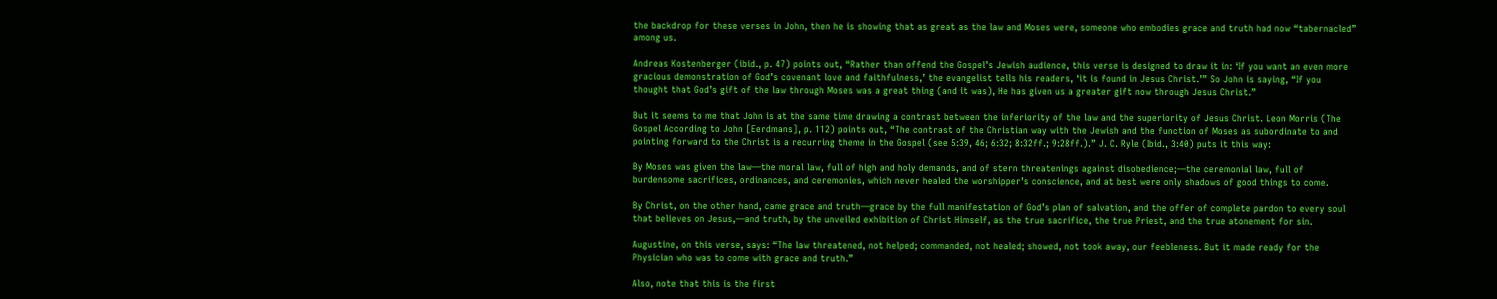the backdrop for these verses in John, then he is showing that as great as the law and Moses were, someone who embodies grace and truth had now “tabernacled” among us.

Andreas Kostenberger (ibid., p. 47) points out, “Rather than offend the Gospel’s Jewish audience, this verse is designed to draw it in: ‘If you want an even more gracious demonstration of God’s covenant love and faithfulness,’ the evangelist tells his readers, ‘it is found in Jesus Christ.’” So John is saying, “If you thought that God’s gift of the law through Moses was a great thing (and it was), He has given us a greater gift now through Jesus Christ.”

But it seems to me that John is at the same time drawing a contrast between the inferiority of the law and the superiority of Jesus Christ. Leon Morris (The Gospel According to John [Eerdmans], p. 112) points out, “The contrast of the Christian way with the Jewish and the function of Moses as subordinate to and pointing forward to the Christ is a recurring theme in the Gospel (see 5:39, 46; 6:32; 8:32ff.; 9:28ff.).” J. C. Ryle (Ibid., 3:40) puts it this way:

By Moses was given the law—the moral law, full of high and holy demands, and of stern threatenings against disobedience;—the ceremonial law, full of burdensome sacrifices, ordinances, and ceremonies, which never healed the worshipper’s conscience, and at best were only shadows of good things to come.

By Christ, on the other hand, came grace and truth—grace by the full manifestation of God’s plan of salvation, and the offer of complete pardon to every soul that believes on Jesus,—and truth, by the unveiled exhibition of Christ Himself, as the true sacrifice, the true Priest, and the true atonement for sin.

Augustine, on this verse, says: “The law threatened, not helped; commanded, not healed; showed, not took away, our feebleness. But it made ready for the Physician who was to come with grace and truth.”

Also, note that this is the first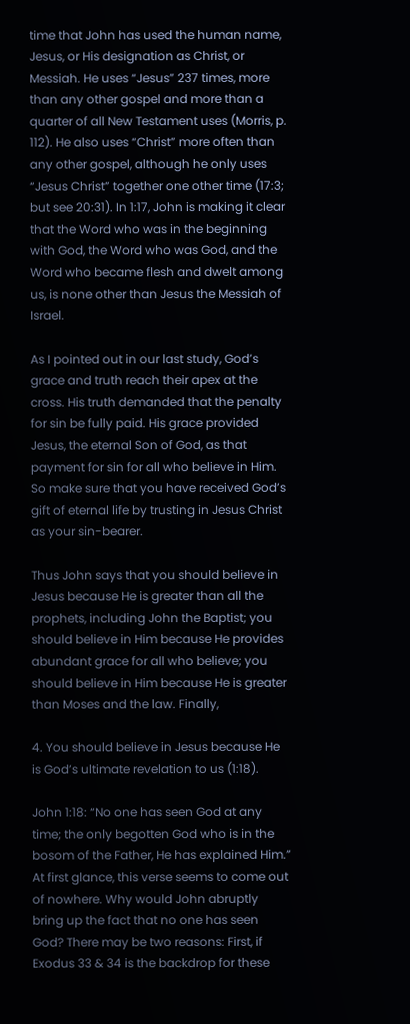time that John has used the human name, Jesus, or His designation as Christ, or Messiah. He uses “Jesus” 237 times, more than any other gospel and more than a quarter of all New Testament uses (Morris, p. 112). He also uses “Christ” more often than any other gospel, although he only uses “Jesus Christ” together one other time (17:3; but see 20:31). In 1:17, John is making it clear that the Word who was in the beginning with God, the Word who was God, and the Word who became flesh and dwelt among us, is none other than Jesus the Messiah of Israel.

As I pointed out in our last study, God’s grace and truth reach their apex at the cross. His truth demanded that the penalty for sin be fully paid. His grace provided Jesus, the eternal Son of God, as that payment for sin for all who believe in Him. So make sure that you have received God’s gift of eternal life by trusting in Jesus Christ as your sin-bearer.

Thus John says that you should believe in Jesus because He is greater than all the prophets, including John the Baptist; you should believe in Him because He provides abundant grace for all who believe; you should believe in Him because He is greater than Moses and the law. Finally,

4. You should believe in Jesus because He is God’s ultimate revelation to us (1:18).

John 1:18: “No one has seen God at any time; the only begotten God who is in the bosom of the Father, He has explained Him.” At first glance, this verse seems to come out of nowhere. Why would John abruptly bring up the fact that no one has seen God? There may be two reasons: First, if Exodus 33 & 34 is the backdrop for these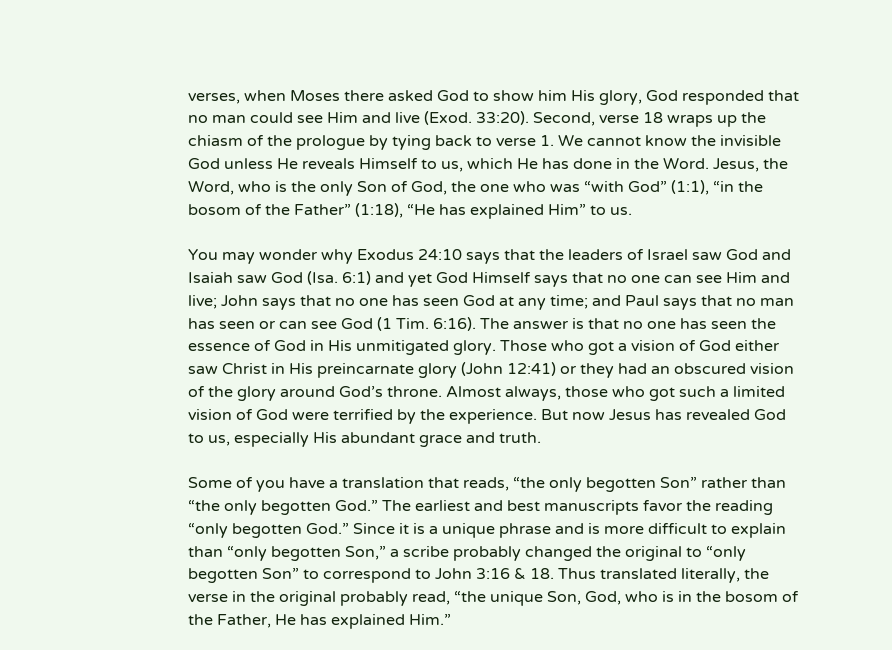verses, when Moses there asked God to show him His glory, God responded that no man could see Him and live (Exod. 33:20). Second, verse 18 wraps up the chiasm of the prologue by tying back to verse 1. We cannot know the invisible God unless He reveals Himself to us, which He has done in the Word. Jesus, the Word, who is the only Son of God, the one who was “with God” (1:1), “in the bosom of the Father” (1:18), “He has explained Him” to us.

You may wonder why Exodus 24:10 says that the leaders of Israel saw God and Isaiah saw God (Isa. 6:1) and yet God Himself says that no one can see Him and live; John says that no one has seen God at any time; and Paul says that no man has seen or can see God (1 Tim. 6:16). The answer is that no one has seen the essence of God in His unmitigated glory. Those who got a vision of God either saw Christ in His preincarnate glory (John 12:41) or they had an obscured vision of the glory around God’s throne. Almost always, those who got such a limited vision of God were terrified by the experience. But now Jesus has revealed God to us, especially His abundant grace and truth.

Some of you have a translation that reads, “the only begotten Son” rather than “the only begotten God.” The earliest and best manuscripts favor the reading “only begotten God.” Since it is a unique phrase and is more difficult to explain than “only begotten Son,” a scribe probably changed the original to “only begotten Son” to correspond to John 3:16 & 18. Thus translated literally, the verse in the original probably read, “the unique Son, God, who is in the bosom of the Father, He has explained Him.”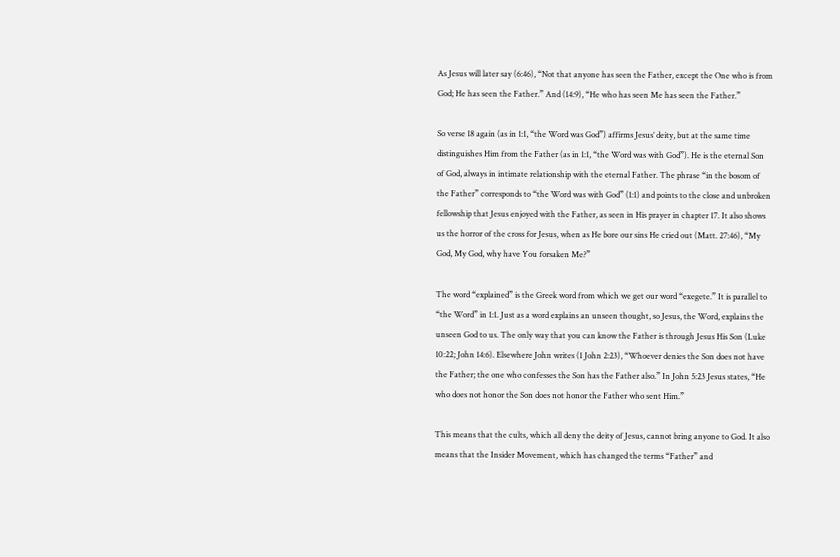As Jesus will later say (6:46), “Not that anyone has seen the Father, except the One who is from God; He has seen the Father.” And (14:9), “He who has seen Me has seen the Father.”

So verse 18 again (as in 1:1, “the Word was God”) affirms Jesus’ deity, but at the same time distinguishes Him from the Father (as in 1:1, “the Word was with God”). He is the eternal Son of God, always in intimate relationship with the eternal Father. The phrase “in the bosom of the Father” corresponds to “the Word was with God” (1:1) and points to the close and unbroken fellowship that Jesus enjoyed with the Father, as seen in His prayer in chapter 17. It also shows us the horror of the cross for Jesus, when as He bore our sins He cried out (Matt. 27:46), “My God, My God, why have You forsaken Me?”

The word “explained” is the Greek word from which we get our word “exegete.” It is parallel to “the Word” in 1:1. Just as a word explains an unseen thought, so Jesus, the Word, explains the unseen God to us. The only way that you can know the Father is through Jesus His Son (Luke 10:22; John 14:6). Elsewhere John writes (1 John 2:23), “Whoever denies the Son does not have the Father; the one who confesses the Son has the Father also.” In John 5:23 Jesus states, “He who does not honor the Son does not honor the Father who sent Him.”

This means that the cults, which all deny the deity of Jesus, cannot bring anyone to God. It also means that the Insider Movement, which has changed the terms “Father” and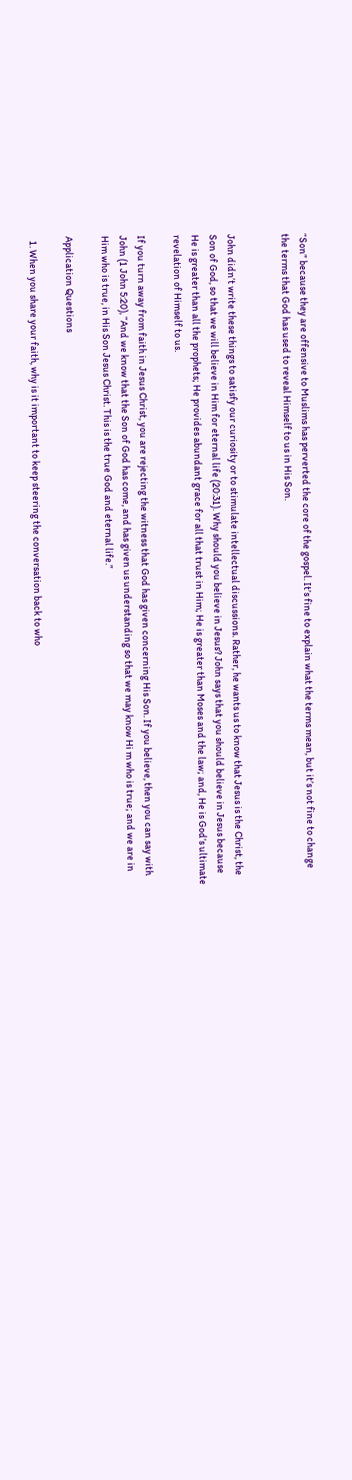“Son” because they are offensive to Muslims has perverted the core of the gospel. It’s fine to explain what the terms mean, but it’s not fine to change the terms that God has used to reveal Himself to us in His Son.


John didn’t write these things to satisfy our curiosity or to stimulate intellectual discussions. Rather, he wants us to know that Jesus is the Christ, the Son of God, so that we will believe in Him for eternal life (20:31). Why should you believe in Jesus? John says that you should believe in Jesus because He is greater than all the prophets; He provides abundant grace for all that trust in Him; He is greater than Moses and the law; and, He is God’s ultimate revelation of Himself to us.

If you turn away from faith in Jesus Christ, you are rejecting the witness that God has given concerning His Son. If you believe, then you can say with John (1 John 5:20), “And we know that the Son of God has come, and has given us understanding so that we may know Hi m who is true; and we are in Him who is true, in His Son Jesus Christ. This is the true God and eternal life.”

Application Questions

  1. When you share your faith, why is it important to keep steering the conversation back to who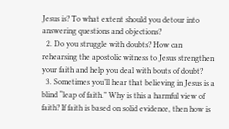Jesus is? To what extent should you detour into answering questions and objections?
  2. Do you struggle with doubts? How can rehearsing the apostolic witness to Jesus strengthen your faith and help you deal with bouts of doubt?
  3. Sometimes you’ll hear that believing in Jesus is a blind “leap of faith.” Why is this a harmful view of faith? If faith is based on solid evidence, then how is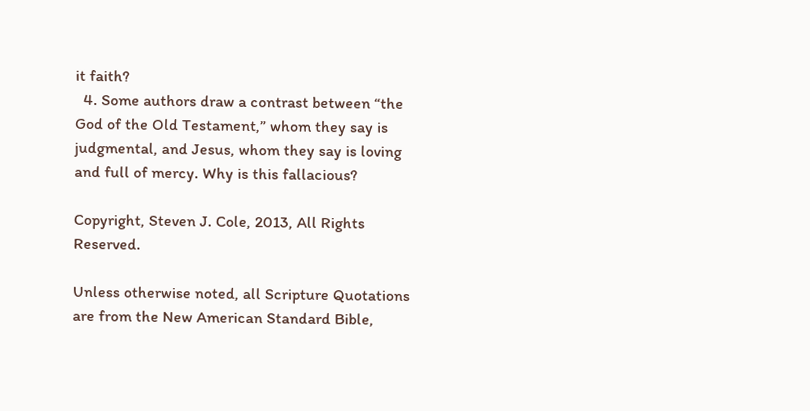it faith?
  4. Some authors draw a contrast between “the God of the Old Testament,” whom they say is judgmental, and Jesus, whom they say is loving and full of mercy. Why is this fallacious?

Copyright, Steven J. Cole, 2013, All Rights Reserved.

Unless otherwise noted, all Scripture Quotations are from the New American Standard Bible,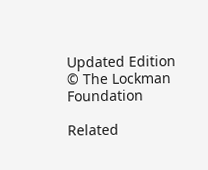Updated Edition © The Lockman Foundation

Related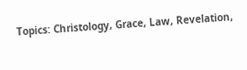Topics: Christology, Grace, Law, Revelation,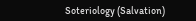Soteriology (Salvation)